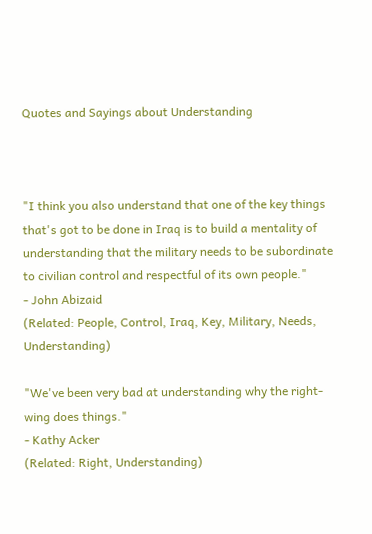Quotes and Sayings about Understanding



"I think you also understand that one of the key things that's got to be done in Iraq is to build a mentality of understanding that the military needs to be subordinate to civilian control and respectful of its own people."
- John Abizaid
(Related: People, Control, Iraq, Key, Military, Needs, Understanding)

"We've been very bad at understanding why the right-wing does things."
- Kathy Acker
(Related: Right, Understanding)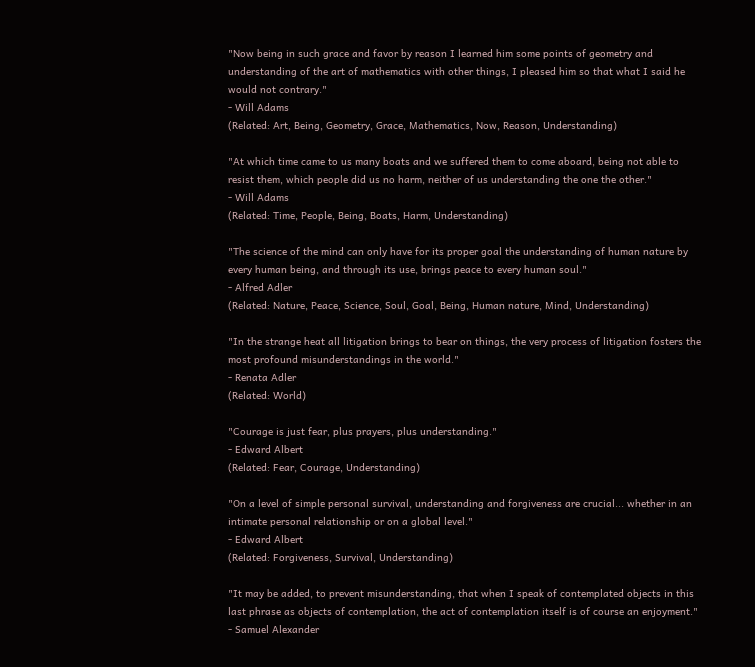"Now being in such grace and favor by reason I learned him some points of geometry and understanding of the art of mathematics with other things, I pleased him so that what I said he would not contrary."
- Will Adams
(Related: Art, Being, Geometry, Grace, Mathematics, Now, Reason, Understanding)

"At which time came to us many boats and we suffered them to come aboard, being not able to resist them, which people did us no harm, neither of us understanding the one the other."
- Will Adams
(Related: Time, People, Being, Boats, Harm, Understanding)

"The science of the mind can only have for its proper goal the understanding of human nature by every human being, and through its use, brings peace to every human soul."
- Alfred Adler
(Related: Nature, Peace, Science, Soul, Goal, Being, Human nature, Mind, Understanding)

"In the strange heat all litigation brings to bear on things, the very process of litigation fosters the most profound misunderstandings in the world."
- Renata Adler
(Related: World)

"Courage is just fear, plus prayers, plus understanding."
- Edward Albert
(Related: Fear, Courage, Understanding)

"On a level of simple personal survival, understanding and forgiveness are crucial... whether in an intimate personal relationship or on a global level."
- Edward Albert
(Related: Forgiveness, Survival, Understanding)

"It may be added, to prevent misunderstanding, that when I speak of contemplated objects in this last phrase as objects of contemplation, the act of contemplation itself is of course an enjoyment."
- Samuel Alexander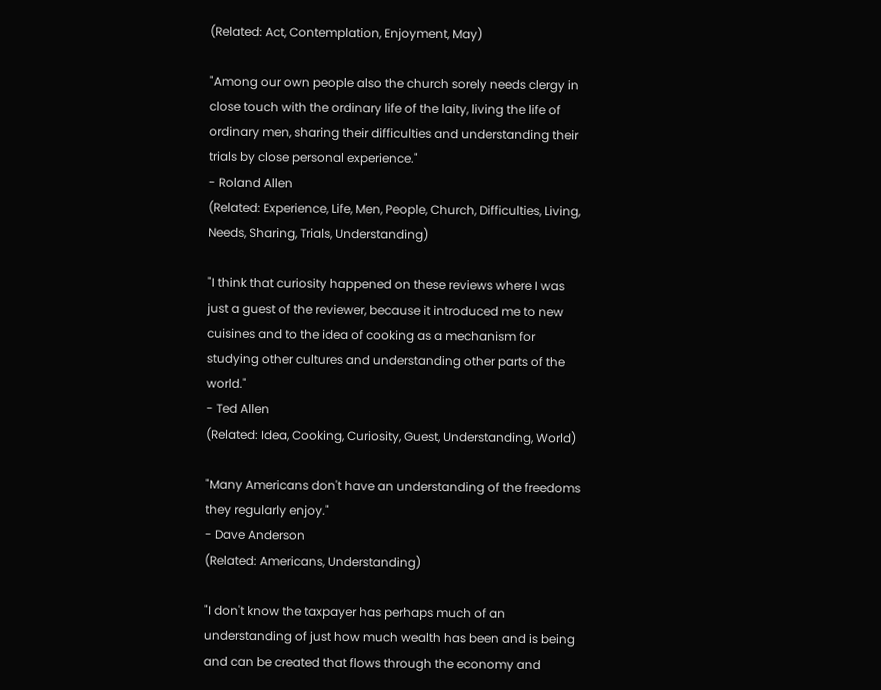(Related: Act, Contemplation, Enjoyment, May)

"Among our own people also the church sorely needs clergy in close touch with the ordinary life of the laity, living the life of ordinary men, sharing their difficulties and understanding their trials by close personal experience."
- Roland Allen
(Related: Experience, Life, Men, People, Church, Difficulties, Living, Needs, Sharing, Trials, Understanding)

"I think that curiosity happened on these reviews where I was just a guest of the reviewer, because it introduced me to new cuisines and to the idea of cooking as a mechanism for studying other cultures and understanding other parts of the world."
- Ted Allen
(Related: Idea, Cooking, Curiosity, Guest, Understanding, World)

"Many Americans don't have an understanding of the freedoms they regularly enjoy."
- Dave Anderson
(Related: Americans, Understanding)

"I don't know the taxpayer has perhaps much of an understanding of just how much wealth has been and is being and can be created that flows through the economy and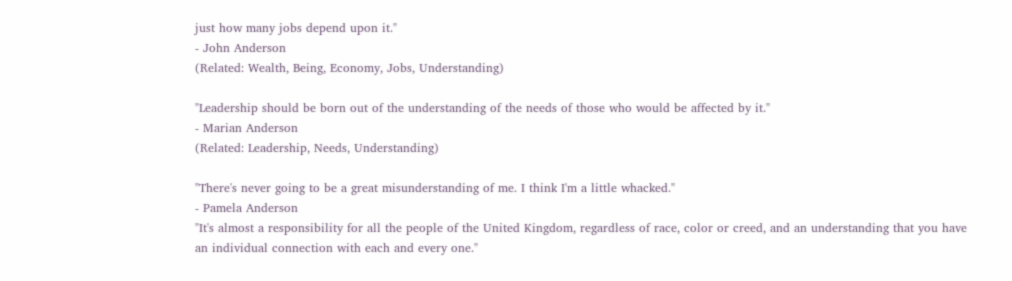just how many jobs depend upon it."
- John Anderson
(Related: Wealth, Being, Economy, Jobs, Understanding)

"Leadership should be born out of the understanding of the needs of those who would be affected by it."
- Marian Anderson
(Related: Leadership, Needs, Understanding)

"There's never going to be a great misunderstanding of me. I think I'm a little whacked."
- Pamela Anderson
"It's almost a responsibility for all the people of the United Kingdom, regardless of race, color or creed, and an understanding that you have an individual connection with each and every one."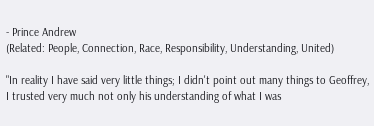- Prince Andrew
(Related: People, Connection, Race, Responsibility, Understanding, United)

"In reality I have said very little things; I didn't point out many things to Geoffrey, I trusted very much not only his understanding of what I was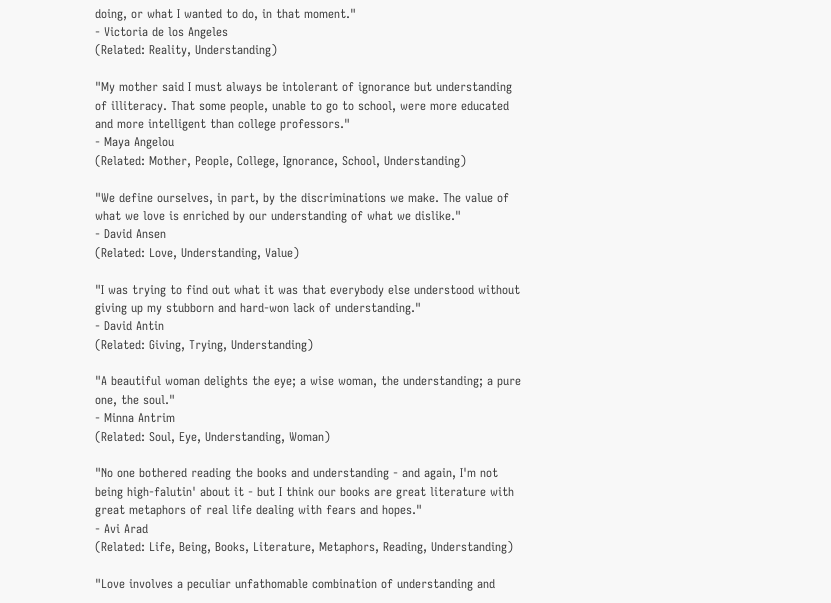doing, or what I wanted to do, in that moment."
- Victoria de los Angeles
(Related: Reality, Understanding)

"My mother said I must always be intolerant of ignorance but understanding of illiteracy. That some people, unable to go to school, were more educated and more intelligent than college professors."
- Maya Angelou
(Related: Mother, People, College, Ignorance, School, Understanding)

"We define ourselves, in part, by the discriminations we make. The value of what we love is enriched by our understanding of what we dislike."
- David Ansen
(Related: Love, Understanding, Value)

"I was trying to find out what it was that everybody else understood without giving up my stubborn and hard-won lack of understanding."
- David Antin
(Related: Giving, Trying, Understanding)

"A beautiful woman delights the eye; a wise woman, the understanding; a pure one, the soul."
- Minna Antrim
(Related: Soul, Eye, Understanding, Woman)

"No one bothered reading the books and understanding - and again, I'm not being high-falutin' about it - but I think our books are great literature with great metaphors of real life dealing with fears and hopes."
- Avi Arad
(Related: Life, Being, Books, Literature, Metaphors, Reading, Understanding)

"Love involves a peculiar unfathomable combination of understanding and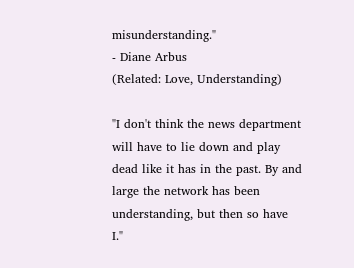misunderstanding."
- Diane Arbus
(Related: Love, Understanding)

"I don't think the news department will have to lie down and play dead like it has in the past. By and large the network has been understanding, but then so have I."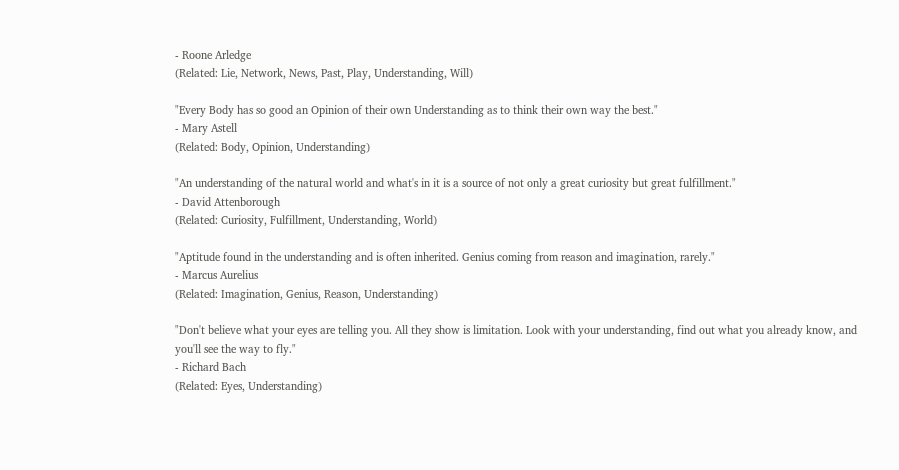- Roone Arledge
(Related: Lie, Network, News, Past, Play, Understanding, Will)

"Every Body has so good an Opinion of their own Understanding as to think their own way the best."
- Mary Astell
(Related: Body, Opinion, Understanding)

"An understanding of the natural world and what's in it is a source of not only a great curiosity but great fulfillment."
- David Attenborough
(Related: Curiosity, Fulfillment, Understanding, World)

"Aptitude found in the understanding and is often inherited. Genius coming from reason and imagination, rarely."
- Marcus Aurelius
(Related: Imagination, Genius, Reason, Understanding)

"Don't believe what your eyes are telling you. All they show is limitation. Look with your understanding, find out what you already know, and you'll see the way to fly."
- Richard Bach
(Related: Eyes, Understanding)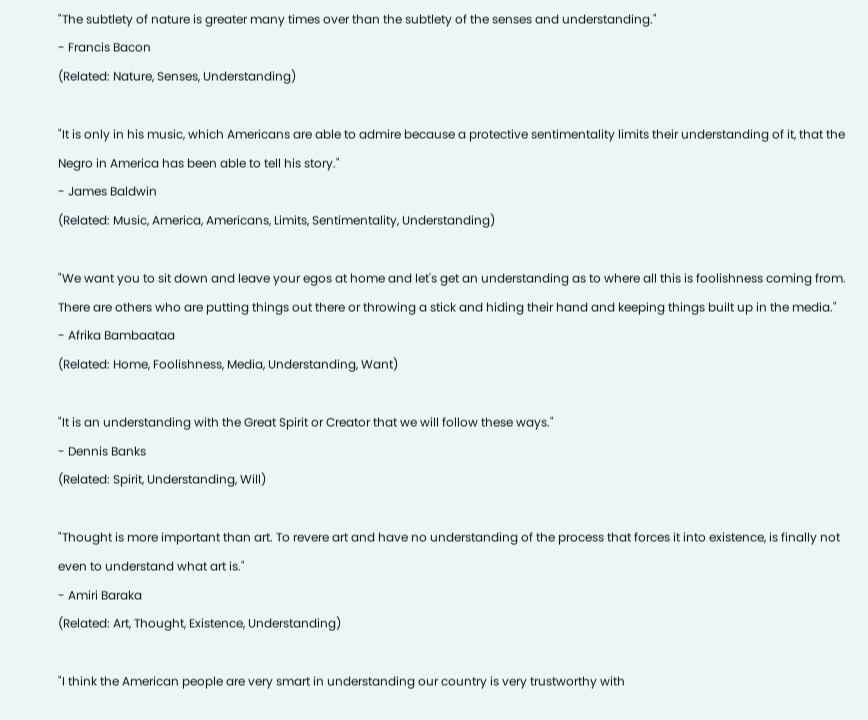"The subtlety of nature is greater many times over than the subtlety of the senses and understanding."
- Francis Bacon
(Related: Nature, Senses, Understanding)

"It is only in his music, which Americans are able to admire because a protective sentimentality limits their understanding of it, that the Negro in America has been able to tell his story."
- James Baldwin
(Related: Music, America, Americans, Limits, Sentimentality, Understanding)

"We want you to sit down and leave your egos at home and let's get an understanding as to where all this is foolishness coming from. There are others who are putting things out there or throwing a stick and hiding their hand and keeping things built up in the media."
- Afrika Bambaataa
(Related: Home, Foolishness, Media, Understanding, Want)

"It is an understanding with the Great Spirit or Creator that we will follow these ways."
- Dennis Banks
(Related: Spirit, Understanding, Will)

"Thought is more important than art. To revere art and have no understanding of the process that forces it into existence, is finally not even to understand what art is."
- Amiri Baraka
(Related: Art, Thought, Existence, Understanding)

"I think the American people are very smart in understanding our country is very trustworthy with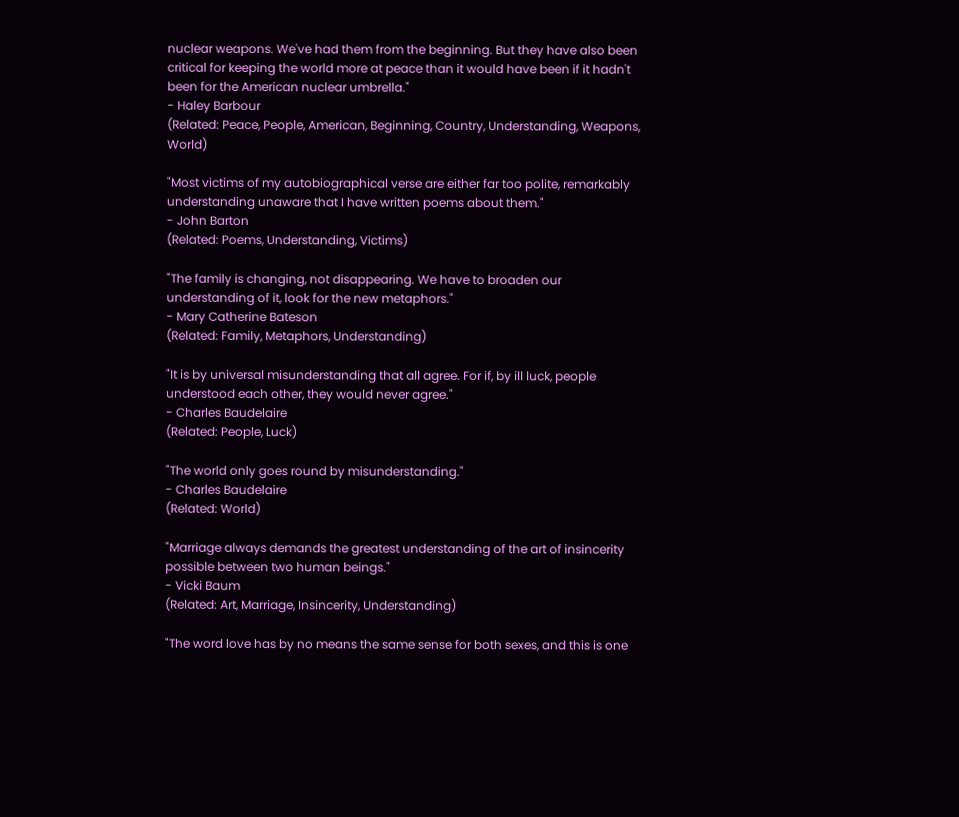nuclear weapons. We've had them from the beginning. But they have also been critical for keeping the world more at peace than it would have been if it hadn't been for the American nuclear umbrella."
- Haley Barbour
(Related: Peace, People, American, Beginning, Country, Understanding, Weapons, World)

"Most victims of my autobiographical verse are either far too polite, remarkably understanding unaware that I have written poems about them."
- John Barton
(Related: Poems, Understanding, Victims)

"The family is changing, not disappearing. We have to broaden our understanding of it, look for the new metaphors."
- Mary Catherine Bateson
(Related: Family, Metaphors, Understanding)

"It is by universal misunderstanding that all agree. For if, by ill luck, people understood each other, they would never agree."
- Charles Baudelaire
(Related: People, Luck)

"The world only goes round by misunderstanding."
- Charles Baudelaire
(Related: World)

"Marriage always demands the greatest understanding of the art of insincerity possible between two human beings."
- Vicki Baum
(Related: Art, Marriage, Insincerity, Understanding)

"The word love has by no means the same sense for both sexes, and this is one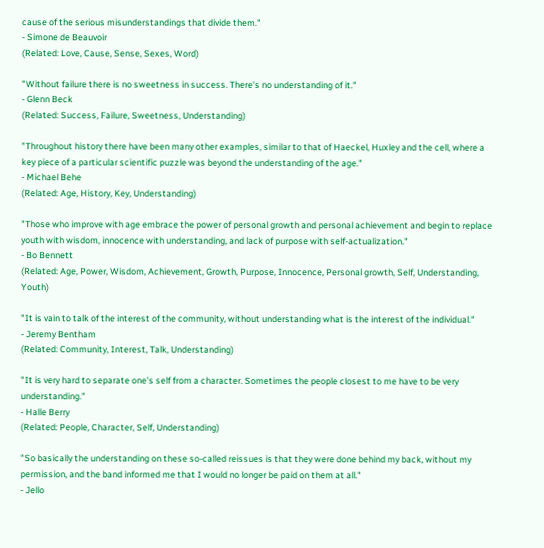cause of the serious misunderstandings that divide them."
- Simone de Beauvoir
(Related: Love, Cause, Sense, Sexes, Word)

"Without failure there is no sweetness in success. There's no understanding of it."
- Glenn Beck
(Related: Success, Failure, Sweetness, Understanding)

"Throughout history there have been many other examples, similar to that of Haeckel, Huxley and the cell, where a key piece of a particular scientific puzzle was beyond the understanding of the age."
- Michael Behe
(Related: Age, History, Key, Understanding)

"Those who improve with age embrace the power of personal growth and personal achievement and begin to replace youth with wisdom, innocence with understanding, and lack of purpose with self-actualization."
- Bo Bennett
(Related: Age, Power, Wisdom, Achievement, Growth, Purpose, Innocence, Personal growth, Self, Understanding, Youth)

"It is vain to talk of the interest of the community, without understanding what is the interest of the individual."
- Jeremy Bentham
(Related: Community, Interest, Talk, Understanding)

"It is very hard to separate one's self from a character. Sometimes the people closest to me have to be very understanding."
- Halle Berry
(Related: People, Character, Self, Understanding)

"So basically the understanding on these so-called reissues is that they were done behind my back, without my permission, and the band informed me that I would no longer be paid on them at all."
- Jello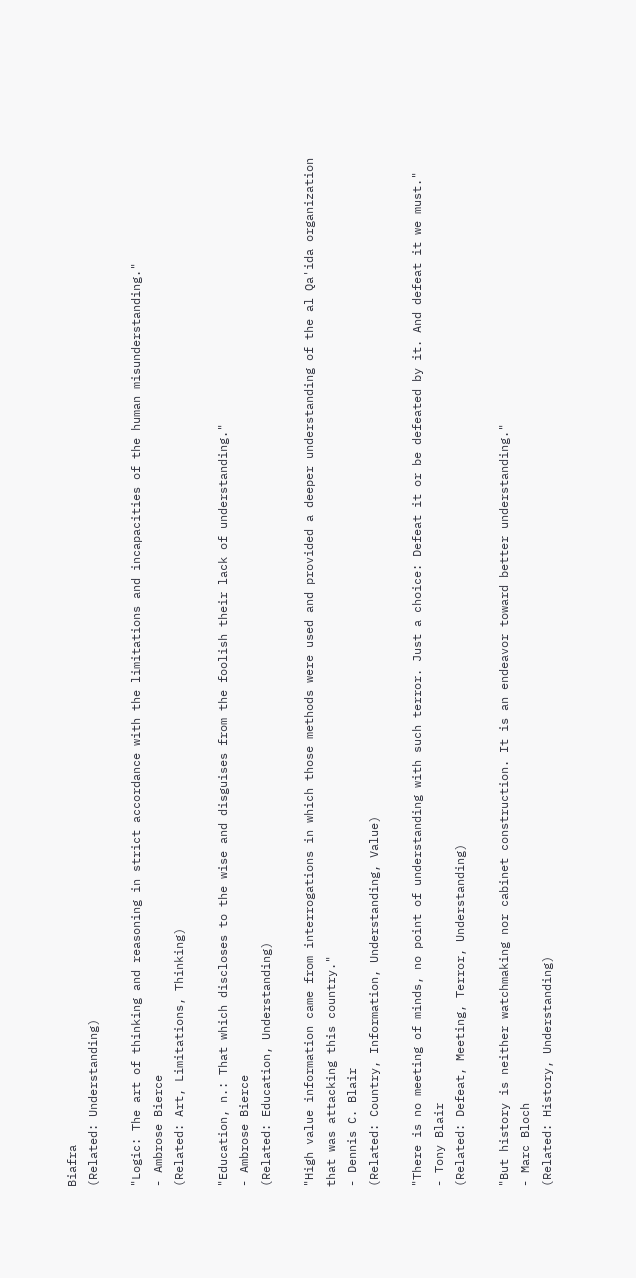Biafra
(Related: Understanding)

"Logic: The art of thinking and reasoning in strict accordance with the limitations and incapacities of the human misunderstanding."
- Ambrose Bierce
(Related: Art, Limitations, Thinking)

"Education, n.: That which discloses to the wise and disguises from the foolish their lack of understanding."
- Ambrose Bierce
(Related: Education, Understanding)

"High value information came from interrogations in which those methods were used and provided a deeper understanding of the al Qa'ida organization that was attacking this country."
- Dennis C. Blair
(Related: Country, Information, Understanding, Value)

"There is no meeting of minds, no point of understanding with such terror. Just a choice: Defeat it or be defeated by it. And defeat it we must."
- Tony Blair
(Related: Defeat, Meeting, Terror, Understanding)

"But history is neither watchmaking nor cabinet construction. It is an endeavor toward better understanding."
- Marc Bloch
(Related: History, Understanding)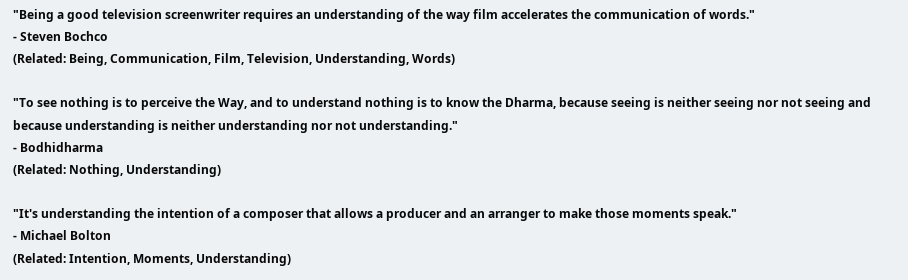"Being a good television screenwriter requires an understanding of the way film accelerates the communication of words."
- Steven Bochco
(Related: Being, Communication, Film, Television, Understanding, Words)

"To see nothing is to perceive the Way, and to understand nothing is to know the Dharma, because seeing is neither seeing nor not seeing and because understanding is neither understanding nor not understanding."
- Bodhidharma
(Related: Nothing, Understanding)

"It's understanding the intention of a composer that allows a producer and an arranger to make those moments speak."
- Michael Bolton
(Related: Intention, Moments, Understanding)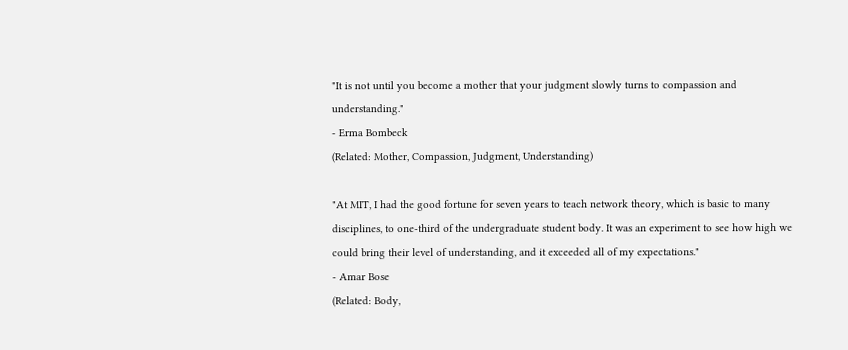"It is not until you become a mother that your judgment slowly turns to compassion and understanding."
- Erma Bombeck
(Related: Mother, Compassion, Judgment, Understanding)

"At MIT, I had the good fortune for seven years to teach network theory, which is basic to many disciplines, to one-third of the undergraduate student body. It was an experiment to see how high we could bring their level of understanding, and it exceeded all of my expectations."
- Amar Bose
(Related: Body,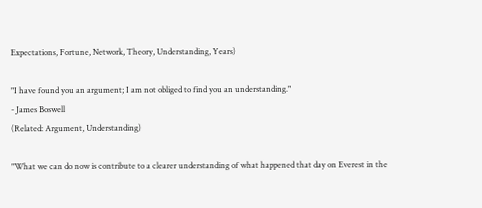Expectations, Fortune, Network, Theory, Understanding, Years)

"I have found you an argument; I am not obliged to find you an understanding."
- James Boswell
(Related: Argument, Understanding)

"What we can do now is contribute to a clearer understanding of what happened that day on Everest in the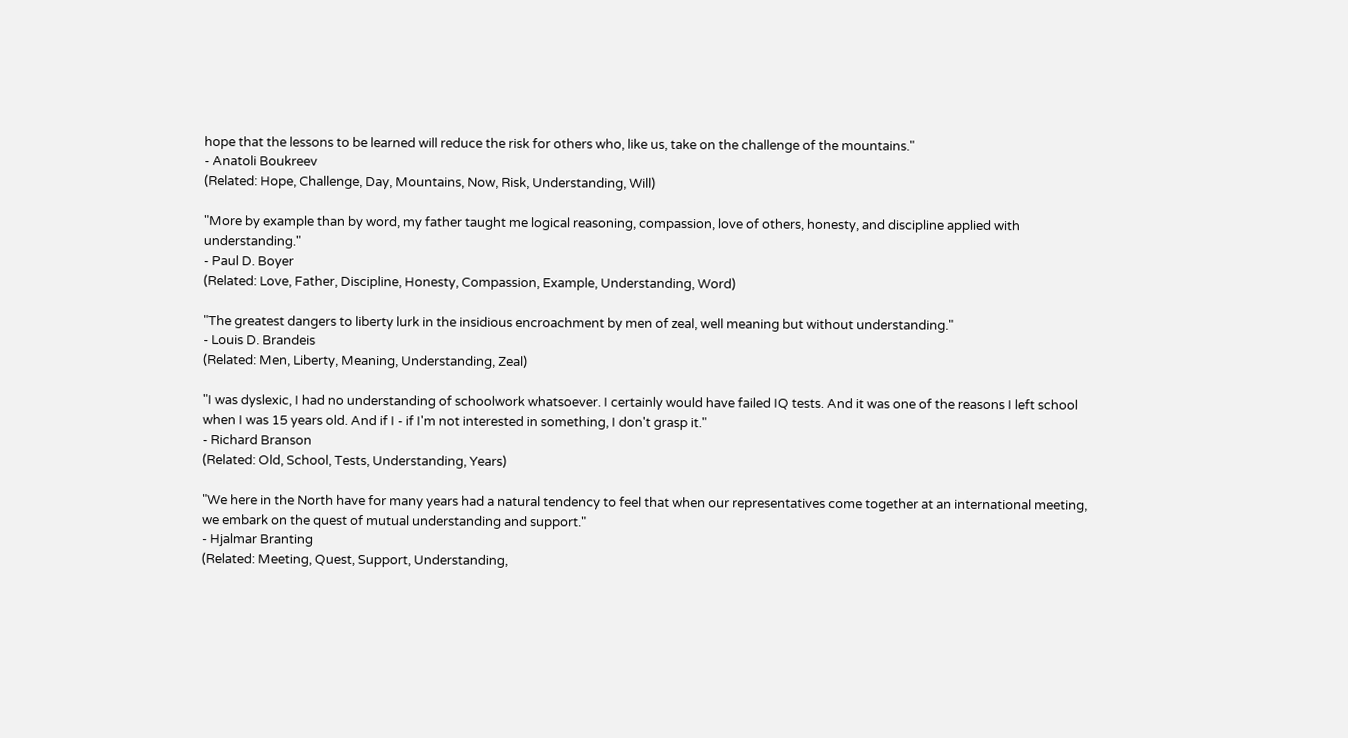hope that the lessons to be learned will reduce the risk for others who, like us, take on the challenge of the mountains."
- Anatoli Boukreev
(Related: Hope, Challenge, Day, Mountains, Now, Risk, Understanding, Will)

"More by example than by word, my father taught me logical reasoning, compassion, love of others, honesty, and discipline applied with understanding."
- Paul D. Boyer
(Related: Love, Father, Discipline, Honesty, Compassion, Example, Understanding, Word)

"The greatest dangers to liberty lurk in the insidious encroachment by men of zeal, well meaning but without understanding."
- Louis D. Brandeis
(Related: Men, Liberty, Meaning, Understanding, Zeal)

"I was dyslexic, I had no understanding of schoolwork whatsoever. I certainly would have failed IQ tests. And it was one of the reasons I left school when I was 15 years old. And if I - if I'm not interested in something, I don't grasp it."
- Richard Branson
(Related: Old, School, Tests, Understanding, Years)

"We here in the North have for many years had a natural tendency to feel that when our representatives come together at an international meeting, we embark on the quest of mutual understanding and support."
- Hjalmar Branting
(Related: Meeting, Quest, Support, Understanding,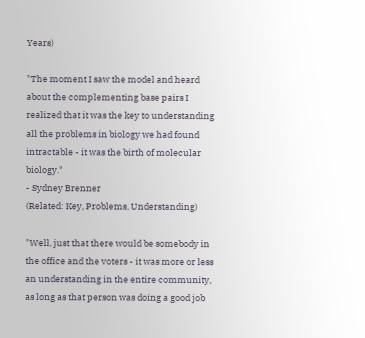Years)

"The moment I saw the model and heard about the complementing base pairs I realized that it was the key to understanding all the problems in biology we had found intractable - it was the birth of molecular biology."
- Sydney Brenner
(Related: Key, Problems, Understanding)

"Well, just that there would be somebody in the office and the voters - it was more or less an understanding in the entire community, as long as that person was doing a good job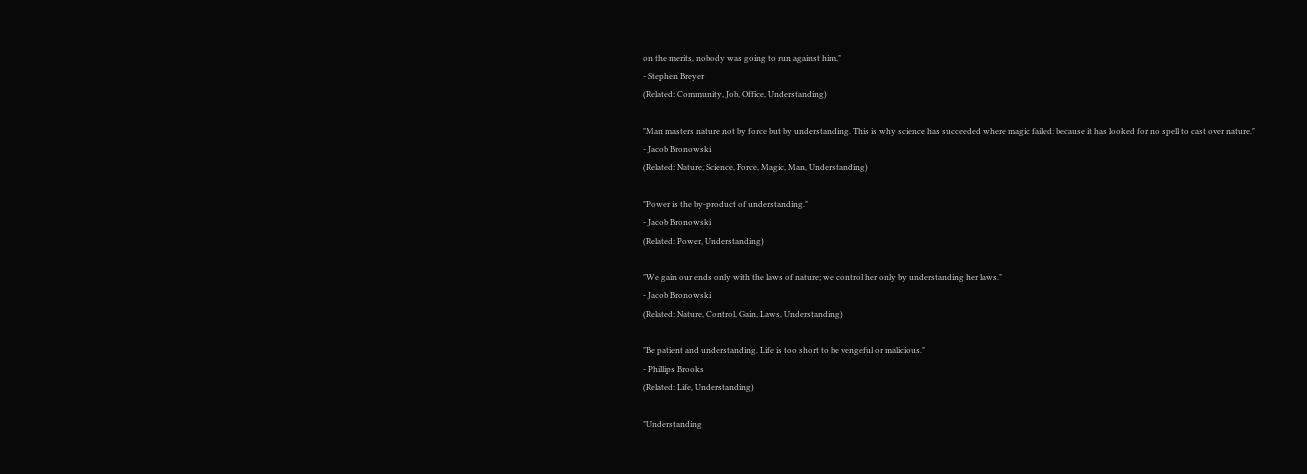on the merits, nobody was going to run against him."
- Stephen Breyer
(Related: Community, Job, Office, Understanding)

"Man masters nature not by force but by understanding. This is why science has succeeded where magic failed: because it has looked for no spell to cast over nature."
- Jacob Bronowski
(Related: Nature, Science, Force, Magic, Man, Understanding)

"Power is the by-product of understanding."
- Jacob Bronowski
(Related: Power, Understanding)

"We gain our ends only with the laws of nature; we control her only by understanding her laws."
- Jacob Bronowski
(Related: Nature, Control, Gain, Laws, Understanding)

"Be patient and understanding. Life is too short to be vengeful or malicious."
- Phillips Brooks
(Related: Life, Understanding)

"Understanding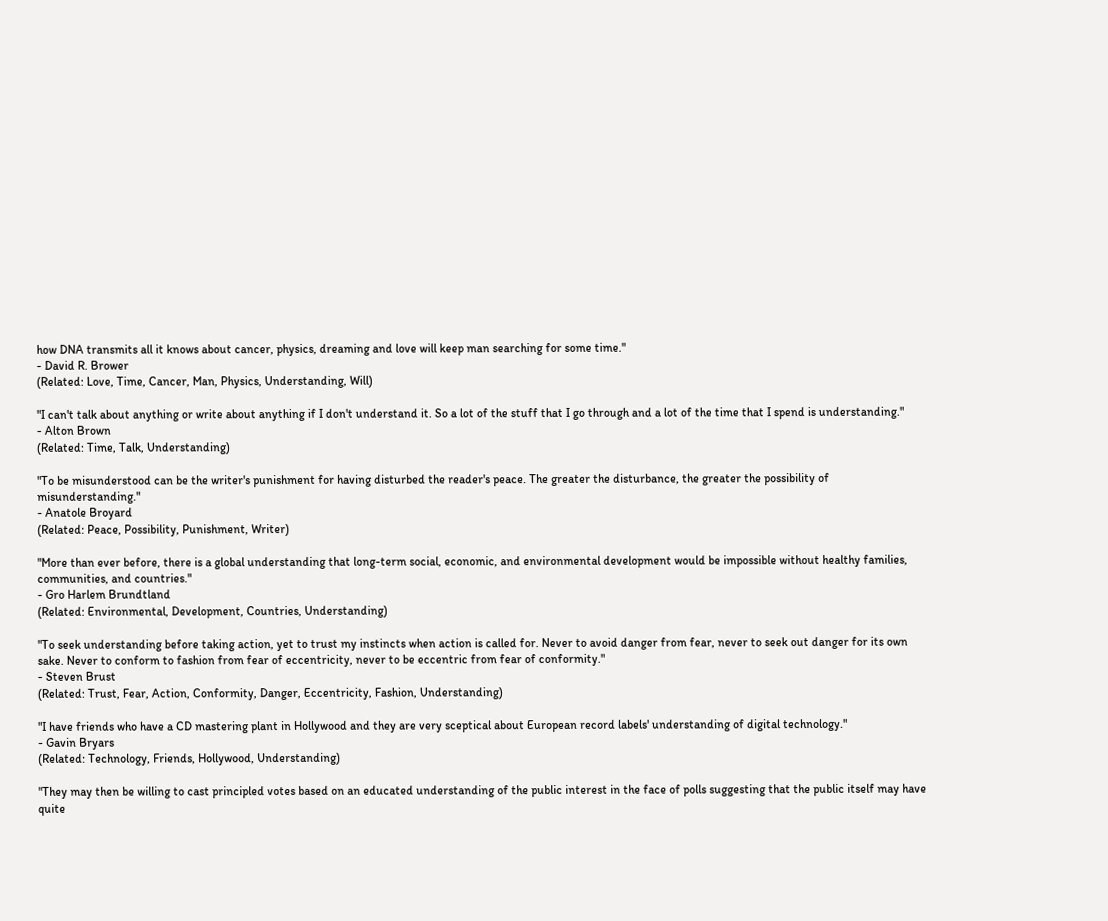how DNA transmits all it knows about cancer, physics, dreaming and love will keep man searching for some time."
- David R. Brower
(Related: Love, Time, Cancer, Man, Physics, Understanding, Will)

"I can't talk about anything or write about anything if I don't understand it. So a lot of the stuff that I go through and a lot of the time that I spend is understanding."
- Alton Brown
(Related: Time, Talk, Understanding)

"To be misunderstood can be the writer's punishment for having disturbed the reader's peace. The greater the disturbance, the greater the possibility of misunderstanding."
- Anatole Broyard
(Related: Peace, Possibility, Punishment, Writer)

"More than ever before, there is a global understanding that long-term social, economic, and environmental development would be impossible without healthy families, communities, and countries."
- Gro Harlem Brundtland
(Related: Environmental, Development, Countries, Understanding)

"To seek understanding before taking action, yet to trust my instincts when action is called for. Never to avoid danger from fear, never to seek out danger for its own sake. Never to conform to fashion from fear of eccentricity, never to be eccentric from fear of conformity."
- Steven Brust
(Related: Trust, Fear, Action, Conformity, Danger, Eccentricity, Fashion, Understanding)

"I have friends who have a CD mastering plant in Hollywood and they are very sceptical about European record labels' understanding of digital technology."
- Gavin Bryars
(Related: Technology, Friends, Hollywood, Understanding)

"They may then be willing to cast principled votes based on an educated understanding of the public interest in the face of polls suggesting that the public itself may have quite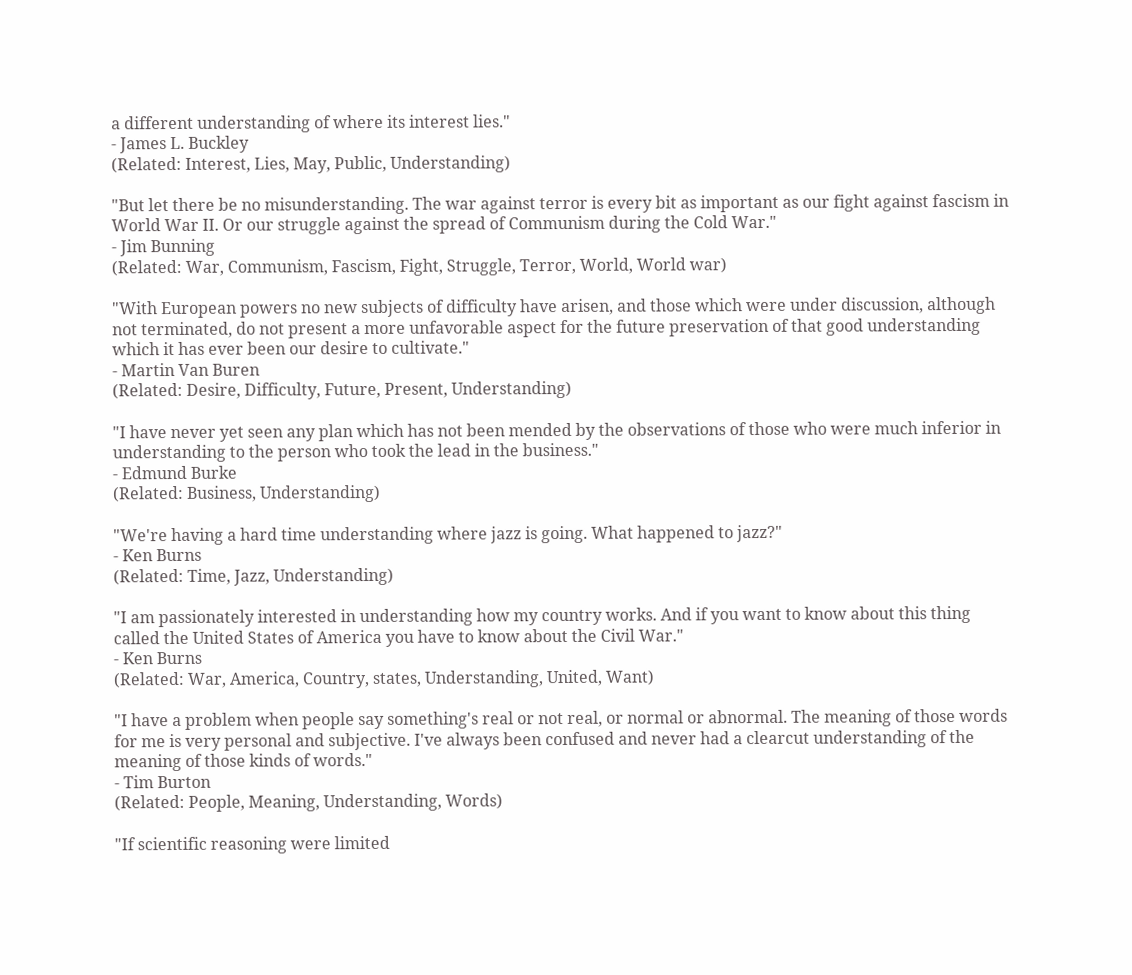a different understanding of where its interest lies."
- James L. Buckley
(Related: Interest, Lies, May, Public, Understanding)

"But let there be no misunderstanding. The war against terror is every bit as important as our fight against fascism in World War II. Or our struggle against the spread of Communism during the Cold War."
- Jim Bunning
(Related: War, Communism, Fascism, Fight, Struggle, Terror, World, World war)

"With European powers no new subjects of difficulty have arisen, and those which were under discussion, although not terminated, do not present a more unfavorable aspect for the future preservation of that good understanding which it has ever been our desire to cultivate."
- Martin Van Buren
(Related: Desire, Difficulty, Future, Present, Understanding)

"I have never yet seen any plan which has not been mended by the observations of those who were much inferior in understanding to the person who took the lead in the business."
- Edmund Burke
(Related: Business, Understanding)

"We're having a hard time understanding where jazz is going. What happened to jazz?"
- Ken Burns
(Related: Time, Jazz, Understanding)

"I am passionately interested in understanding how my country works. And if you want to know about this thing called the United States of America you have to know about the Civil War."
- Ken Burns
(Related: War, America, Country, states, Understanding, United, Want)

"I have a problem when people say something's real or not real, or normal or abnormal. The meaning of those words for me is very personal and subjective. I've always been confused and never had a clearcut understanding of the meaning of those kinds of words."
- Tim Burton
(Related: People, Meaning, Understanding, Words)

"If scientific reasoning were limited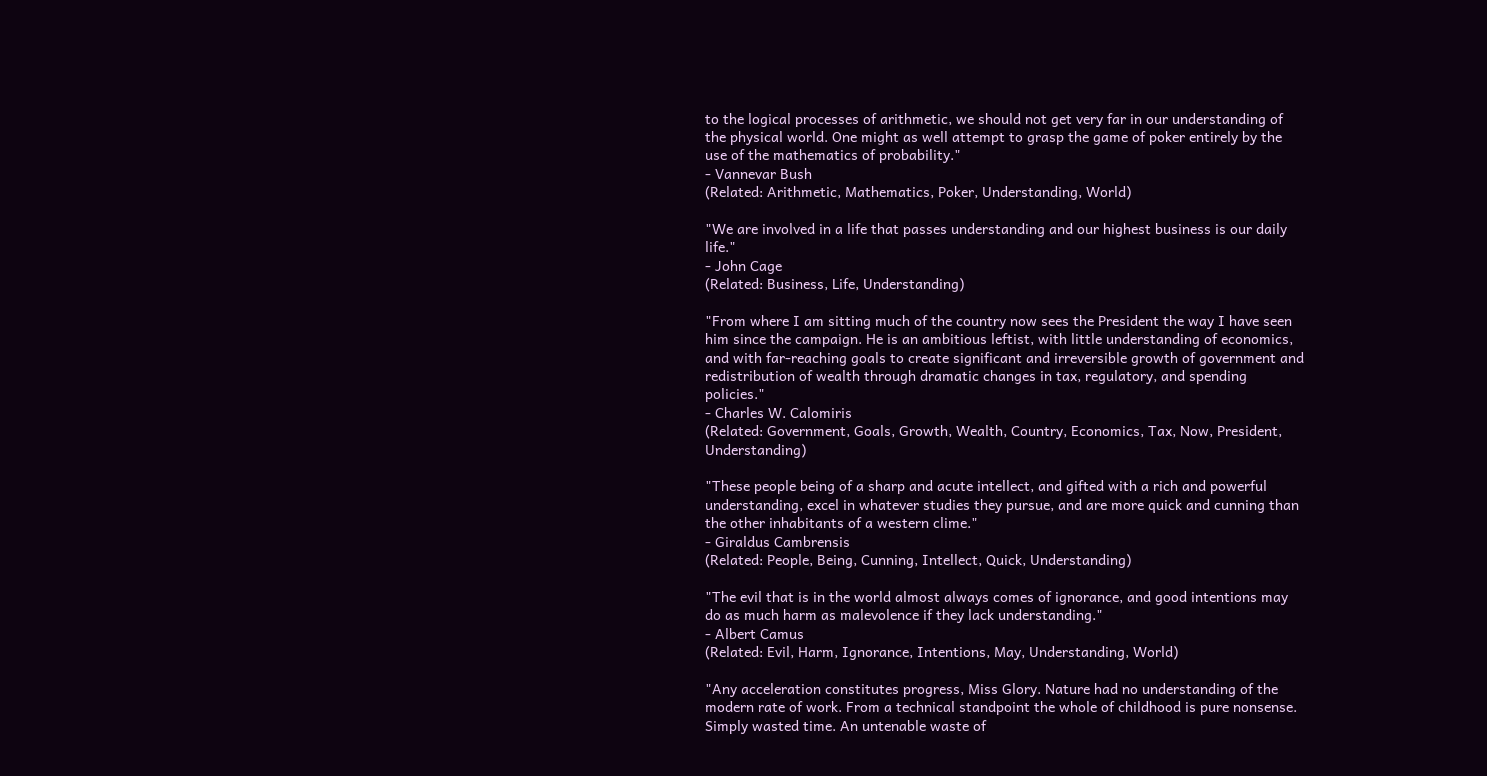to the logical processes of arithmetic, we should not get very far in our understanding of the physical world. One might as well attempt to grasp the game of poker entirely by the use of the mathematics of probability."
- Vannevar Bush
(Related: Arithmetic, Mathematics, Poker, Understanding, World)

"We are involved in a life that passes understanding and our highest business is our daily life."
- John Cage
(Related: Business, Life, Understanding)

"From where I am sitting much of the country now sees the President the way I have seen him since the campaign. He is an ambitious leftist, with little understanding of economics, and with far-reaching goals to create significant and irreversible growth of government and redistribution of wealth through dramatic changes in tax, regulatory, and spending policies."
- Charles W. Calomiris
(Related: Government, Goals, Growth, Wealth, Country, Economics, Tax, Now, President, Understanding)

"These people being of a sharp and acute intellect, and gifted with a rich and powerful understanding, excel in whatever studies they pursue, and are more quick and cunning than the other inhabitants of a western clime."
- Giraldus Cambrensis
(Related: People, Being, Cunning, Intellect, Quick, Understanding)

"The evil that is in the world almost always comes of ignorance, and good intentions may do as much harm as malevolence if they lack understanding."
- Albert Camus
(Related: Evil, Harm, Ignorance, Intentions, May, Understanding, World)

"Any acceleration constitutes progress, Miss Glory. Nature had no understanding of the modern rate of work. From a technical standpoint the whole of childhood is pure nonsense. Simply wasted time. An untenable waste of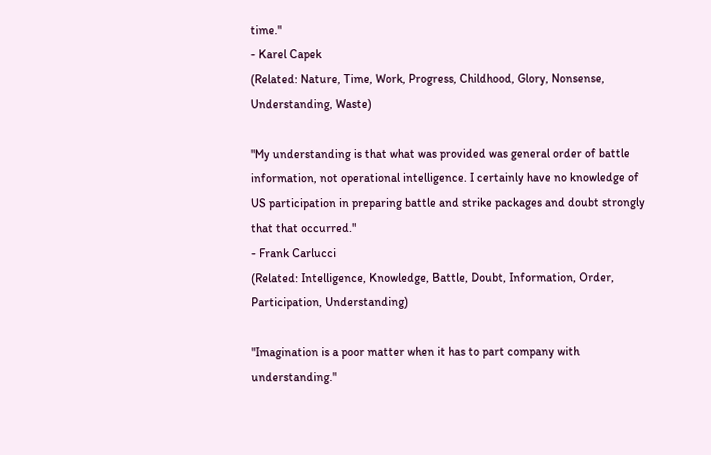time."
- Karel Capek
(Related: Nature, Time, Work, Progress, Childhood, Glory, Nonsense, Understanding, Waste)

"My understanding is that what was provided was general order of battle information, not operational intelligence. I certainly have no knowledge of US participation in preparing battle and strike packages and doubt strongly that that occurred."
- Frank Carlucci
(Related: Intelligence, Knowledge, Battle, Doubt, Information, Order, Participation, Understanding)

"Imagination is a poor matter when it has to part company with understanding."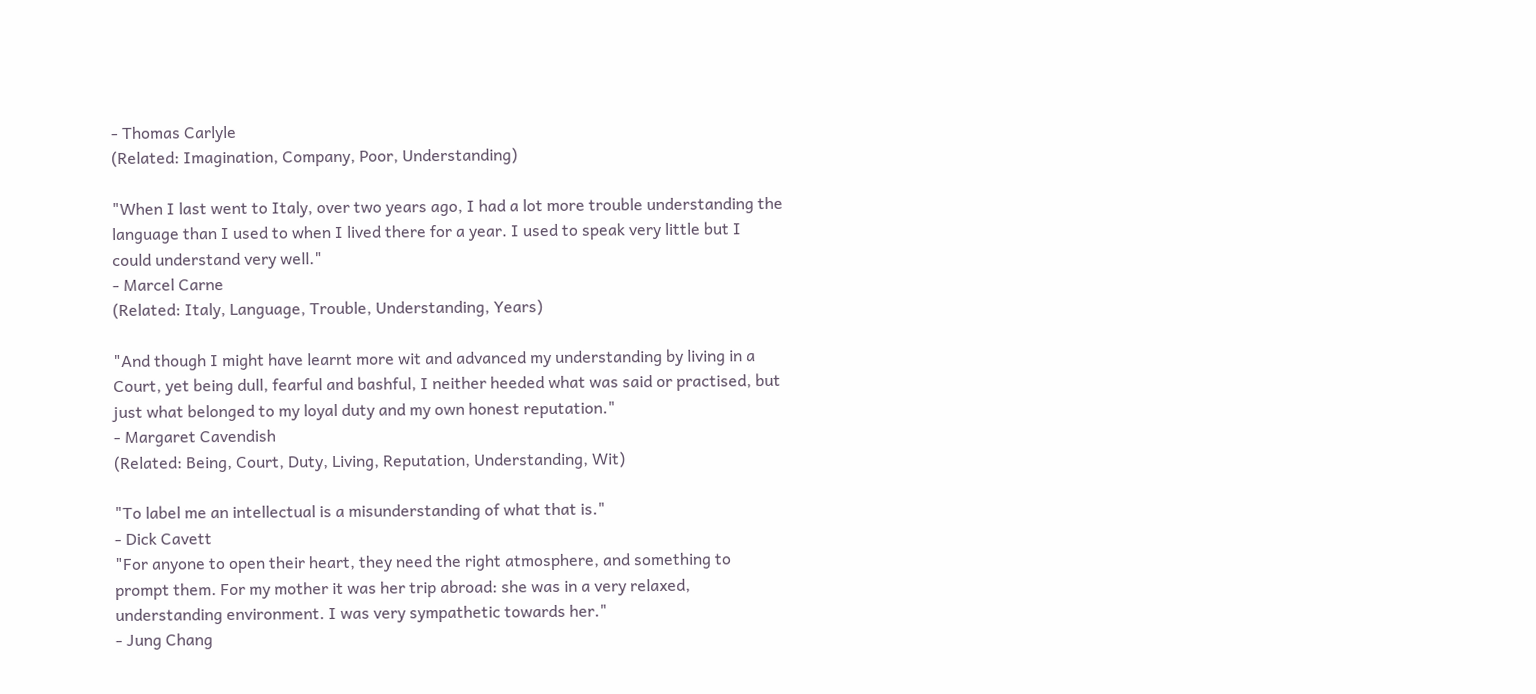- Thomas Carlyle
(Related: Imagination, Company, Poor, Understanding)

"When I last went to Italy, over two years ago, I had a lot more trouble understanding the language than I used to when I lived there for a year. I used to speak very little but I could understand very well."
- Marcel Carne
(Related: Italy, Language, Trouble, Understanding, Years)

"And though I might have learnt more wit and advanced my understanding by living in a Court, yet being dull, fearful and bashful, I neither heeded what was said or practised, but just what belonged to my loyal duty and my own honest reputation."
- Margaret Cavendish
(Related: Being, Court, Duty, Living, Reputation, Understanding, Wit)

"To label me an intellectual is a misunderstanding of what that is."
- Dick Cavett
"For anyone to open their heart, they need the right atmosphere, and something to prompt them. For my mother it was her trip abroad: she was in a very relaxed, understanding environment. I was very sympathetic towards her."
- Jung Chang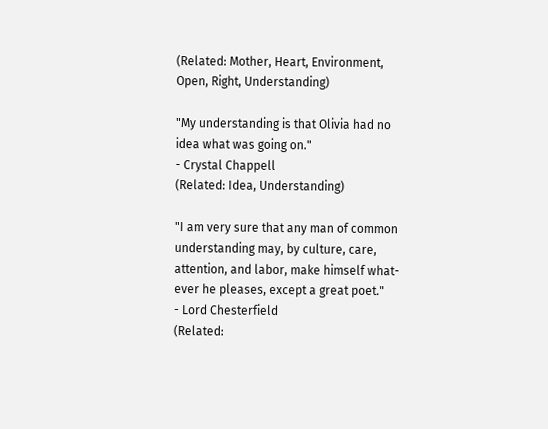(Related: Mother, Heart, Environment, Open, Right, Understanding)

"My understanding is that Olivia had no idea what was going on."
- Crystal Chappell
(Related: Idea, Understanding)

"I am very sure that any man of common understanding may, by culture, care, attention, and labor, make himself what- ever he pleases, except a great poet."
- Lord Chesterfield
(Related: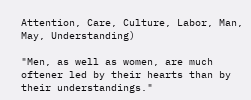Attention, Care, Culture, Labor, Man, May, Understanding)

"Men, as well as women, are much oftener led by their hearts than by their understandings."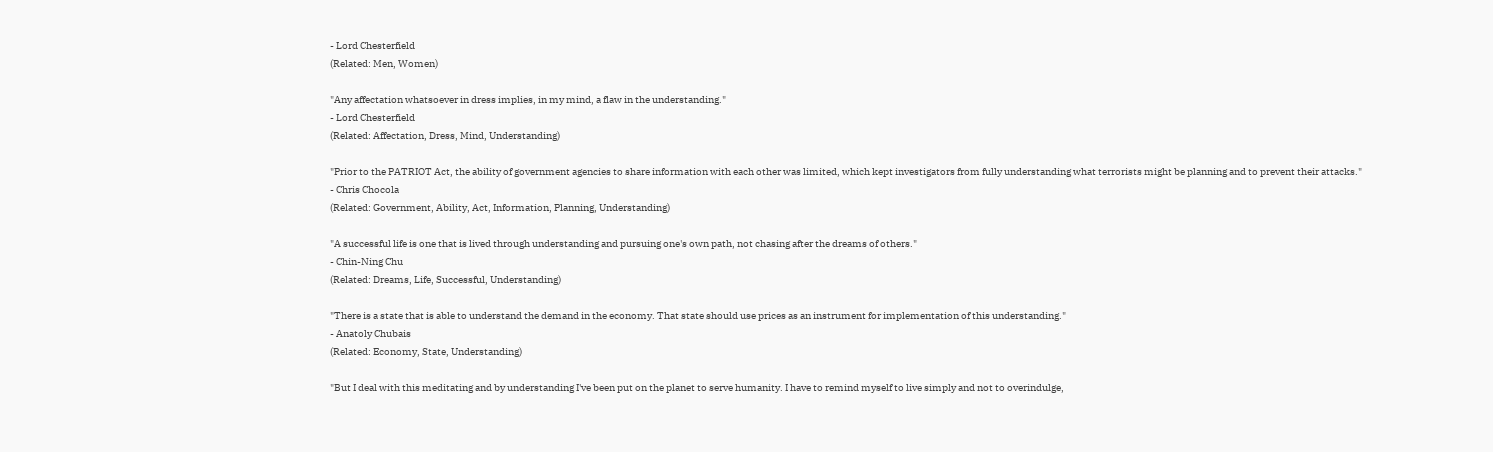- Lord Chesterfield
(Related: Men, Women)

"Any affectation whatsoever in dress implies, in my mind, a flaw in the understanding."
- Lord Chesterfield
(Related: Affectation, Dress, Mind, Understanding)

"Prior to the PATRIOT Act, the ability of government agencies to share information with each other was limited, which kept investigators from fully understanding what terrorists might be planning and to prevent their attacks."
- Chris Chocola
(Related: Government, Ability, Act, Information, Planning, Understanding)

"A successful life is one that is lived through understanding and pursuing one's own path, not chasing after the dreams of others."
- Chin-Ning Chu
(Related: Dreams, Life, Successful, Understanding)

"There is a state that is able to understand the demand in the economy. That state should use prices as an instrument for implementation of this understanding."
- Anatoly Chubais
(Related: Economy, State, Understanding)

"But I deal with this meditating and by understanding I've been put on the planet to serve humanity. I have to remind myself to live simply and not to overindulge,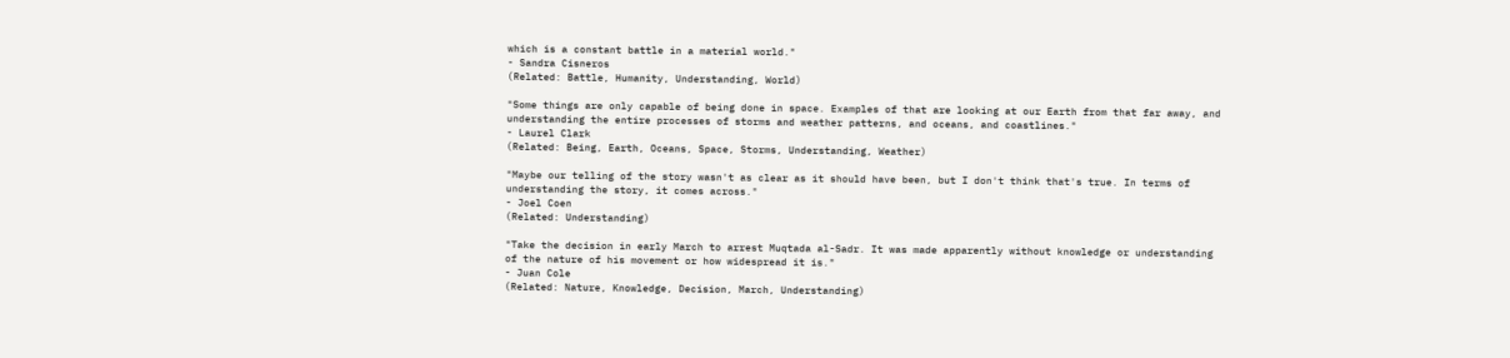which is a constant battle in a material world."
- Sandra Cisneros
(Related: Battle, Humanity, Understanding, World)

"Some things are only capable of being done in space. Examples of that are looking at our Earth from that far away, and understanding the entire processes of storms and weather patterns, and oceans, and coastlines."
- Laurel Clark
(Related: Being, Earth, Oceans, Space, Storms, Understanding, Weather)

"Maybe our telling of the story wasn't as clear as it should have been, but I don't think that's true. In terms of understanding the story, it comes across."
- Joel Coen
(Related: Understanding)

"Take the decision in early March to arrest Muqtada al-Sadr. It was made apparently without knowledge or understanding of the nature of his movement or how widespread it is."
- Juan Cole
(Related: Nature, Knowledge, Decision, March, Understanding)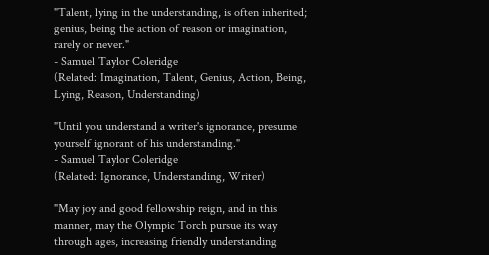"Talent, lying in the understanding, is often inherited; genius, being the action of reason or imagination, rarely or never."
- Samuel Taylor Coleridge
(Related: Imagination, Talent, Genius, Action, Being, Lying, Reason, Understanding)

"Until you understand a writer's ignorance, presume yourself ignorant of his understanding."
- Samuel Taylor Coleridge
(Related: Ignorance, Understanding, Writer)

"May joy and good fellowship reign, and in this manner, may the Olympic Torch pursue its way through ages, increasing friendly understanding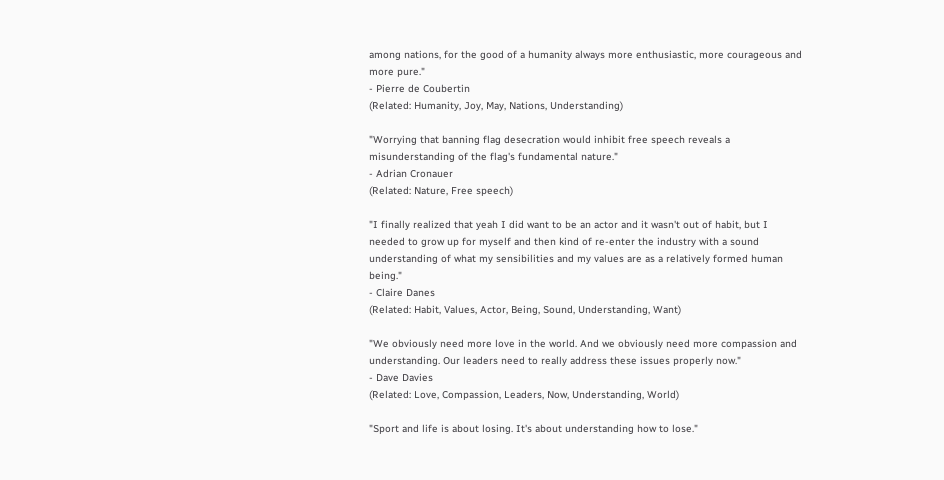among nations, for the good of a humanity always more enthusiastic, more courageous and more pure."
- Pierre de Coubertin
(Related: Humanity, Joy, May, Nations, Understanding)

"Worrying that banning flag desecration would inhibit free speech reveals a misunderstanding of the flag's fundamental nature."
- Adrian Cronauer
(Related: Nature, Free speech)

"I finally realized that yeah I did want to be an actor and it wasn't out of habit, but I needed to grow up for myself and then kind of re-enter the industry with a sound understanding of what my sensibilities and my values are as a relatively formed human being."
- Claire Danes
(Related: Habit, Values, Actor, Being, Sound, Understanding, Want)

"We obviously need more love in the world. And we obviously need more compassion and understanding. Our leaders need to really address these issues properly now."
- Dave Davies
(Related: Love, Compassion, Leaders, Now, Understanding, World)

"Sport and life is about losing. It's about understanding how to lose."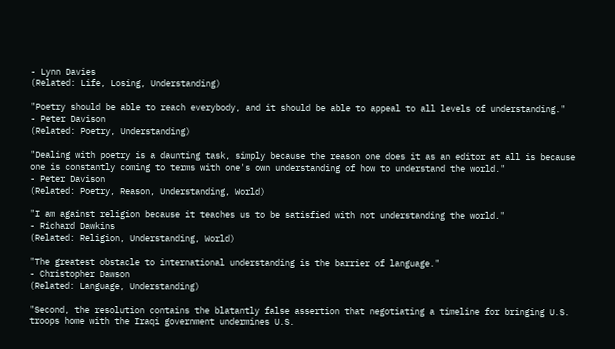- Lynn Davies
(Related: Life, Losing, Understanding)

"Poetry should be able to reach everybody, and it should be able to appeal to all levels of understanding."
- Peter Davison
(Related: Poetry, Understanding)

"Dealing with poetry is a daunting task, simply because the reason one does it as an editor at all is because one is constantly coming to terms with one's own understanding of how to understand the world."
- Peter Davison
(Related: Poetry, Reason, Understanding, World)

"I am against religion because it teaches us to be satisfied with not understanding the world."
- Richard Dawkins
(Related: Religion, Understanding, World)

"The greatest obstacle to international understanding is the barrier of language."
- Christopher Dawson
(Related: Language, Understanding)

"Second, the resolution contains the blatantly false assertion that negotiating a timeline for bringing U.S. troops home with the Iraqi government undermines U.S.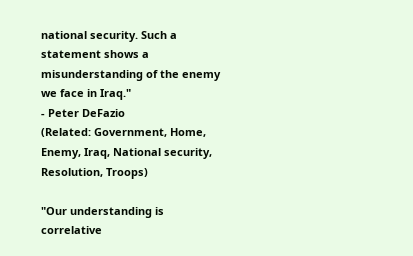national security. Such a statement shows a misunderstanding of the enemy we face in Iraq."
- Peter DeFazio
(Related: Government, Home, Enemy, Iraq, National security, Resolution, Troops)

"Our understanding is correlative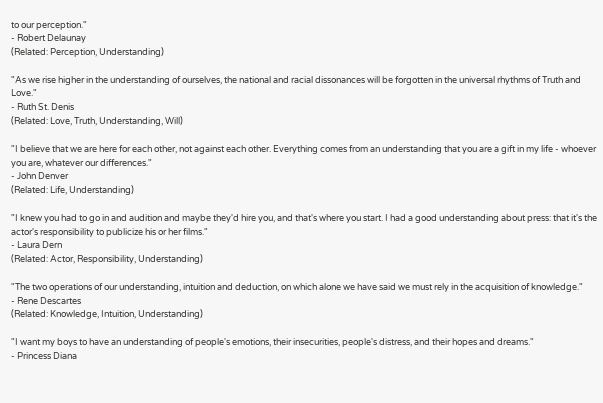to our perception."
- Robert Delaunay
(Related: Perception, Understanding)

"As we rise higher in the understanding of ourselves, the national and racial dissonances will be forgotten in the universal rhythms of Truth and Love."
- Ruth St. Denis
(Related: Love, Truth, Understanding, Will)

"I believe that we are here for each other, not against each other. Everything comes from an understanding that you are a gift in my life - whoever you are, whatever our differences."
- John Denver
(Related: Life, Understanding)

"I knew you had to go in and audition and maybe they'd hire you, and that's where you start. I had a good understanding about press: that it's the actor's responsibility to publicize his or her films."
- Laura Dern
(Related: Actor, Responsibility, Understanding)

"The two operations of our understanding, intuition and deduction, on which alone we have said we must rely in the acquisition of knowledge."
- Rene Descartes
(Related: Knowledge, Intuition, Understanding)

"I want my boys to have an understanding of people's emotions, their insecurities, people's distress, and their hopes and dreams."
- Princess Diana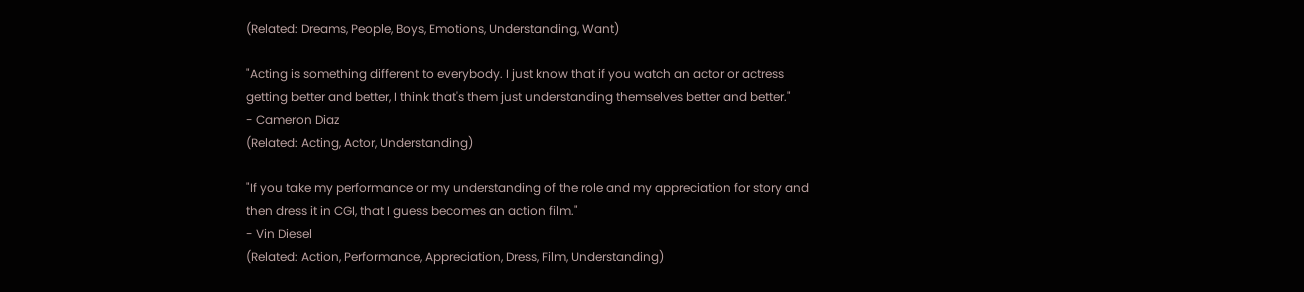(Related: Dreams, People, Boys, Emotions, Understanding, Want)

"Acting is something different to everybody. I just know that if you watch an actor or actress getting better and better, I think that's them just understanding themselves better and better."
- Cameron Diaz
(Related: Acting, Actor, Understanding)

"If you take my performance or my understanding of the role and my appreciation for story and then dress it in CGI, that I guess becomes an action film."
- Vin Diesel
(Related: Action, Performance, Appreciation, Dress, Film, Understanding)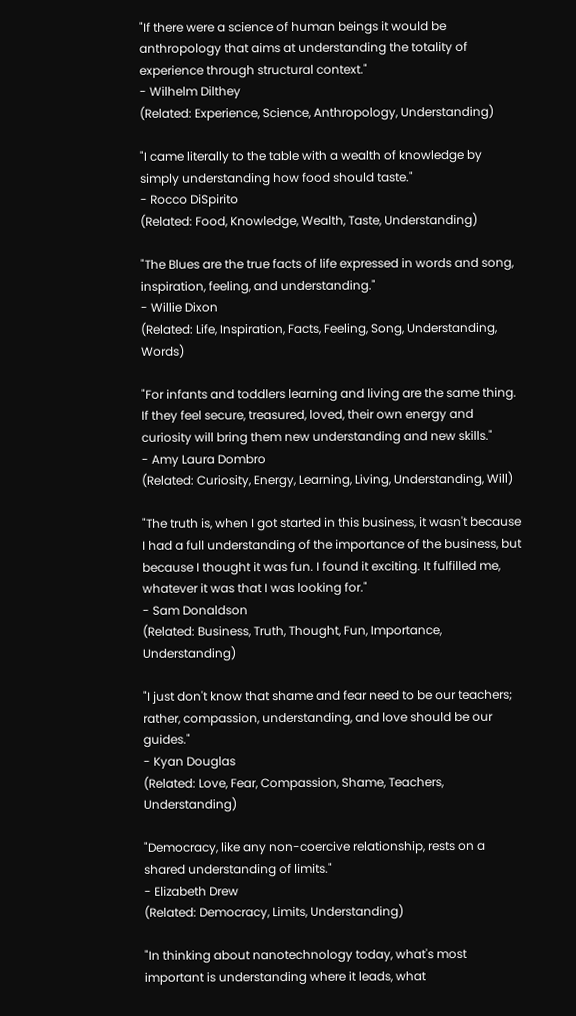"If there were a science of human beings it would be anthropology that aims at understanding the totality of experience through structural context."
- Wilhelm Dilthey
(Related: Experience, Science, Anthropology, Understanding)

"I came literally to the table with a wealth of knowledge by simply understanding how food should taste."
- Rocco DiSpirito
(Related: Food, Knowledge, Wealth, Taste, Understanding)

"The Blues are the true facts of life expressed in words and song, inspiration, feeling, and understanding."
- Willie Dixon
(Related: Life, Inspiration, Facts, Feeling, Song, Understanding, Words)

"For infants and toddlers learning and living are the same thing. If they feel secure, treasured, loved, their own energy and curiosity will bring them new understanding and new skills."
- Amy Laura Dombro
(Related: Curiosity, Energy, Learning, Living, Understanding, Will)

"The truth is, when I got started in this business, it wasn't because I had a full understanding of the importance of the business, but because I thought it was fun. I found it exciting. It fulfilled me, whatever it was that I was looking for."
- Sam Donaldson
(Related: Business, Truth, Thought, Fun, Importance, Understanding)

"I just don't know that shame and fear need to be our teachers; rather, compassion, understanding, and love should be our guides."
- Kyan Douglas
(Related: Love, Fear, Compassion, Shame, Teachers, Understanding)

"Democracy, like any non-coercive relationship, rests on a shared understanding of limits."
- Elizabeth Drew
(Related: Democracy, Limits, Understanding)

"In thinking about nanotechnology today, what's most important is understanding where it leads, what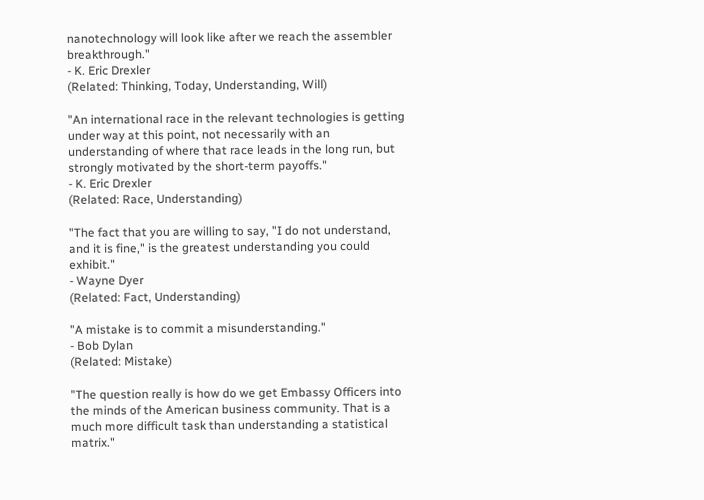nanotechnology will look like after we reach the assembler breakthrough."
- K. Eric Drexler
(Related: Thinking, Today, Understanding, Will)

"An international race in the relevant technologies is getting under way at this point, not necessarily with an understanding of where that race leads in the long run, but strongly motivated by the short-term payoffs."
- K. Eric Drexler
(Related: Race, Understanding)

"The fact that you are willing to say, "I do not understand, and it is fine," is the greatest understanding you could exhibit."
- Wayne Dyer
(Related: Fact, Understanding)

"A mistake is to commit a misunderstanding."
- Bob Dylan
(Related: Mistake)

"The question really is how do we get Embassy Officers into the minds of the American business community. That is a much more difficult task than understanding a statistical matrix."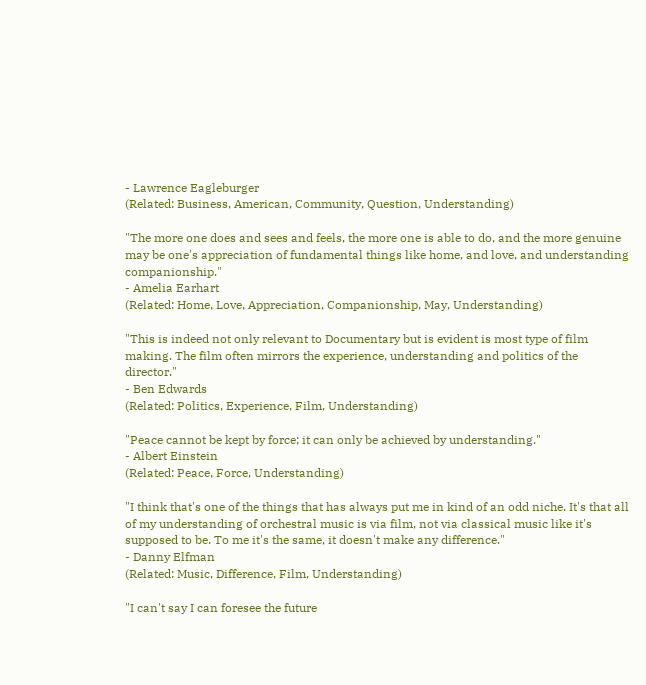- Lawrence Eagleburger
(Related: Business, American, Community, Question, Understanding)

"The more one does and sees and feels, the more one is able to do, and the more genuine may be one's appreciation of fundamental things like home, and love, and understanding companionship."
- Amelia Earhart
(Related: Home, Love, Appreciation, Companionship, May, Understanding)

"This is indeed not only relevant to Documentary but is evident is most type of film making. The film often mirrors the experience, understanding and politics of the director."
- Ben Edwards
(Related: Politics, Experience, Film, Understanding)

"Peace cannot be kept by force; it can only be achieved by understanding."
- Albert Einstein
(Related: Peace, Force, Understanding)

"I think that's one of the things that has always put me in kind of an odd niche. It's that all of my understanding of orchestral music is via film, not via classical music like it's supposed to be. To me it's the same, it doesn't make any difference."
- Danny Elfman
(Related: Music, Difference, Film, Understanding)

"I can't say I can foresee the future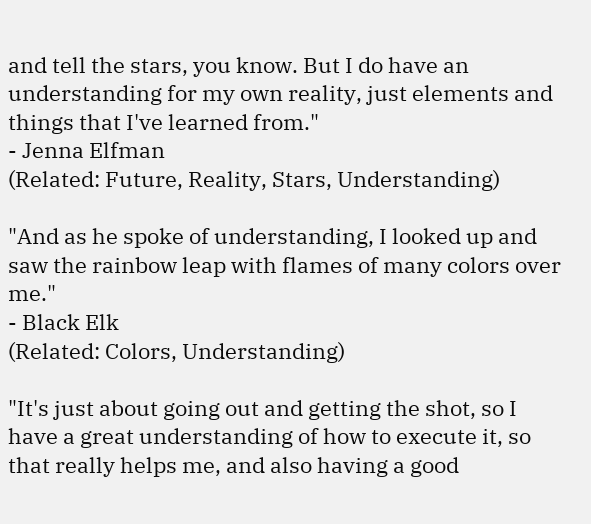and tell the stars, you know. But I do have an understanding for my own reality, just elements and things that I've learned from."
- Jenna Elfman
(Related: Future, Reality, Stars, Understanding)

"And as he spoke of understanding, I looked up and saw the rainbow leap with flames of many colors over me."
- Black Elk
(Related: Colors, Understanding)

"It's just about going out and getting the shot, so I have a great understanding of how to execute it, so that really helps me, and also having a good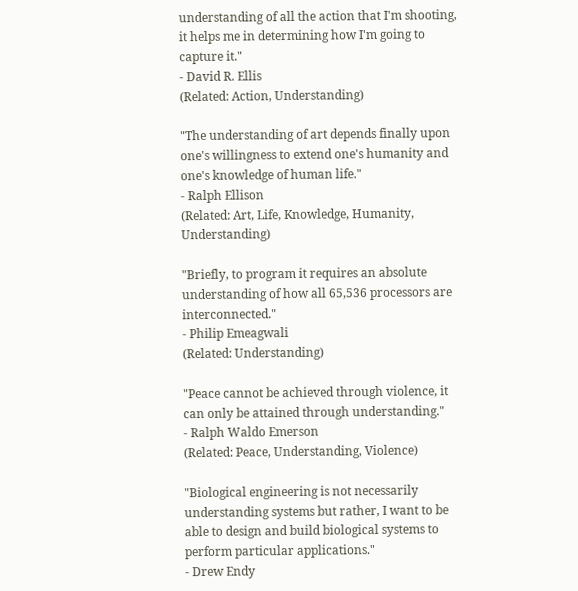understanding of all the action that I'm shooting, it helps me in determining how I'm going to capture it."
- David R. Ellis
(Related: Action, Understanding)

"The understanding of art depends finally upon one's willingness to extend one's humanity and one's knowledge of human life."
- Ralph Ellison
(Related: Art, Life, Knowledge, Humanity, Understanding)

"Briefly, to program it requires an absolute understanding of how all 65,536 processors are interconnected."
- Philip Emeagwali
(Related: Understanding)

"Peace cannot be achieved through violence, it can only be attained through understanding."
- Ralph Waldo Emerson
(Related: Peace, Understanding, Violence)

"Biological engineering is not necessarily understanding systems but rather, I want to be able to design and build biological systems to perform particular applications."
- Drew Endy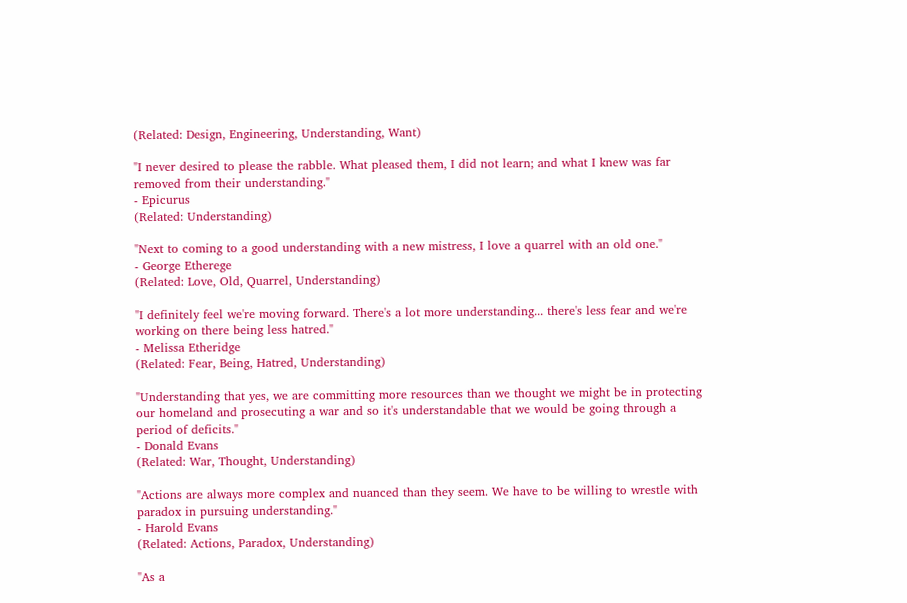(Related: Design, Engineering, Understanding, Want)

"I never desired to please the rabble. What pleased them, I did not learn; and what I knew was far removed from their understanding."
- Epicurus
(Related: Understanding)

"Next to coming to a good understanding with a new mistress, I love a quarrel with an old one."
- George Etherege
(Related: Love, Old, Quarrel, Understanding)

"I definitely feel we're moving forward. There's a lot more understanding... there's less fear and we're working on there being less hatred."
- Melissa Etheridge
(Related: Fear, Being, Hatred, Understanding)

"Understanding that yes, we are committing more resources than we thought we might be in protecting our homeland and prosecuting a war and so it's understandable that we would be going through a period of deficits."
- Donald Evans
(Related: War, Thought, Understanding)

"Actions are always more complex and nuanced than they seem. We have to be willing to wrestle with paradox in pursuing understanding."
- Harold Evans
(Related: Actions, Paradox, Understanding)

"As a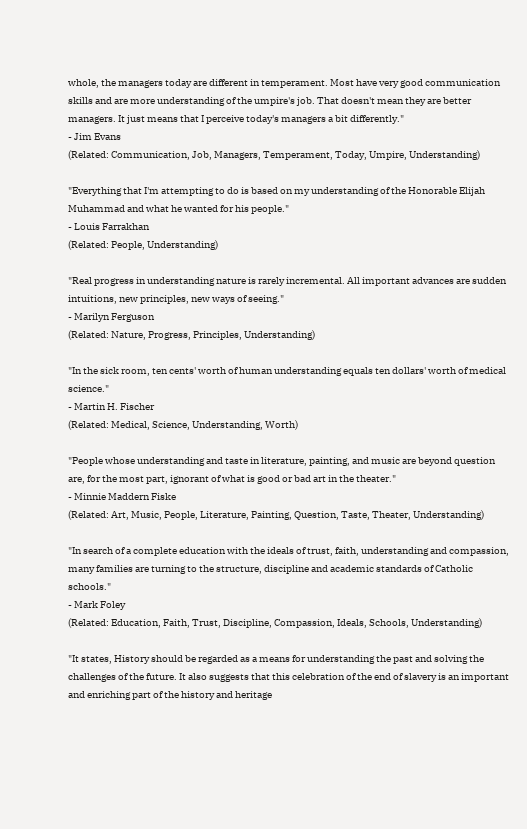whole, the managers today are different in temperament. Most have very good communication skills and are more understanding of the umpire's job. That doesn't mean they are better managers. It just means that I perceive today's managers a bit differently."
- Jim Evans
(Related: Communication, Job, Managers, Temperament, Today, Umpire, Understanding)

"Everything that I'm attempting to do is based on my understanding of the Honorable Elijah Muhammad and what he wanted for his people."
- Louis Farrakhan
(Related: People, Understanding)

"Real progress in understanding nature is rarely incremental. All important advances are sudden intuitions, new principles, new ways of seeing."
- Marilyn Ferguson
(Related: Nature, Progress, Principles, Understanding)

"In the sick room, ten cents' worth of human understanding equals ten dollars' worth of medical science."
- Martin H. Fischer
(Related: Medical, Science, Understanding, Worth)

"People whose understanding and taste in literature, painting, and music are beyond question are, for the most part, ignorant of what is good or bad art in the theater."
- Minnie Maddern Fiske
(Related: Art, Music, People, Literature, Painting, Question, Taste, Theater, Understanding)

"In search of a complete education with the ideals of trust, faith, understanding and compassion, many families are turning to the structure, discipline and academic standards of Catholic schools."
- Mark Foley
(Related: Education, Faith, Trust, Discipline, Compassion, Ideals, Schools, Understanding)

"It states, History should be regarded as a means for understanding the past and solving the challenges of the future. It also suggests that this celebration of the end of slavery is an important and enriching part of the history and heritage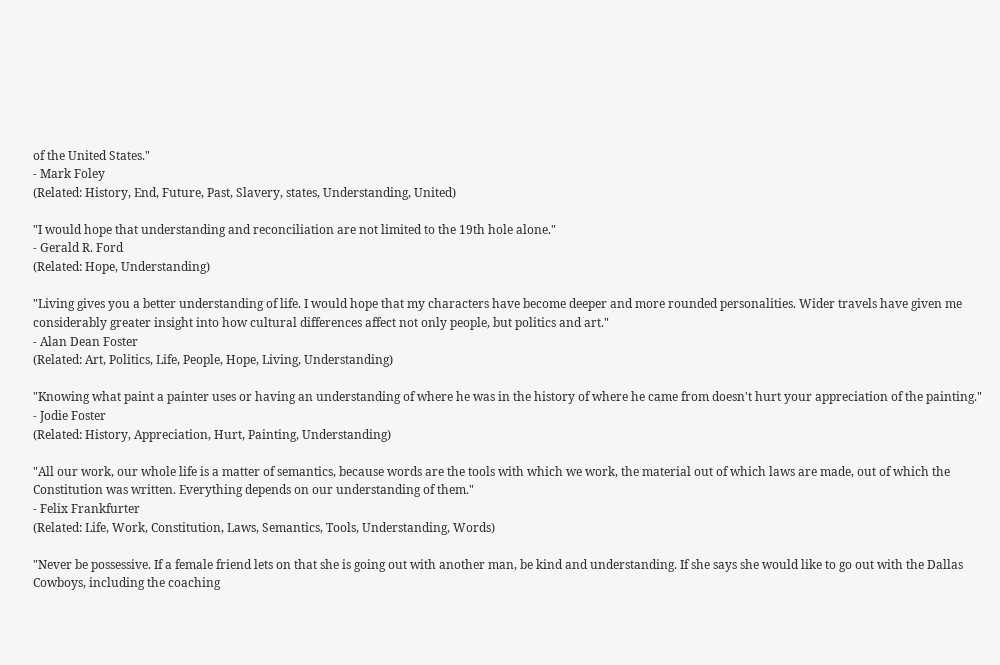of the United States."
- Mark Foley
(Related: History, End, Future, Past, Slavery, states, Understanding, United)

"I would hope that understanding and reconciliation are not limited to the 19th hole alone."
- Gerald R. Ford
(Related: Hope, Understanding)

"Living gives you a better understanding of life. I would hope that my characters have become deeper and more rounded personalities. Wider travels have given me considerably greater insight into how cultural differences affect not only people, but politics and art."
- Alan Dean Foster
(Related: Art, Politics, Life, People, Hope, Living, Understanding)

"Knowing what paint a painter uses or having an understanding of where he was in the history of where he came from doesn't hurt your appreciation of the painting."
- Jodie Foster
(Related: History, Appreciation, Hurt, Painting, Understanding)

"All our work, our whole life is a matter of semantics, because words are the tools with which we work, the material out of which laws are made, out of which the Constitution was written. Everything depends on our understanding of them."
- Felix Frankfurter
(Related: Life, Work, Constitution, Laws, Semantics, Tools, Understanding, Words)

"Never be possessive. If a female friend lets on that she is going out with another man, be kind and understanding. If she says she would like to go out with the Dallas Cowboys, including the coaching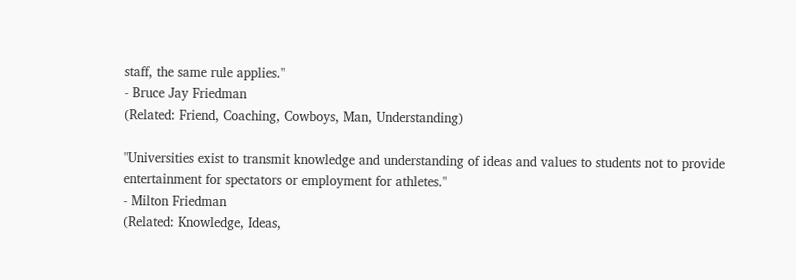staff, the same rule applies."
- Bruce Jay Friedman
(Related: Friend, Coaching, Cowboys, Man, Understanding)

"Universities exist to transmit knowledge and understanding of ideas and values to students not to provide entertainment for spectators or employment for athletes."
- Milton Friedman
(Related: Knowledge, Ideas,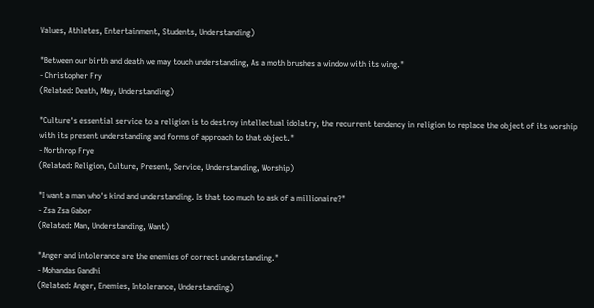Values, Athletes, Entertainment, Students, Understanding)

"Between our birth and death we may touch understanding, As a moth brushes a window with its wing."
- Christopher Fry
(Related: Death, May, Understanding)

"Culture's essential service to a religion is to destroy intellectual idolatry, the recurrent tendency in religion to replace the object of its worship with its present understanding and forms of approach to that object."
- Northrop Frye
(Related: Religion, Culture, Present, Service, Understanding, Worship)

"I want a man who's kind and understanding. Is that too much to ask of a millionaire?"
- Zsa Zsa Gabor
(Related: Man, Understanding, Want)

"Anger and intolerance are the enemies of correct understanding."
- Mohandas Gandhi
(Related: Anger, Enemies, Intolerance, Understanding)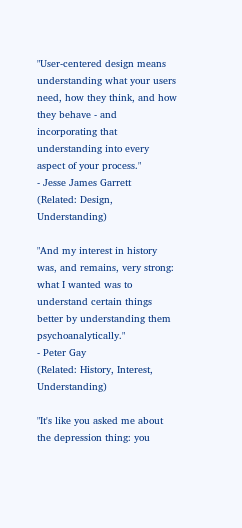"User-centered design means understanding what your users need, how they think, and how they behave - and incorporating that understanding into every aspect of your process."
- Jesse James Garrett
(Related: Design, Understanding)

"And my interest in history was, and remains, very strong: what I wanted was to understand certain things better by understanding them psychoanalytically."
- Peter Gay
(Related: History, Interest, Understanding)

"It's like you asked me about the depression thing: you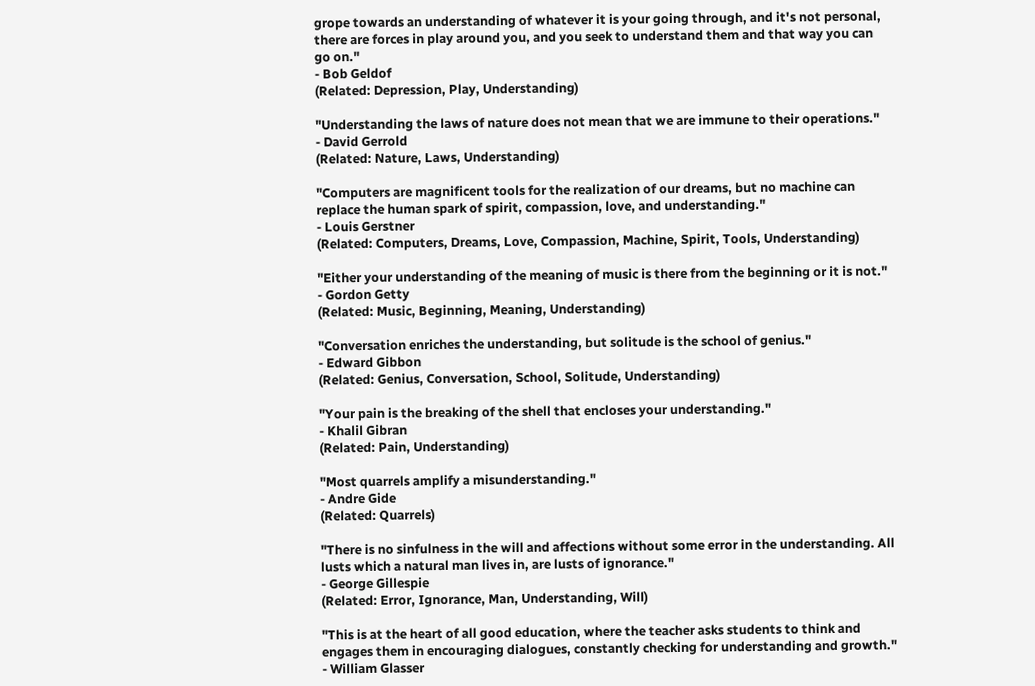grope towards an understanding of whatever it is your going through, and it's not personal, there are forces in play around you, and you seek to understand them and that way you can go on."
- Bob Geldof
(Related: Depression, Play, Understanding)

"Understanding the laws of nature does not mean that we are immune to their operations."
- David Gerrold
(Related: Nature, Laws, Understanding)

"Computers are magnificent tools for the realization of our dreams, but no machine can replace the human spark of spirit, compassion, love, and understanding."
- Louis Gerstner
(Related: Computers, Dreams, Love, Compassion, Machine, Spirit, Tools, Understanding)

"Either your understanding of the meaning of music is there from the beginning or it is not."
- Gordon Getty
(Related: Music, Beginning, Meaning, Understanding)

"Conversation enriches the understanding, but solitude is the school of genius."
- Edward Gibbon
(Related: Genius, Conversation, School, Solitude, Understanding)

"Your pain is the breaking of the shell that encloses your understanding."
- Khalil Gibran
(Related: Pain, Understanding)

"Most quarrels amplify a misunderstanding."
- Andre Gide
(Related: Quarrels)

"There is no sinfulness in the will and affections without some error in the understanding. All lusts which a natural man lives in, are lusts of ignorance."
- George Gillespie
(Related: Error, Ignorance, Man, Understanding, Will)

"This is at the heart of all good education, where the teacher asks students to think and engages them in encouraging dialogues, constantly checking for understanding and growth."
- William Glasser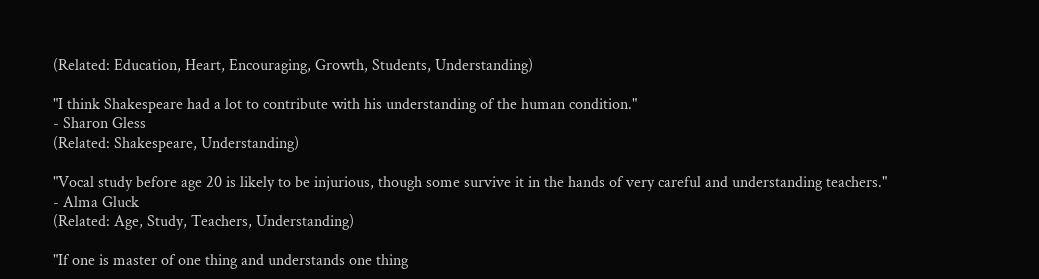(Related: Education, Heart, Encouraging, Growth, Students, Understanding)

"I think Shakespeare had a lot to contribute with his understanding of the human condition."
- Sharon Gless
(Related: Shakespeare, Understanding)

"Vocal study before age 20 is likely to be injurious, though some survive it in the hands of very careful and understanding teachers."
- Alma Gluck
(Related: Age, Study, Teachers, Understanding)

"If one is master of one thing and understands one thing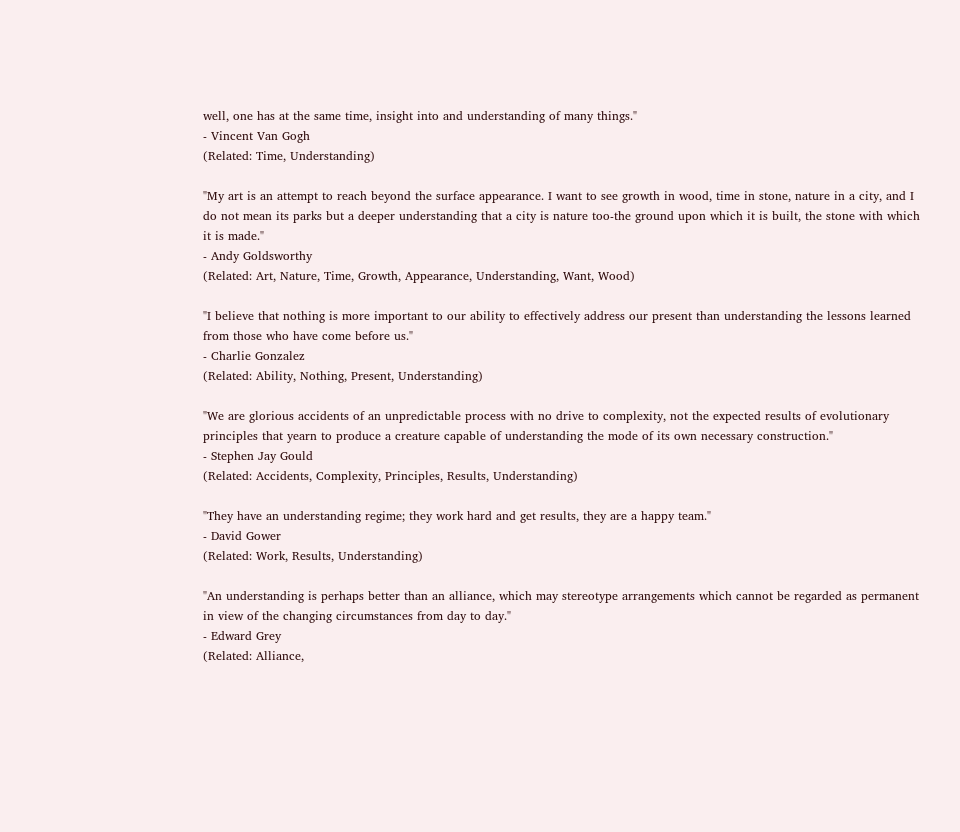well, one has at the same time, insight into and understanding of many things."
- Vincent Van Gogh
(Related: Time, Understanding)

"My art is an attempt to reach beyond the surface appearance. I want to see growth in wood, time in stone, nature in a city, and I do not mean its parks but a deeper understanding that a city is nature too-the ground upon which it is built, the stone with which it is made."
- Andy Goldsworthy
(Related: Art, Nature, Time, Growth, Appearance, Understanding, Want, Wood)

"I believe that nothing is more important to our ability to effectively address our present than understanding the lessons learned from those who have come before us."
- Charlie Gonzalez
(Related: Ability, Nothing, Present, Understanding)

"We are glorious accidents of an unpredictable process with no drive to complexity, not the expected results of evolutionary principles that yearn to produce a creature capable of understanding the mode of its own necessary construction."
- Stephen Jay Gould
(Related: Accidents, Complexity, Principles, Results, Understanding)

"They have an understanding regime; they work hard and get results, they are a happy team."
- David Gower
(Related: Work, Results, Understanding)

"An understanding is perhaps better than an alliance, which may stereotype arrangements which cannot be regarded as permanent in view of the changing circumstances from day to day."
- Edward Grey
(Related: Alliance,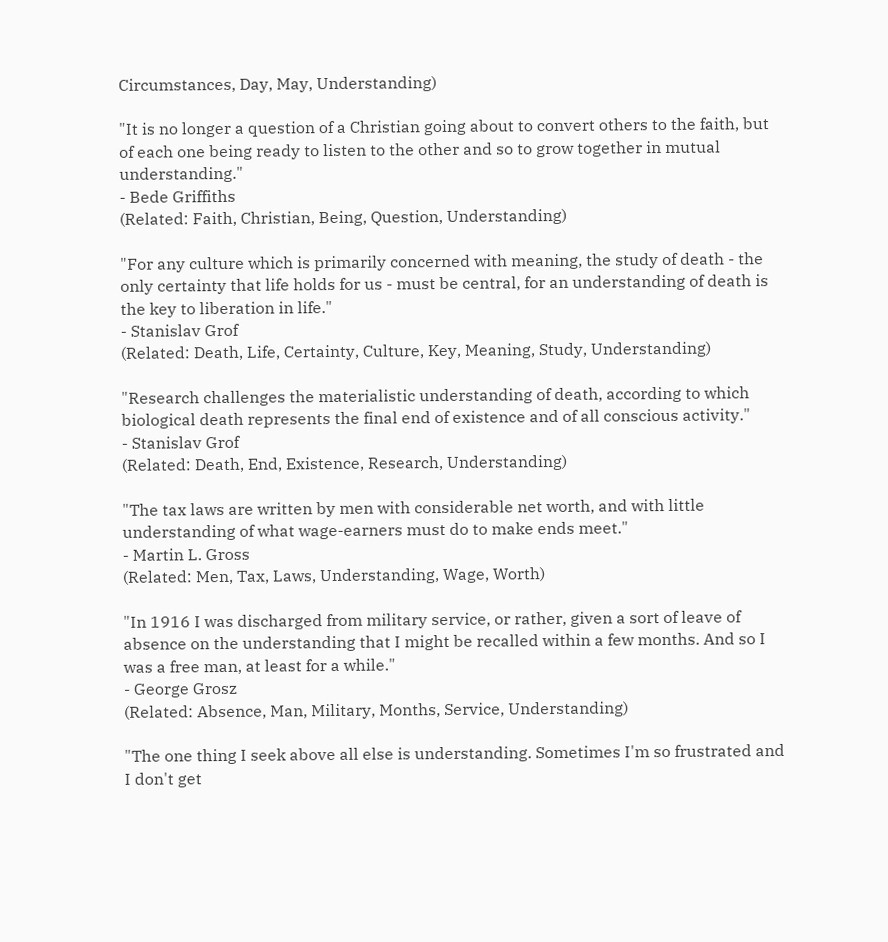Circumstances, Day, May, Understanding)

"It is no longer a question of a Christian going about to convert others to the faith, but of each one being ready to listen to the other and so to grow together in mutual understanding."
- Bede Griffiths
(Related: Faith, Christian, Being, Question, Understanding)

"For any culture which is primarily concerned with meaning, the study of death - the only certainty that life holds for us - must be central, for an understanding of death is the key to liberation in life."
- Stanislav Grof
(Related: Death, Life, Certainty, Culture, Key, Meaning, Study, Understanding)

"Research challenges the materialistic understanding of death, according to which biological death represents the final end of existence and of all conscious activity."
- Stanislav Grof
(Related: Death, End, Existence, Research, Understanding)

"The tax laws are written by men with considerable net worth, and with little understanding of what wage-earners must do to make ends meet."
- Martin L. Gross
(Related: Men, Tax, Laws, Understanding, Wage, Worth)

"In 1916 I was discharged from military service, or rather, given a sort of leave of absence on the understanding that I might be recalled within a few months. And so I was a free man, at least for a while."
- George Grosz
(Related: Absence, Man, Military, Months, Service, Understanding)

"The one thing I seek above all else is understanding. Sometimes I'm so frustrated and I don't get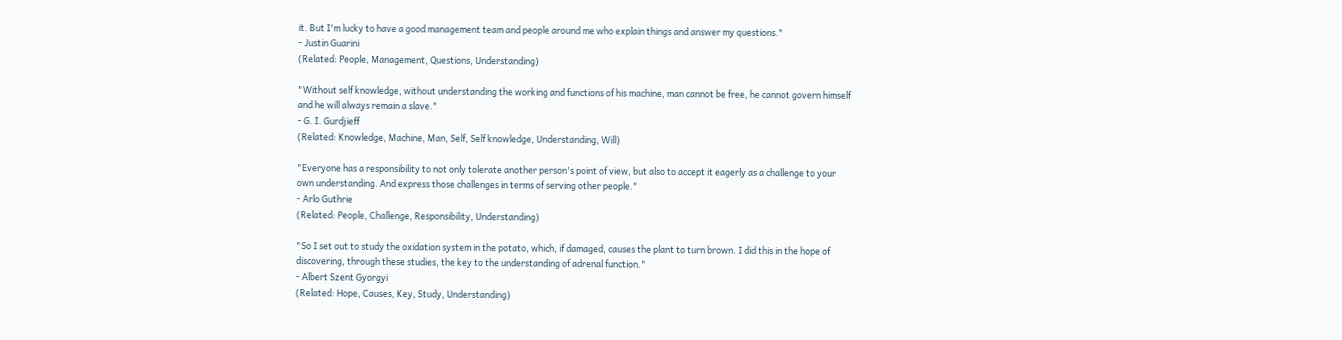it. But I'm lucky to have a good management team and people around me who explain things and answer my questions."
- Justin Guarini
(Related: People, Management, Questions, Understanding)

"Without self knowledge, without understanding the working and functions of his machine, man cannot be free, he cannot govern himself and he will always remain a slave."
- G. I. Gurdjieff
(Related: Knowledge, Machine, Man, Self, Self knowledge, Understanding, Will)

"Everyone has a responsibility to not only tolerate another person's point of view, but also to accept it eagerly as a challenge to your own understanding. And express those challenges in terms of serving other people."
- Arlo Guthrie
(Related: People, Challenge, Responsibility, Understanding)

"So I set out to study the oxidation system in the potato, which, if damaged, causes the plant to turn brown. I did this in the hope of discovering, through these studies, the key to the understanding of adrenal function."
- Albert Szent Gyorgyi
(Related: Hope, Causes, Key, Study, Understanding)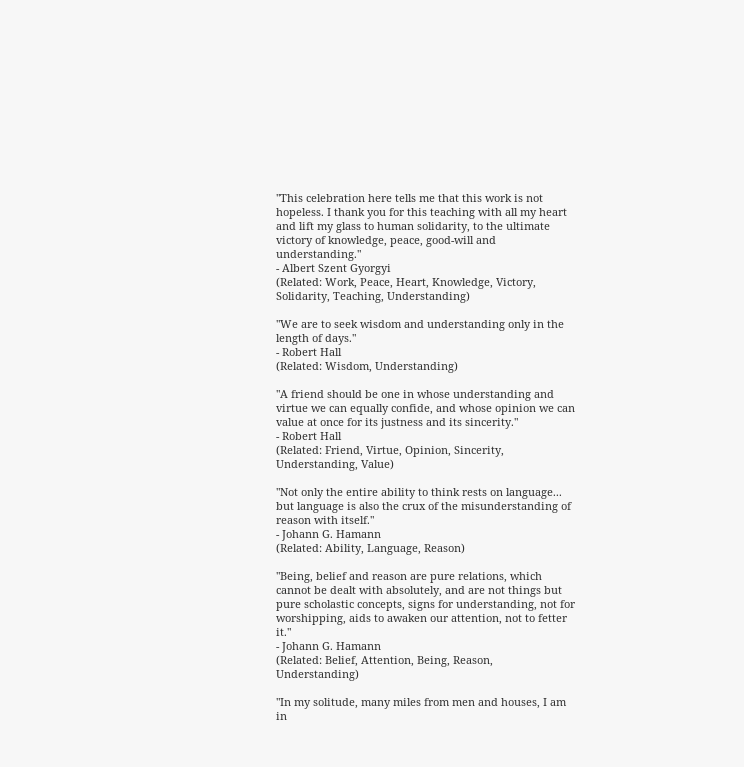"This celebration here tells me that this work is not hopeless. I thank you for this teaching with all my heart and lift my glass to human solidarity, to the ultimate victory of knowledge, peace, good-will and understanding."
- Albert Szent Gyorgyi
(Related: Work, Peace, Heart, Knowledge, Victory, Solidarity, Teaching, Understanding)

"We are to seek wisdom and understanding only in the length of days."
- Robert Hall
(Related: Wisdom, Understanding)

"A friend should be one in whose understanding and virtue we can equally confide, and whose opinion we can value at once for its justness and its sincerity."
- Robert Hall
(Related: Friend, Virtue, Opinion, Sincerity, Understanding, Value)

"Not only the entire ability to think rests on language... but language is also the crux of the misunderstanding of reason with itself."
- Johann G. Hamann
(Related: Ability, Language, Reason)

"Being, belief and reason are pure relations, which cannot be dealt with absolutely, and are not things but pure scholastic concepts, signs for understanding, not for worshipping, aids to awaken our attention, not to fetter it."
- Johann G. Hamann
(Related: Belief, Attention, Being, Reason, Understanding)

"In my solitude, many miles from men and houses, I am in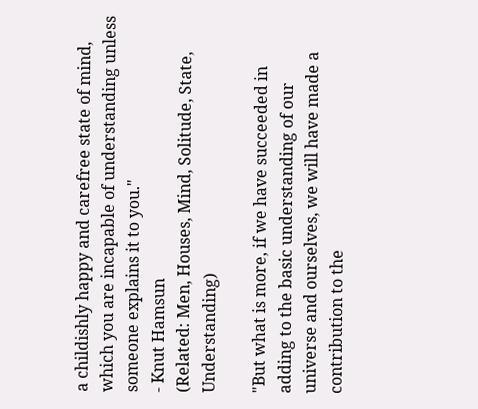a childishly happy and carefree state of mind, which you are incapable of understanding unless someone explains it to you."
- Knut Hamsun
(Related: Men, Houses, Mind, Solitude, State, Understanding)

"But what is more, if we have succeeded in adding to the basic understanding of our universe and ourselves, we will have made a contribution to the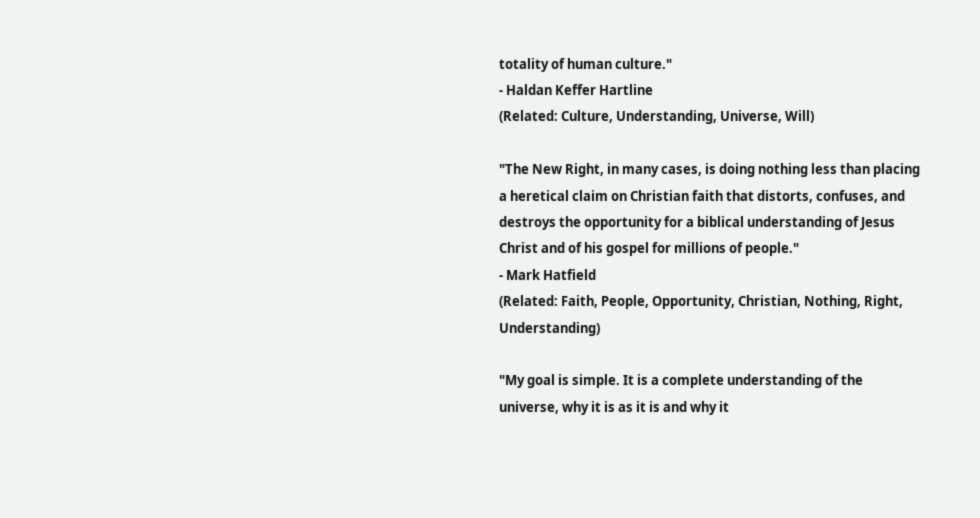totality of human culture."
- Haldan Keffer Hartline
(Related: Culture, Understanding, Universe, Will)

"The New Right, in many cases, is doing nothing less than placing a heretical claim on Christian faith that distorts, confuses, and destroys the opportunity for a biblical understanding of Jesus Christ and of his gospel for millions of people."
- Mark Hatfield
(Related: Faith, People, Opportunity, Christian, Nothing, Right, Understanding)

"My goal is simple. It is a complete understanding of the universe, why it is as it is and why it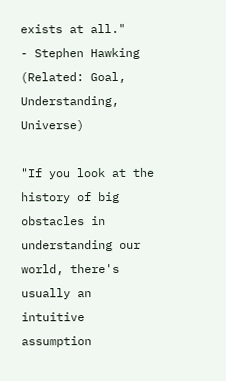exists at all."
- Stephen Hawking
(Related: Goal, Understanding, Universe)

"If you look at the history of big obstacles in understanding our world, there's usually an intuitive assumption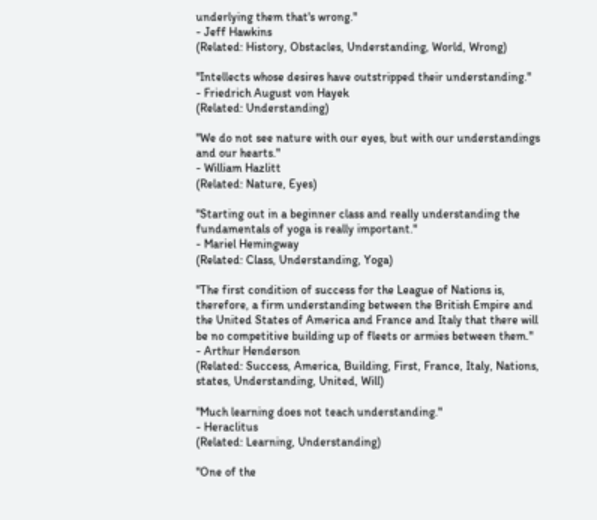underlying them that's wrong."
- Jeff Hawkins
(Related: History, Obstacles, Understanding, World, Wrong)

"Intellects whose desires have outstripped their understanding."
- Friedrich August von Hayek
(Related: Understanding)

"We do not see nature with our eyes, but with our understandings and our hearts."
- William Hazlitt
(Related: Nature, Eyes)

"Starting out in a beginner class and really understanding the fundamentals of yoga is really important."
- Mariel Hemingway
(Related: Class, Understanding, Yoga)

"The first condition of success for the League of Nations is, therefore, a firm understanding between the British Empire and the United States of America and France and Italy that there will be no competitive building up of fleets or armies between them."
- Arthur Henderson
(Related: Success, America, Building, First, France, Italy, Nations, states, Understanding, United, Will)

"Much learning does not teach understanding."
- Heraclitus
(Related: Learning, Understanding)

"One of the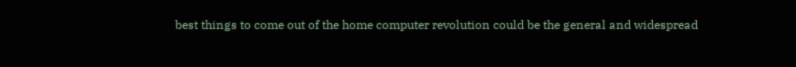best things to come out of the home computer revolution could be the general and widespread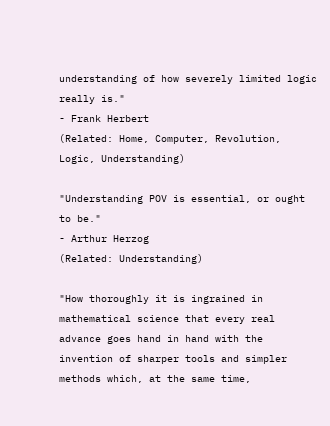understanding of how severely limited logic really is."
- Frank Herbert
(Related: Home, Computer, Revolution, Logic, Understanding)

"Understanding POV is essential, or ought to be."
- Arthur Herzog
(Related: Understanding)

"How thoroughly it is ingrained in mathematical science that every real advance goes hand in hand with the invention of sharper tools and simpler methods which, at the same time,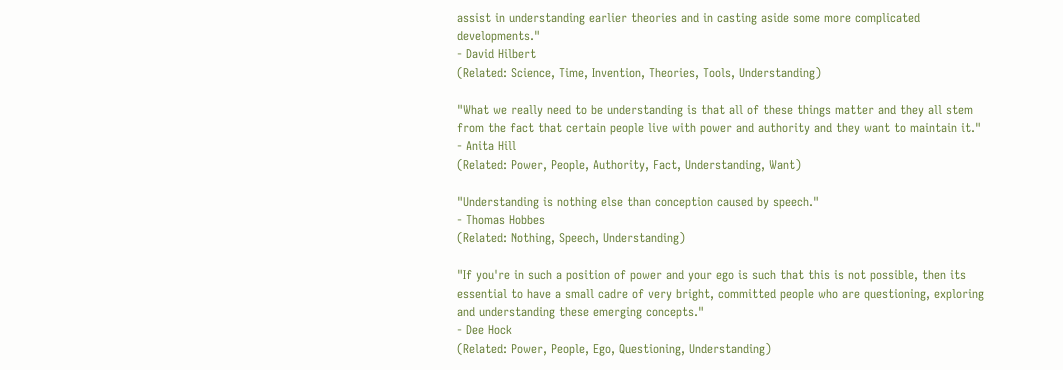assist in understanding earlier theories and in casting aside some more complicated developments."
- David Hilbert
(Related: Science, Time, Invention, Theories, Tools, Understanding)

"What we really need to be understanding is that all of these things matter and they all stem from the fact that certain people live with power and authority and they want to maintain it."
- Anita Hill
(Related: Power, People, Authority, Fact, Understanding, Want)

"Understanding is nothing else than conception caused by speech."
- Thomas Hobbes
(Related: Nothing, Speech, Understanding)

"If you're in such a position of power and your ego is such that this is not possible, then its essential to have a small cadre of very bright, committed people who are questioning, exploring and understanding these emerging concepts."
- Dee Hock
(Related: Power, People, Ego, Questioning, Understanding)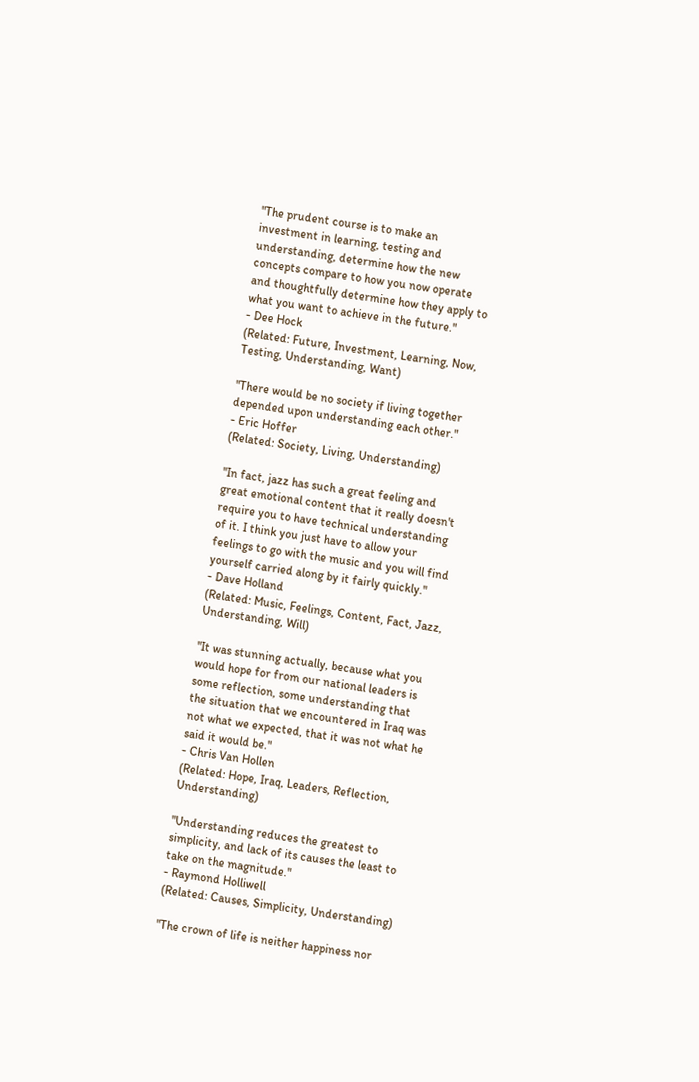"The prudent course is to make an investment in learning, testing and understanding, determine how the new concepts compare to how you now operate and thoughtfully determine how they apply to what you want to achieve in the future."
- Dee Hock
(Related: Future, Investment, Learning, Now, Testing, Understanding, Want)

"There would be no society if living together depended upon understanding each other."
- Eric Hoffer
(Related: Society, Living, Understanding)

"In fact, jazz has such a great feeling and great emotional content that it really doesn't require you to have technical understanding of it. I think you just have to allow your feelings to go with the music and you will find yourself carried along by it fairly quickly."
- Dave Holland
(Related: Music, Feelings, Content, Fact, Jazz, Understanding, Will)

"It was stunning actually, because what you would hope for from our national leaders is some reflection, some understanding that the situation that we encountered in Iraq was not what we expected, that it was not what he said it would be."
- Chris Van Hollen
(Related: Hope, Iraq, Leaders, Reflection, Understanding)

"Understanding reduces the greatest to simplicity, and lack of its causes the least to take on the magnitude."
- Raymond Holliwell
(Related: Causes, Simplicity, Understanding)

"The crown of life is neither happiness nor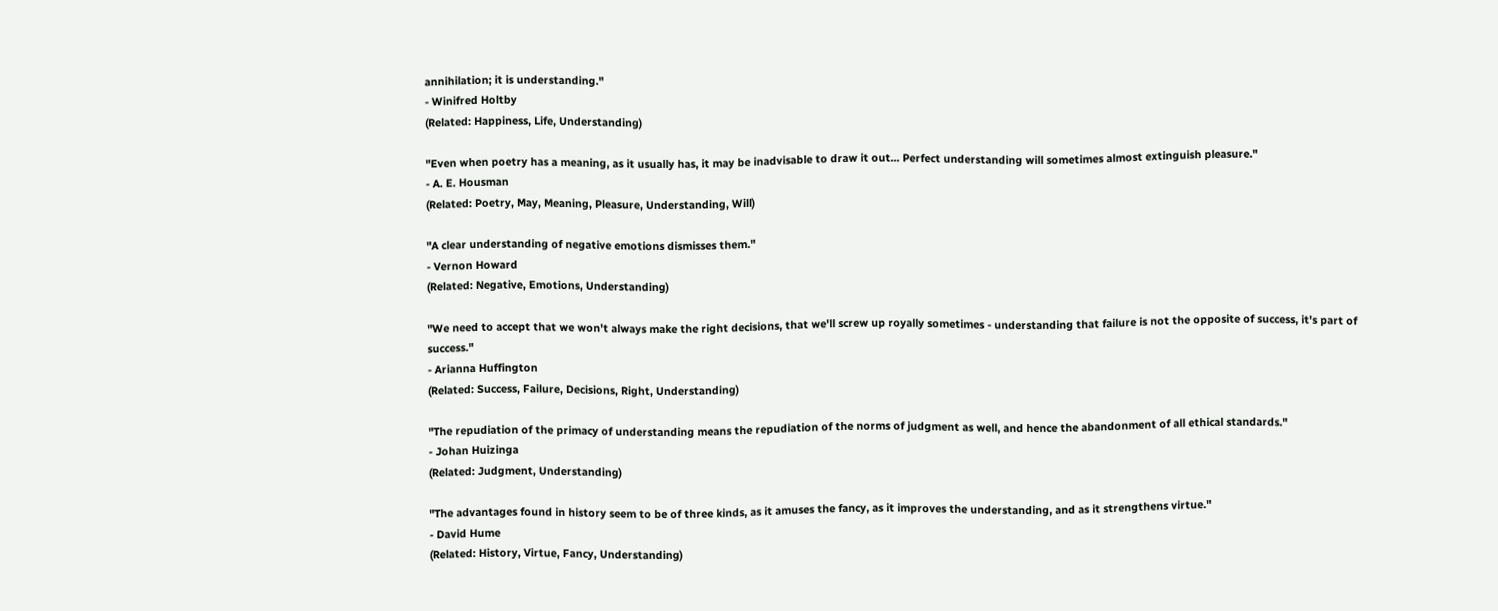annihilation; it is understanding."
- Winifred Holtby
(Related: Happiness, Life, Understanding)

"Even when poetry has a meaning, as it usually has, it may be inadvisable to draw it out... Perfect understanding will sometimes almost extinguish pleasure."
- A. E. Housman
(Related: Poetry, May, Meaning, Pleasure, Understanding, Will)

"A clear understanding of negative emotions dismisses them."
- Vernon Howard
(Related: Negative, Emotions, Understanding)

"We need to accept that we won't always make the right decisions, that we'll screw up royally sometimes - understanding that failure is not the opposite of success, it's part of success."
- Arianna Huffington
(Related: Success, Failure, Decisions, Right, Understanding)

"The repudiation of the primacy of understanding means the repudiation of the norms of judgment as well, and hence the abandonment of all ethical standards."
- Johan Huizinga
(Related: Judgment, Understanding)

"The advantages found in history seem to be of three kinds, as it amuses the fancy, as it improves the understanding, and as it strengthens virtue."
- David Hume
(Related: History, Virtue, Fancy, Understanding)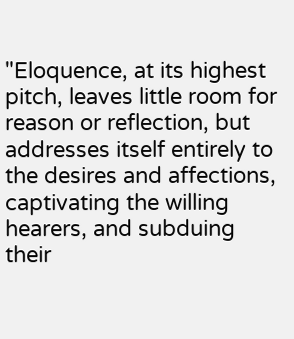"Eloquence, at its highest pitch, leaves little room for reason or reflection, but addresses itself entirely to the desires and affections, captivating the willing hearers, and subduing their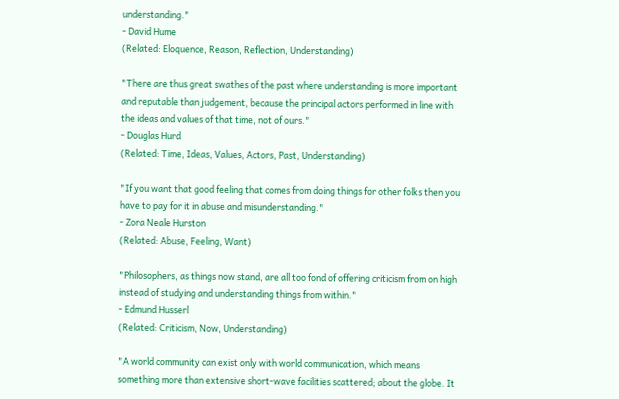understanding."
- David Hume
(Related: Eloquence, Reason, Reflection, Understanding)

"There are thus great swathes of the past where understanding is more important and reputable than judgement, because the principal actors performed in line with the ideas and values of that time, not of ours."
- Douglas Hurd
(Related: Time, Ideas, Values, Actors, Past, Understanding)

"If you want that good feeling that comes from doing things for other folks then you have to pay for it in abuse and misunderstanding."
- Zora Neale Hurston
(Related: Abuse, Feeling, Want)

"Philosophers, as things now stand, are all too fond of offering criticism from on high instead of studying and understanding things from within."
- Edmund Husserl
(Related: Criticism, Now, Understanding)

"A world community can exist only with world communication, which means something more than extensive short-wave facilities scattered; about the globe. It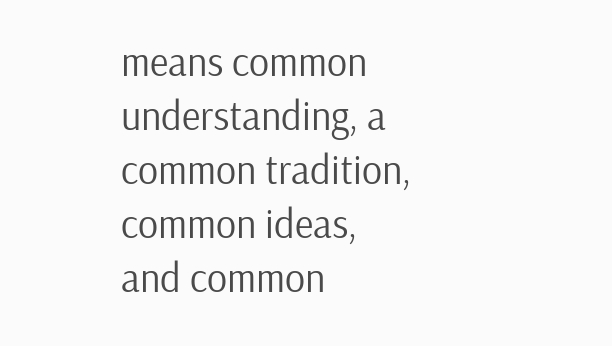means common understanding, a common tradition, common ideas, and common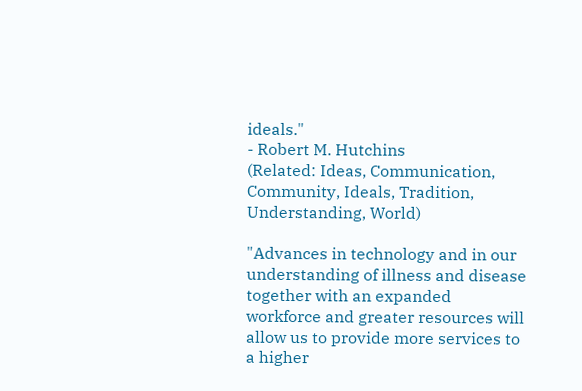ideals."
- Robert M. Hutchins
(Related: Ideas, Communication, Community, Ideals, Tradition, Understanding, World)

"Advances in technology and in our understanding of illness and disease together with an expanded workforce and greater resources will allow us to provide more services to a higher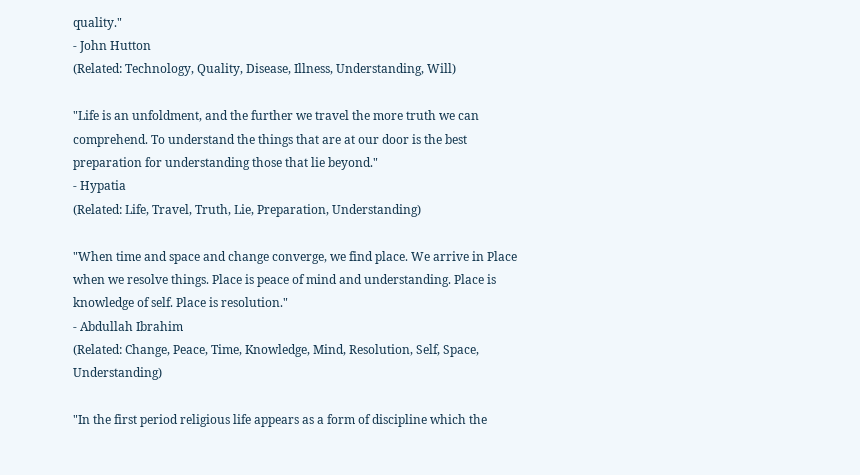quality."
- John Hutton
(Related: Technology, Quality, Disease, Illness, Understanding, Will)

"Life is an unfoldment, and the further we travel the more truth we can comprehend. To understand the things that are at our door is the best preparation for understanding those that lie beyond."
- Hypatia
(Related: Life, Travel, Truth, Lie, Preparation, Understanding)

"When time and space and change converge, we find place. We arrive in Place when we resolve things. Place is peace of mind and understanding. Place is knowledge of self. Place is resolution."
- Abdullah Ibrahim
(Related: Change, Peace, Time, Knowledge, Mind, Resolution, Self, Space, Understanding)

"In the first period religious life appears as a form of discipline which the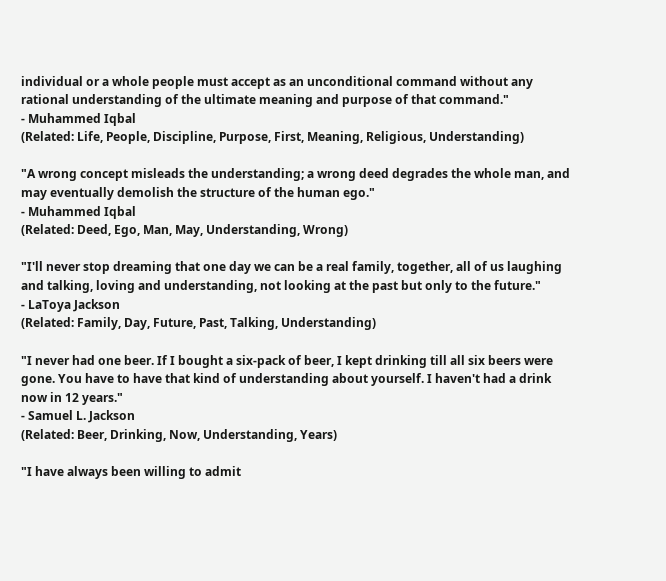individual or a whole people must accept as an unconditional command without any rational understanding of the ultimate meaning and purpose of that command."
- Muhammed Iqbal
(Related: Life, People, Discipline, Purpose, First, Meaning, Religious, Understanding)

"A wrong concept misleads the understanding; a wrong deed degrades the whole man, and may eventually demolish the structure of the human ego."
- Muhammed Iqbal
(Related: Deed, Ego, Man, May, Understanding, Wrong)

"I'll never stop dreaming that one day we can be a real family, together, all of us laughing and talking, loving and understanding, not looking at the past but only to the future."
- LaToya Jackson
(Related: Family, Day, Future, Past, Talking, Understanding)

"I never had one beer. If I bought a six-pack of beer, I kept drinking till all six beers were gone. You have to have that kind of understanding about yourself. I haven't had a drink now in 12 years."
- Samuel L. Jackson
(Related: Beer, Drinking, Now, Understanding, Years)

"I have always been willing to admit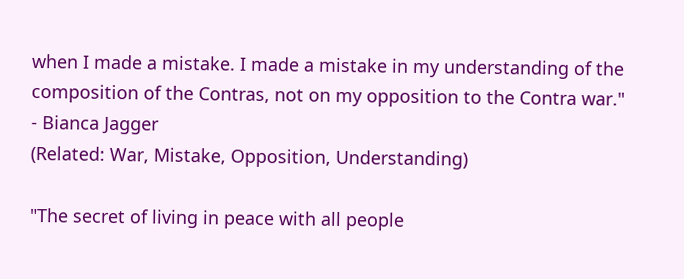when I made a mistake. I made a mistake in my understanding of the composition of the Contras, not on my opposition to the Contra war."
- Bianca Jagger
(Related: War, Mistake, Opposition, Understanding)

"The secret of living in peace with all people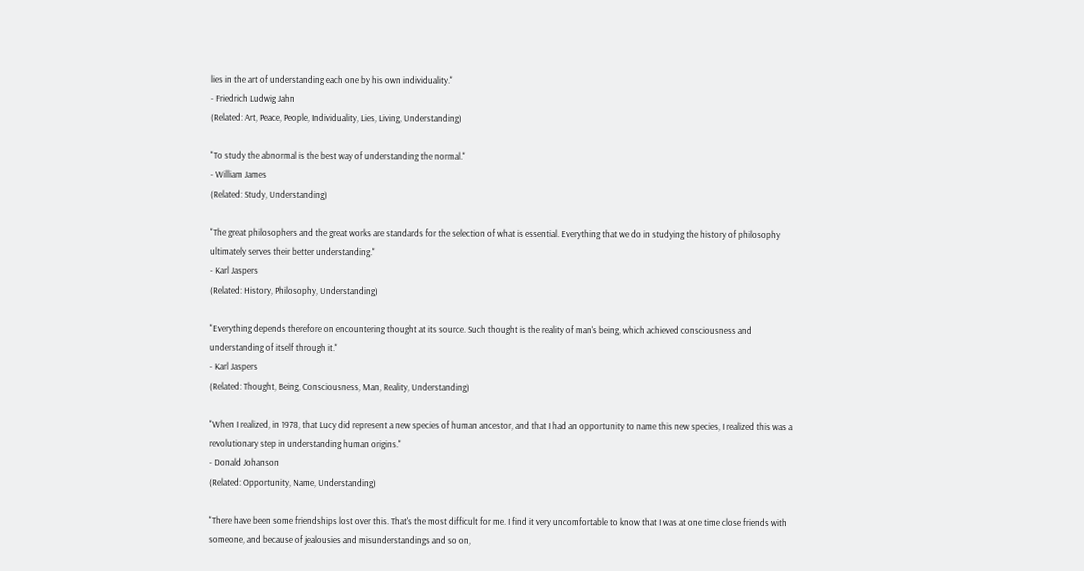lies in the art of understanding each one by his own individuality."
- Friedrich Ludwig Jahn
(Related: Art, Peace, People, Individuality, Lies, Living, Understanding)

"To study the abnormal is the best way of understanding the normal."
- William James
(Related: Study, Understanding)

"The great philosophers and the great works are standards for the selection of what is essential. Everything that we do in studying the history of philosophy ultimately serves their better understanding."
- Karl Jaspers
(Related: History, Philosophy, Understanding)

"Everything depends therefore on encountering thought at its source. Such thought is the reality of man's being, which achieved consciousness and understanding of itself through it."
- Karl Jaspers
(Related: Thought, Being, Consciousness, Man, Reality, Understanding)

"When I realized, in 1978, that Lucy did represent a new species of human ancestor, and that I had an opportunity to name this new species, I realized this was a revolutionary step in understanding human origins."
- Donald Johanson
(Related: Opportunity, Name, Understanding)

"There have been some friendships lost over this. That's the most difficult for me. I find it very uncomfortable to know that I was at one time close friends with someone, and because of jealousies and misunderstandings and so on,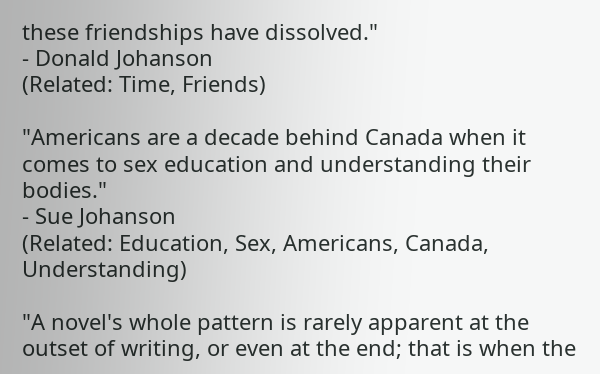these friendships have dissolved."
- Donald Johanson
(Related: Time, Friends)

"Americans are a decade behind Canada when it comes to sex education and understanding their bodies."
- Sue Johanson
(Related: Education, Sex, Americans, Canada, Understanding)

"A novel's whole pattern is rarely apparent at the outset of writing, or even at the end; that is when the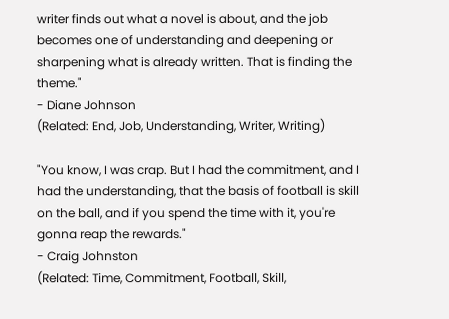writer finds out what a novel is about, and the job becomes one of understanding and deepening or sharpening what is already written. That is finding the theme."
- Diane Johnson
(Related: End, Job, Understanding, Writer, Writing)

"You know, I was crap. But I had the commitment, and I had the understanding, that the basis of football is skill on the ball, and if you spend the time with it, you're gonna reap the rewards."
- Craig Johnston
(Related: Time, Commitment, Football, Skill,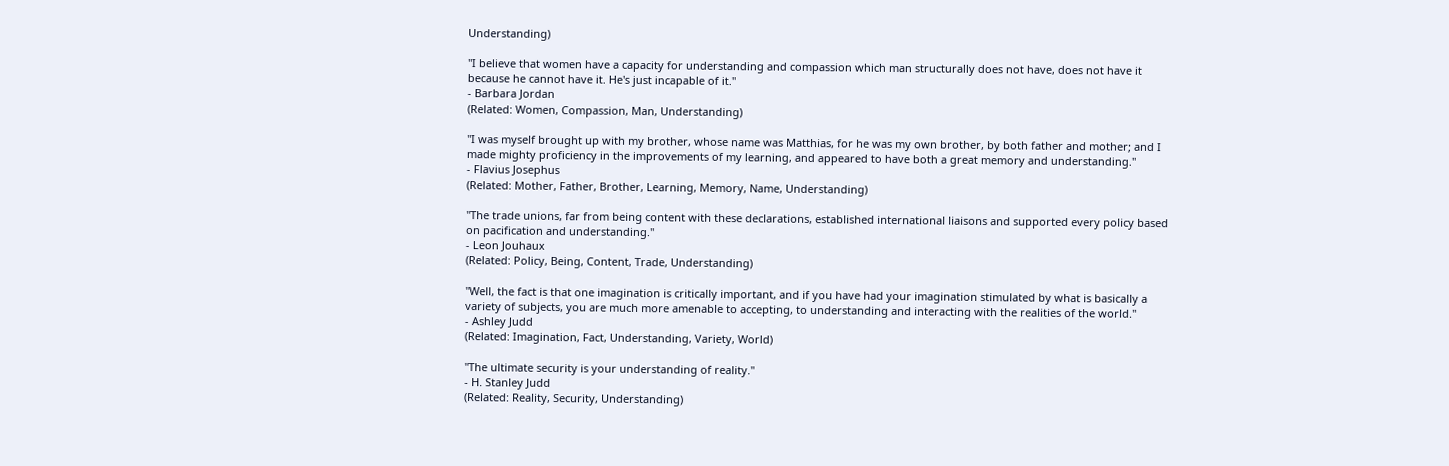Understanding)

"I believe that women have a capacity for understanding and compassion which man structurally does not have, does not have it because he cannot have it. He's just incapable of it."
- Barbara Jordan
(Related: Women, Compassion, Man, Understanding)

"I was myself brought up with my brother, whose name was Matthias, for he was my own brother, by both father and mother; and I made mighty proficiency in the improvements of my learning, and appeared to have both a great memory and understanding."
- Flavius Josephus
(Related: Mother, Father, Brother, Learning, Memory, Name, Understanding)

"The trade unions, far from being content with these declarations, established international liaisons and supported every policy based on pacification and understanding."
- Leon Jouhaux
(Related: Policy, Being, Content, Trade, Understanding)

"Well, the fact is that one imagination is critically important, and if you have had your imagination stimulated by what is basically a variety of subjects, you are much more amenable to accepting, to understanding and interacting with the realities of the world."
- Ashley Judd
(Related: Imagination, Fact, Understanding, Variety, World)

"The ultimate security is your understanding of reality."
- H. Stanley Judd
(Related: Reality, Security, Understanding)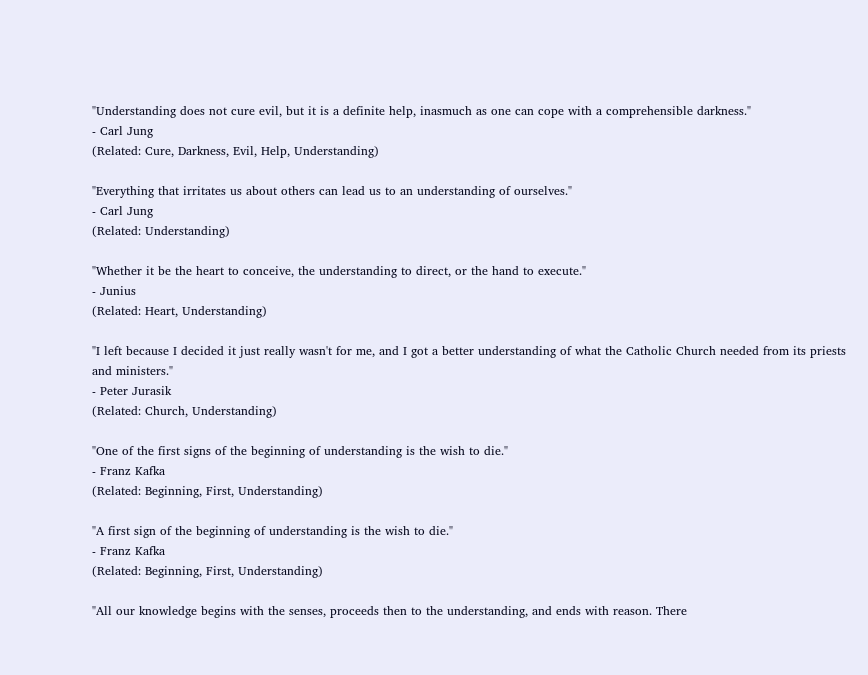"Understanding does not cure evil, but it is a definite help, inasmuch as one can cope with a comprehensible darkness."
- Carl Jung
(Related: Cure, Darkness, Evil, Help, Understanding)

"Everything that irritates us about others can lead us to an understanding of ourselves."
- Carl Jung
(Related: Understanding)

"Whether it be the heart to conceive, the understanding to direct, or the hand to execute."
- Junius
(Related: Heart, Understanding)

"I left because I decided it just really wasn't for me, and I got a better understanding of what the Catholic Church needed from its priests and ministers."
- Peter Jurasik
(Related: Church, Understanding)

"One of the first signs of the beginning of understanding is the wish to die."
- Franz Kafka
(Related: Beginning, First, Understanding)

"A first sign of the beginning of understanding is the wish to die."
- Franz Kafka
(Related: Beginning, First, Understanding)

"All our knowledge begins with the senses, proceeds then to the understanding, and ends with reason. There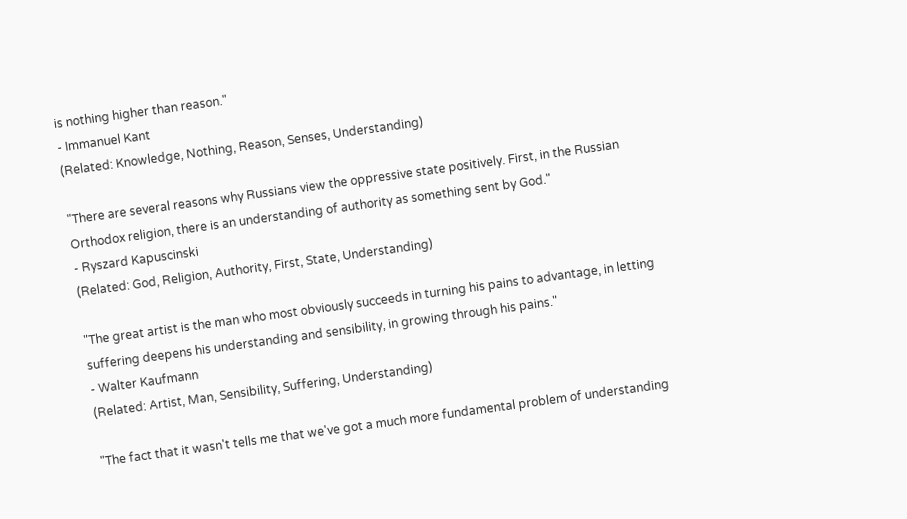is nothing higher than reason."
- Immanuel Kant
(Related: Knowledge, Nothing, Reason, Senses, Understanding)

"There are several reasons why Russians view the oppressive state positively. First, in the Russian Orthodox religion, there is an understanding of authority as something sent by God."
- Ryszard Kapuscinski
(Related: God, Religion, Authority, First, State, Understanding)

"The great artist is the man who most obviously succeeds in turning his pains to advantage, in letting suffering deepens his understanding and sensibility, in growing through his pains."
- Walter Kaufmann
(Related: Artist, Man, Sensibility, Suffering, Understanding)

"The fact that it wasn't tells me that we've got a much more fundamental problem of understanding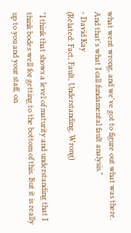what went wrong, and we've got to figure out what was there. And that's what I call fundamental fault analysis."
- David Kay
(Related: Fact, Fault, Understanding, Wrong)

"I think that shows a level of maturity and understanding that I think bodes well for getting to the bottom of this. But it is really up to you and your staff, on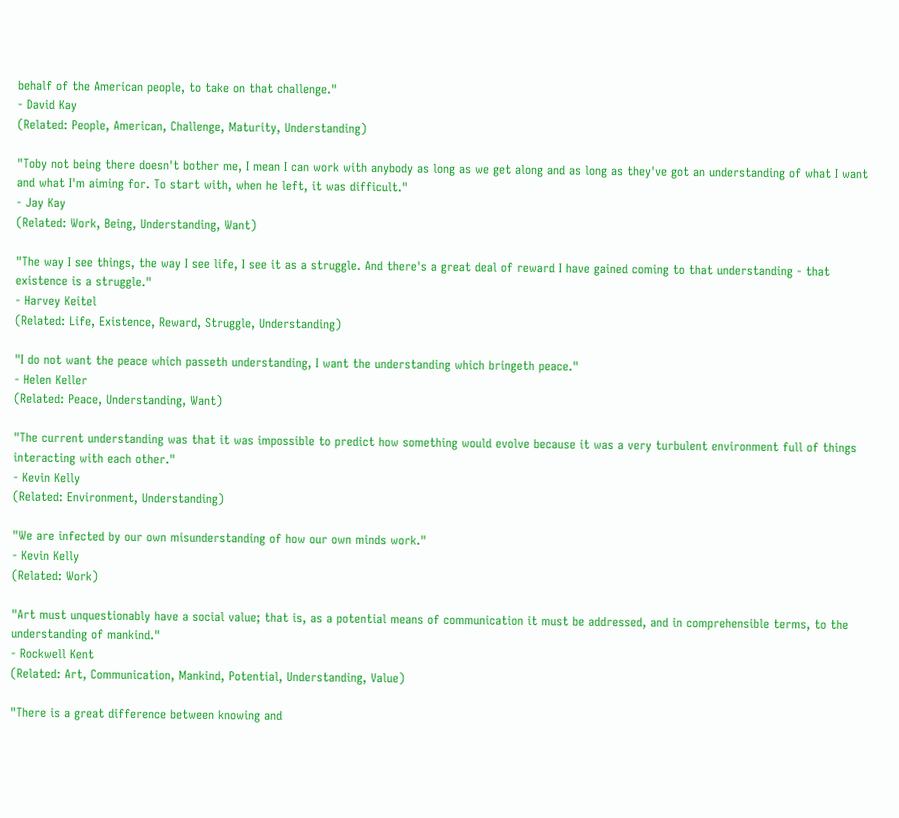behalf of the American people, to take on that challenge."
- David Kay
(Related: People, American, Challenge, Maturity, Understanding)

"Toby not being there doesn't bother me, I mean I can work with anybody as long as we get along and as long as they've got an understanding of what I want and what I'm aiming for. To start with, when he left, it was difficult."
- Jay Kay
(Related: Work, Being, Understanding, Want)

"The way I see things, the way I see life, I see it as a struggle. And there's a great deal of reward I have gained coming to that understanding - that existence is a struggle."
- Harvey Keitel
(Related: Life, Existence, Reward, Struggle, Understanding)

"I do not want the peace which passeth understanding, I want the understanding which bringeth peace."
- Helen Keller
(Related: Peace, Understanding, Want)

"The current understanding was that it was impossible to predict how something would evolve because it was a very turbulent environment full of things interacting with each other."
- Kevin Kelly
(Related: Environment, Understanding)

"We are infected by our own misunderstanding of how our own minds work."
- Kevin Kelly
(Related: Work)

"Art must unquestionably have a social value; that is, as a potential means of communication it must be addressed, and in comprehensible terms, to the understanding of mankind."
- Rockwell Kent
(Related: Art, Communication, Mankind, Potential, Understanding, Value)

"There is a great difference between knowing and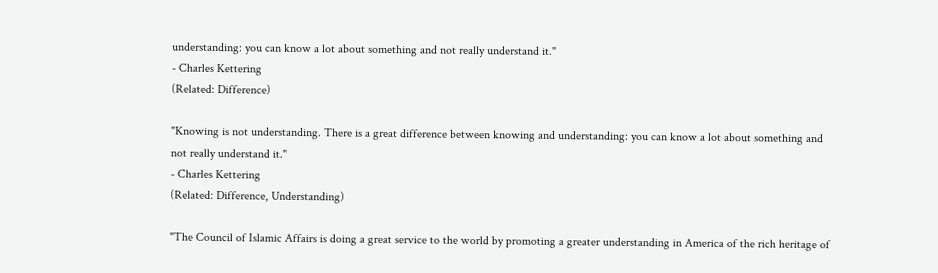understanding: you can know a lot about something and not really understand it."
- Charles Kettering
(Related: Difference)

"Knowing is not understanding. There is a great difference between knowing and understanding: you can know a lot about something and not really understand it."
- Charles Kettering
(Related: Difference, Understanding)

"The Council of Islamic Affairs is doing a great service to the world by promoting a greater understanding in America of the rich heritage of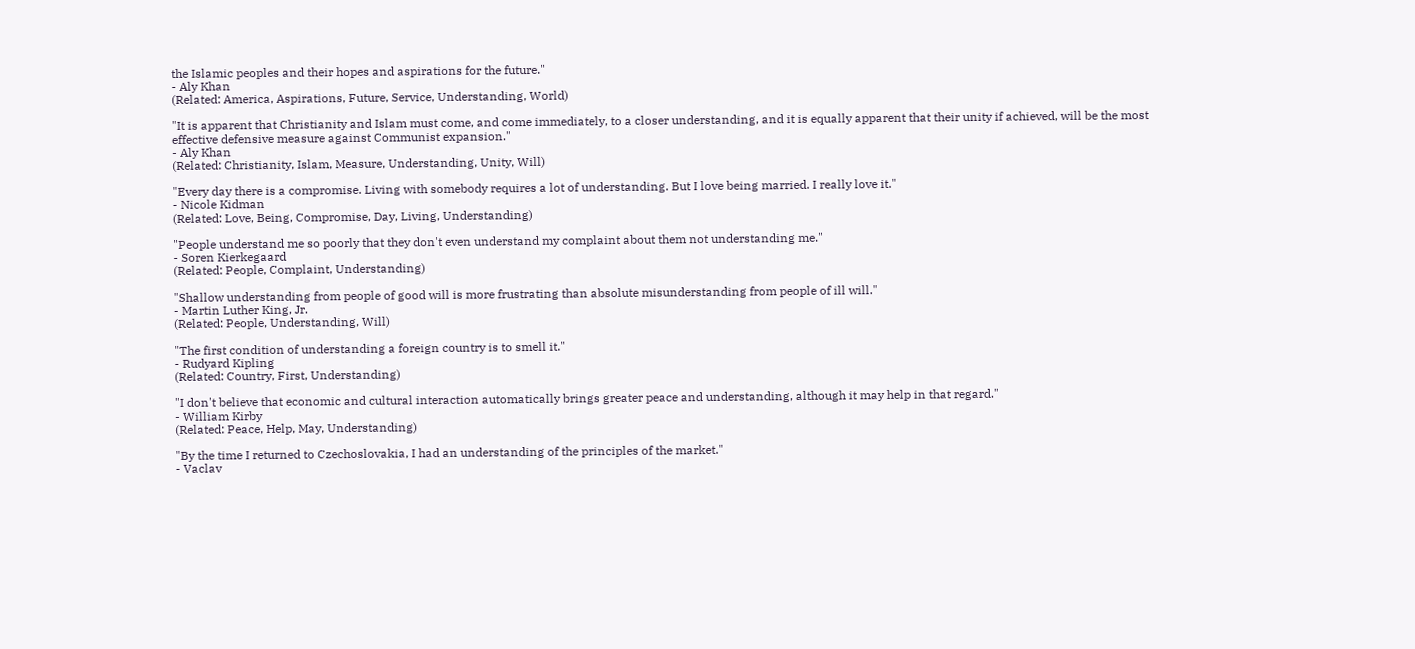the Islamic peoples and their hopes and aspirations for the future."
- Aly Khan
(Related: America, Aspirations, Future, Service, Understanding, World)

"It is apparent that Christianity and Islam must come, and come immediately, to a closer understanding, and it is equally apparent that their unity if achieved, will be the most effective defensive measure against Communist expansion."
- Aly Khan
(Related: Christianity, Islam, Measure, Understanding, Unity, Will)

"Every day there is a compromise. Living with somebody requires a lot of understanding. But I love being married. I really love it."
- Nicole Kidman
(Related: Love, Being, Compromise, Day, Living, Understanding)

"People understand me so poorly that they don't even understand my complaint about them not understanding me."
- Soren Kierkegaard
(Related: People, Complaint, Understanding)

"Shallow understanding from people of good will is more frustrating than absolute misunderstanding from people of ill will."
- Martin Luther King, Jr.
(Related: People, Understanding, Will)

"The first condition of understanding a foreign country is to smell it."
- Rudyard Kipling
(Related: Country, First, Understanding)

"I don't believe that economic and cultural interaction automatically brings greater peace and understanding, although it may help in that regard."
- William Kirby
(Related: Peace, Help, May, Understanding)

"By the time I returned to Czechoslovakia, I had an understanding of the principles of the market."
- Vaclav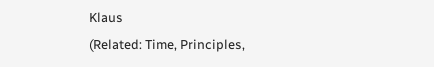Klaus
(Related: Time, Principles,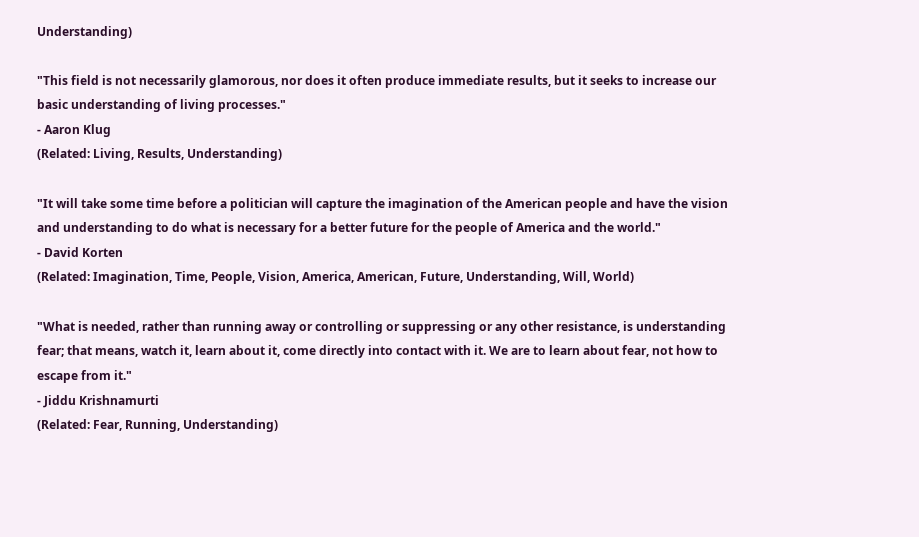Understanding)

"This field is not necessarily glamorous, nor does it often produce immediate results, but it seeks to increase our basic understanding of living processes."
- Aaron Klug
(Related: Living, Results, Understanding)

"It will take some time before a politician will capture the imagination of the American people and have the vision and understanding to do what is necessary for a better future for the people of America and the world."
- David Korten
(Related: Imagination, Time, People, Vision, America, American, Future, Understanding, Will, World)

"What is needed, rather than running away or controlling or suppressing or any other resistance, is understanding fear; that means, watch it, learn about it, come directly into contact with it. We are to learn about fear, not how to escape from it."
- Jiddu Krishnamurti
(Related: Fear, Running, Understanding)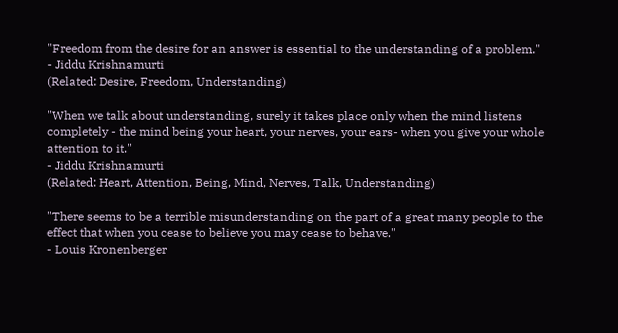"Freedom from the desire for an answer is essential to the understanding of a problem."
- Jiddu Krishnamurti
(Related: Desire, Freedom, Understanding)

"When we talk about understanding, surely it takes place only when the mind listens completely - the mind being your heart, your nerves, your ears- when you give your whole attention to it."
- Jiddu Krishnamurti
(Related: Heart, Attention, Being, Mind, Nerves, Talk, Understanding)

"There seems to be a terrible misunderstanding on the part of a great many people to the effect that when you cease to believe you may cease to behave."
- Louis Kronenberger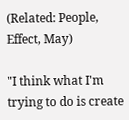(Related: People, Effect, May)

"I think what I'm trying to do is create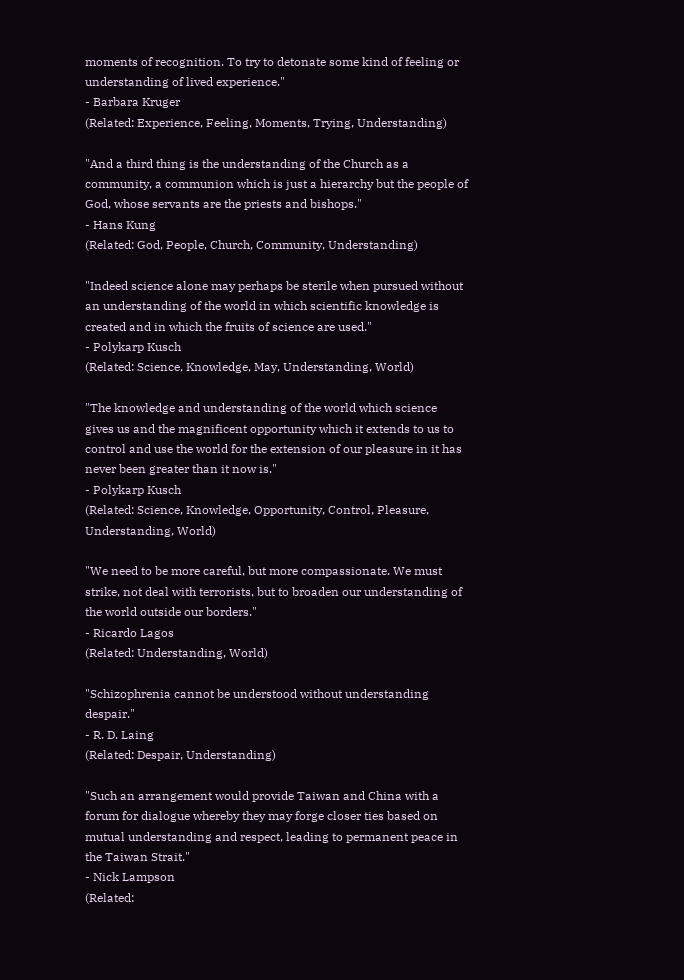moments of recognition. To try to detonate some kind of feeling or understanding of lived experience."
- Barbara Kruger
(Related: Experience, Feeling, Moments, Trying, Understanding)

"And a third thing is the understanding of the Church as a community, a communion which is just a hierarchy but the people of God, whose servants are the priests and bishops."
- Hans Kung
(Related: God, People, Church, Community, Understanding)

"Indeed science alone may perhaps be sterile when pursued without an understanding of the world in which scientific knowledge is created and in which the fruits of science are used."
- Polykarp Kusch
(Related: Science, Knowledge, May, Understanding, World)

"The knowledge and understanding of the world which science gives us and the magnificent opportunity which it extends to us to control and use the world for the extension of our pleasure in it has never been greater than it now is."
- Polykarp Kusch
(Related: Science, Knowledge, Opportunity, Control, Pleasure, Understanding, World)

"We need to be more careful, but more compassionate. We must strike, not deal with terrorists, but to broaden our understanding of the world outside our borders."
- Ricardo Lagos
(Related: Understanding, World)

"Schizophrenia cannot be understood without understanding despair."
- R. D. Laing
(Related: Despair, Understanding)

"Such an arrangement would provide Taiwan and China with a forum for dialogue whereby they may forge closer ties based on mutual understanding and respect, leading to permanent peace in the Taiwan Strait."
- Nick Lampson
(Related: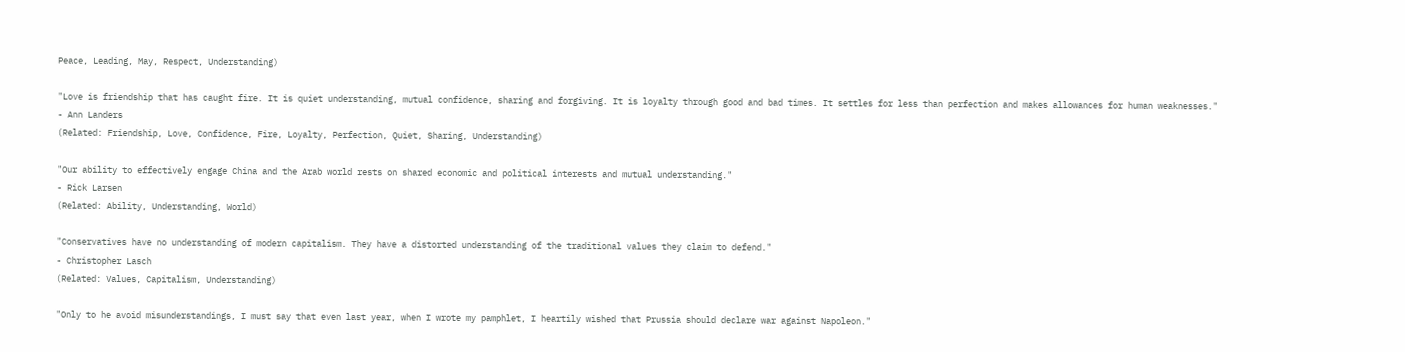Peace, Leading, May, Respect, Understanding)

"Love is friendship that has caught fire. It is quiet understanding, mutual confidence, sharing and forgiving. It is loyalty through good and bad times. It settles for less than perfection and makes allowances for human weaknesses."
- Ann Landers
(Related: Friendship, Love, Confidence, Fire, Loyalty, Perfection, Quiet, Sharing, Understanding)

"Our ability to effectively engage China and the Arab world rests on shared economic and political interests and mutual understanding."
- Rick Larsen
(Related: Ability, Understanding, World)

"Conservatives have no understanding of modern capitalism. They have a distorted understanding of the traditional values they claim to defend."
- Christopher Lasch
(Related: Values, Capitalism, Understanding)

"Only to he avoid misunderstandings, I must say that even last year, when I wrote my pamphlet, I heartily wished that Prussia should declare war against Napoleon."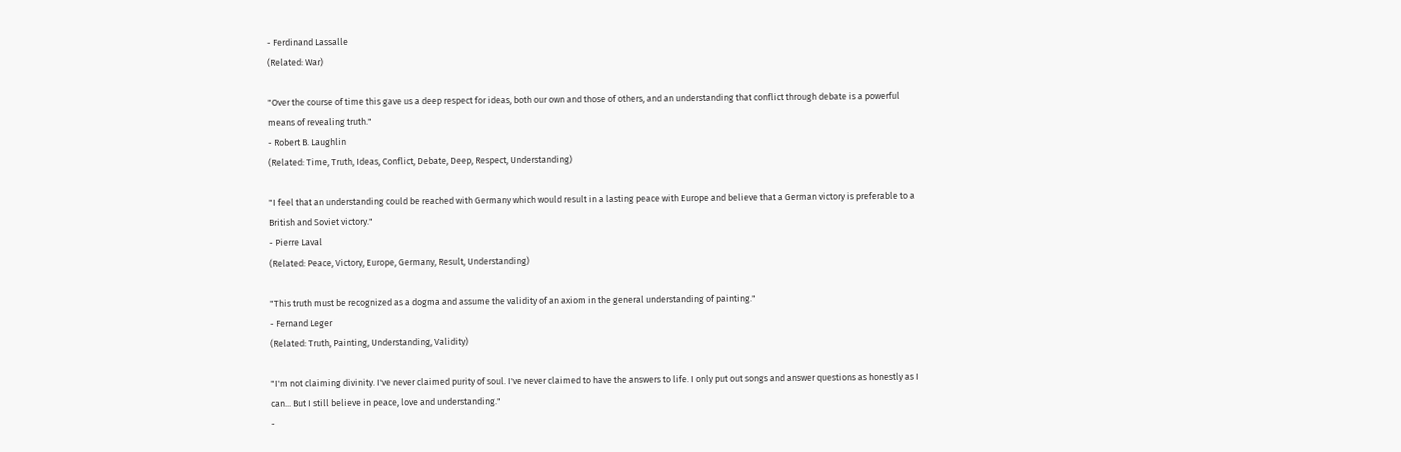- Ferdinand Lassalle
(Related: War)

"Over the course of time this gave us a deep respect for ideas, both our own and those of others, and an understanding that conflict through debate is a powerful means of revealing truth."
- Robert B. Laughlin
(Related: Time, Truth, Ideas, Conflict, Debate, Deep, Respect, Understanding)

"I feel that an understanding could be reached with Germany which would result in a lasting peace with Europe and believe that a German victory is preferable to a British and Soviet victory."
- Pierre Laval
(Related: Peace, Victory, Europe, Germany, Result, Understanding)

"This truth must be recognized as a dogma and assume the validity of an axiom in the general understanding of painting."
- Fernand Leger
(Related: Truth, Painting, Understanding, Validity)

"I'm not claiming divinity. I've never claimed purity of soul. I've never claimed to have the answers to life. I only put out songs and answer questions as honestly as I can... But I still believe in peace, love and understanding."
-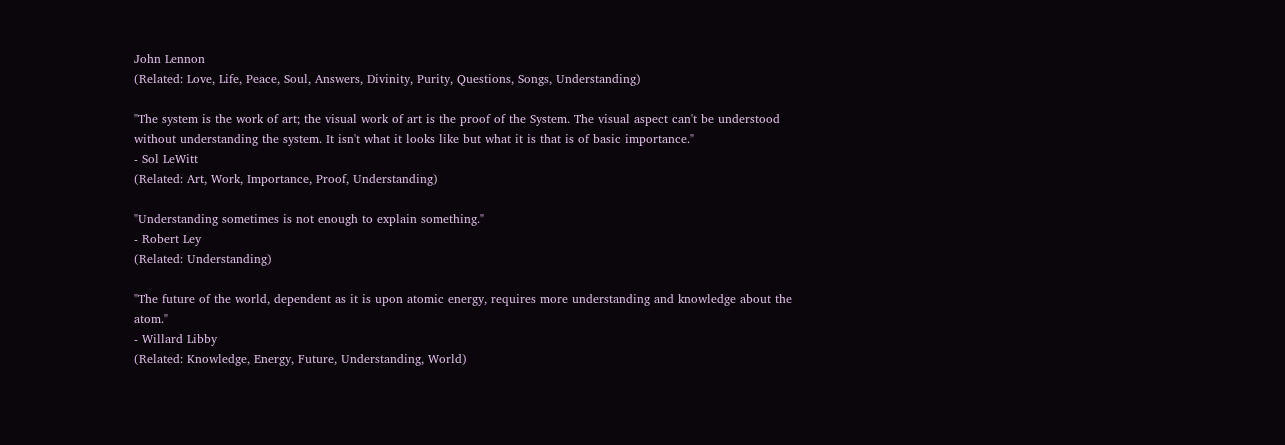John Lennon
(Related: Love, Life, Peace, Soul, Answers, Divinity, Purity, Questions, Songs, Understanding)

"The system is the work of art; the visual work of art is the proof of the System. The visual aspect can't be understood without understanding the system. It isn't what it looks like but what it is that is of basic importance."
- Sol LeWitt
(Related: Art, Work, Importance, Proof, Understanding)

"Understanding sometimes is not enough to explain something."
- Robert Ley
(Related: Understanding)

"The future of the world, dependent as it is upon atomic energy, requires more understanding and knowledge about the atom."
- Willard Libby
(Related: Knowledge, Energy, Future, Understanding, World)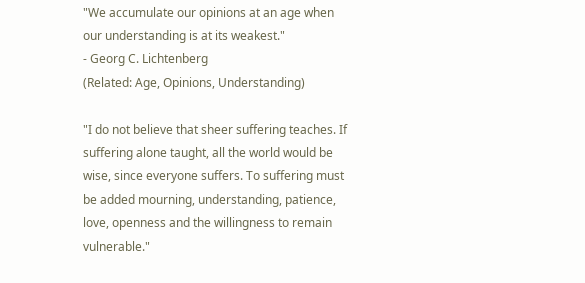"We accumulate our opinions at an age when our understanding is at its weakest."
- Georg C. Lichtenberg
(Related: Age, Opinions, Understanding)

"I do not believe that sheer suffering teaches. If suffering alone taught, all the world would be wise, since everyone suffers. To suffering must be added mourning, understanding, patience, love, openness and the willingness to remain vulnerable."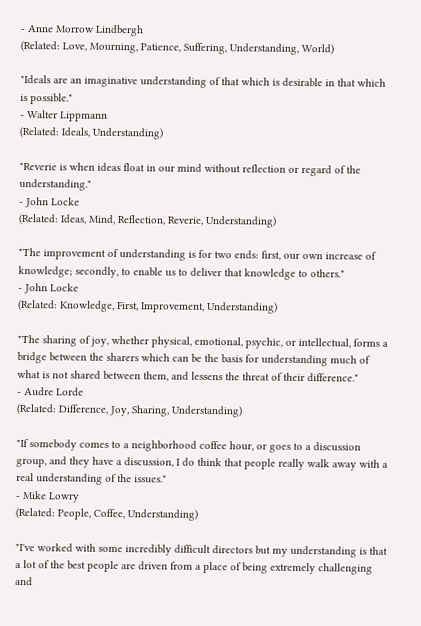- Anne Morrow Lindbergh
(Related: Love, Mourning, Patience, Suffering, Understanding, World)

"Ideals are an imaginative understanding of that which is desirable in that which is possible."
- Walter Lippmann
(Related: Ideals, Understanding)

"Reverie is when ideas float in our mind without reflection or regard of the understanding."
- John Locke
(Related: Ideas, Mind, Reflection, Reverie, Understanding)

"The improvement of understanding is for two ends: first, our own increase of knowledge; secondly, to enable us to deliver that knowledge to others."
- John Locke
(Related: Knowledge, First, Improvement, Understanding)

"The sharing of joy, whether physical, emotional, psychic, or intellectual, forms a bridge between the sharers which can be the basis for understanding much of what is not shared between them, and lessens the threat of their difference."
- Audre Lorde
(Related: Difference, Joy, Sharing, Understanding)

"If somebody comes to a neighborhood coffee hour, or goes to a discussion group, and they have a discussion, I do think that people really walk away with a real understanding of the issues."
- Mike Lowry
(Related: People, Coffee, Understanding)

"I've worked with some incredibly difficult directors but my understanding is that a lot of the best people are driven from a place of being extremely challenging and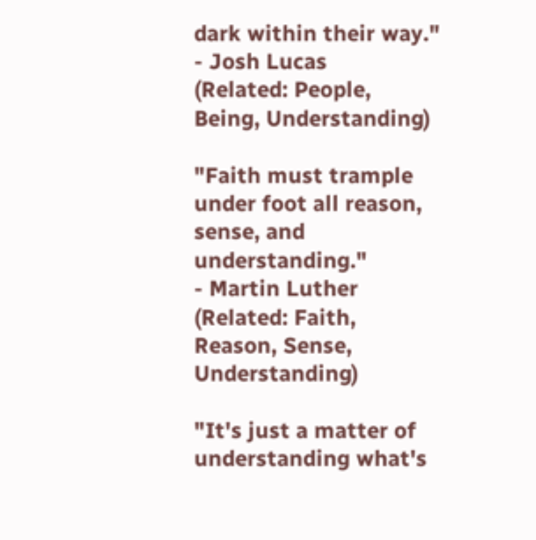dark within their way."
- Josh Lucas
(Related: People, Being, Understanding)

"Faith must trample under foot all reason, sense, and understanding."
- Martin Luther
(Related: Faith, Reason, Sense, Understanding)

"It's just a matter of understanding what's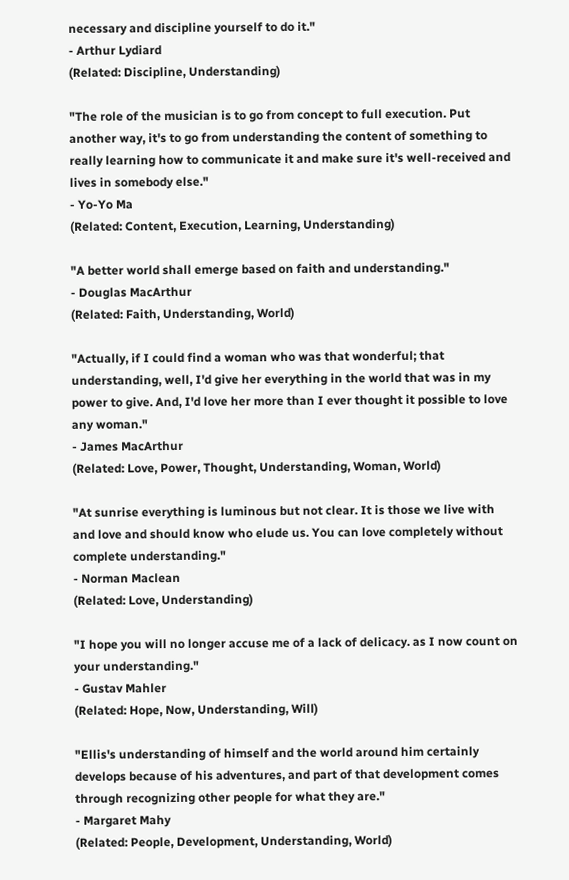necessary and discipline yourself to do it."
- Arthur Lydiard
(Related: Discipline, Understanding)

"The role of the musician is to go from concept to full execution. Put another way, it's to go from understanding the content of something to really learning how to communicate it and make sure it's well-received and lives in somebody else."
- Yo-Yo Ma
(Related: Content, Execution, Learning, Understanding)

"A better world shall emerge based on faith and understanding."
- Douglas MacArthur
(Related: Faith, Understanding, World)

"Actually, if I could find a woman who was that wonderful; that understanding, well, I'd give her everything in the world that was in my power to give. And, I'd love her more than I ever thought it possible to love any woman."
- James MacArthur
(Related: Love, Power, Thought, Understanding, Woman, World)

"At sunrise everything is luminous but not clear. It is those we live with and love and should know who elude us. You can love completely without complete understanding."
- Norman Maclean
(Related: Love, Understanding)

"I hope you will no longer accuse me of a lack of delicacy. as I now count on your understanding."
- Gustav Mahler
(Related: Hope, Now, Understanding, Will)

"Ellis's understanding of himself and the world around him certainly develops because of his adventures, and part of that development comes through recognizing other people for what they are."
- Margaret Mahy
(Related: People, Development, Understanding, World)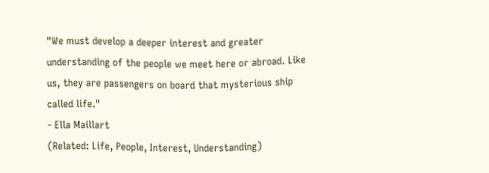"We must develop a deeper interest and greater understanding of the people we meet here or abroad. Like us, they are passengers on board that mysterious ship called life."
- Ella Maillart
(Related: Life, People, Interest, Understanding)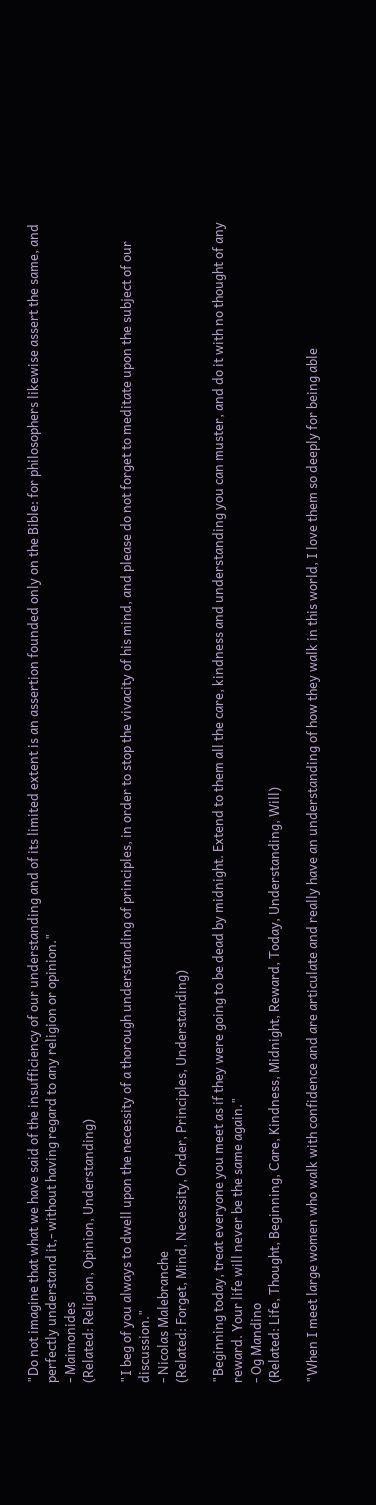"Do not imagine that what we have said of the insufficiency of our understanding and of its limited extent is an assertion founded only on the Bible: for philosophers likewise assert the same, and perfectly understand it,- without having regard to any religion or opinion."
- Maimonides
(Related: Religion, Opinion, Understanding)

"I beg of you always to dwell upon the necessity of a thorough understanding of principles, in order to stop the vivacity of his mind, and please do not forget to meditate upon the subject of our discussion."
- Nicolas Malebranche
(Related: Forget, Mind, Necessity, Order, Principles, Understanding)

"Beginning today, treat everyone you meet as if they were going to be dead by midnight. Extend to them all the care, kindness and understanding you can muster, and do it with no thought of any reward. Your life will never be the same again."
- Og Mandino
(Related: Life, Thought, Beginning, Care, Kindness, Midnight, Reward, Today, Understanding, Will)

"When I meet large women who walk with confidence and are articulate and really have an understanding of how they walk in this world, I love them so deeply for being able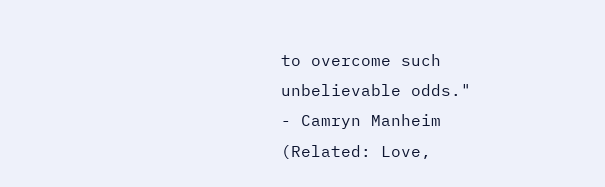to overcome such unbelievable odds."
- Camryn Manheim
(Related: Love,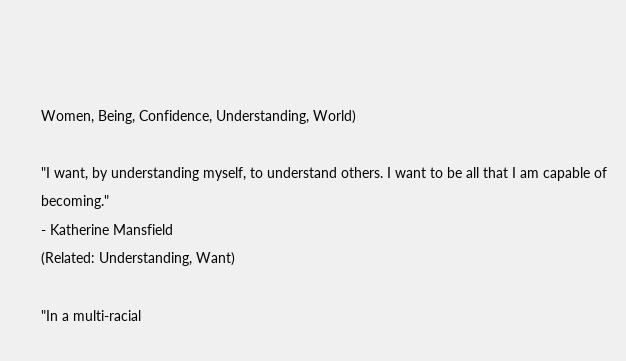Women, Being, Confidence, Understanding, World)

"I want, by understanding myself, to understand others. I want to be all that I am capable of becoming."
- Katherine Mansfield
(Related: Understanding, Want)

"In a multi-racial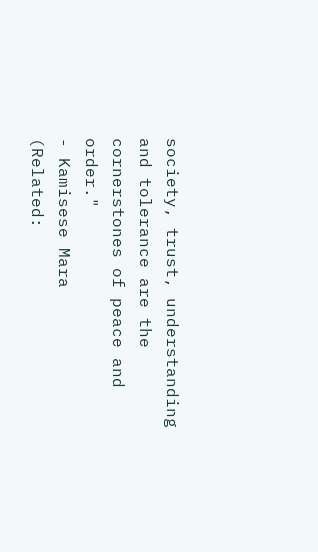society, trust, understanding and tolerance are the cornerstones of peace and order."
- Kamisese Mara
(Related: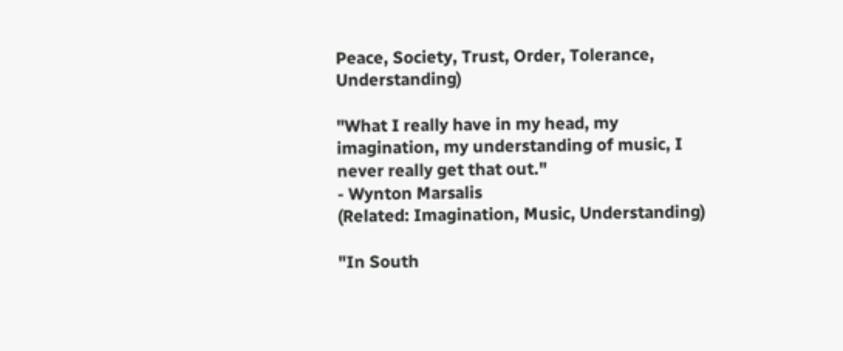Peace, Society, Trust, Order, Tolerance, Understanding)

"What I really have in my head, my imagination, my understanding of music, I never really get that out."
- Wynton Marsalis
(Related: Imagination, Music, Understanding)

"In South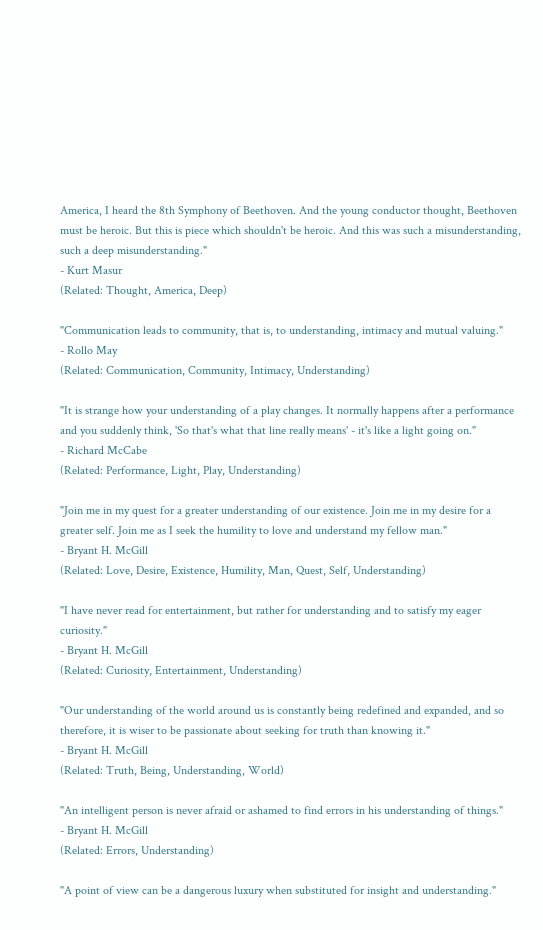America, I heard the 8th Symphony of Beethoven. And the young conductor thought, Beethoven must be heroic. But this is piece which shouldn't be heroic. And this was such a misunderstanding, such a deep misunderstanding."
- Kurt Masur
(Related: Thought, America, Deep)

"Communication leads to community, that is, to understanding, intimacy and mutual valuing."
- Rollo May
(Related: Communication, Community, Intimacy, Understanding)

"It is strange how your understanding of a play changes. It normally happens after a performance and you suddenly think, 'So that's what that line really means' - it's like a light going on."
- Richard McCabe
(Related: Performance, Light, Play, Understanding)

"Join me in my quest for a greater understanding of our existence. Join me in my desire for a greater self. Join me as I seek the humility to love and understand my fellow man."
- Bryant H. McGill
(Related: Love, Desire, Existence, Humility, Man, Quest, Self, Understanding)

"I have never read for entertainment, but rather for understanding and to satisfy my eager curiosity."
- Bryant H. McGill
(Related: Curiosity, Entertainment, Understanding)

"Our understanding of the world around us is constantly being redefined and expanded, and so therefore, it is wiser to be passionate about seeking for truth than knowing it."
- Bryant H. McGill
(Related: Truth, Being, Understanding, World)

"An intelligent person is never afraid or ashamed to find errors in his understanding of things."
- Bryant H. McGill
(Related: Errors, Understanding)

"A point of view can be a dangerous luxury when substituted for insight and understanding."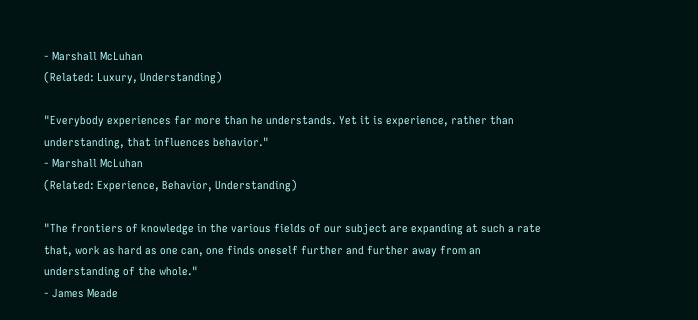- Marshall McLuhan
(Related: Luxury, Understanding)

"Everybody experiences far more than he understands. Yet it is experience, rather than understanding, that influences behavior."
- Marshall McLuhan
(Related: Experience, Behavior, Understanding)

"The frontiers of knowledge in the various fields of our subject are expanding at such a rate that, work as hard as one can, one finds oneself further and further away from an understanding of the whole."
- James Meade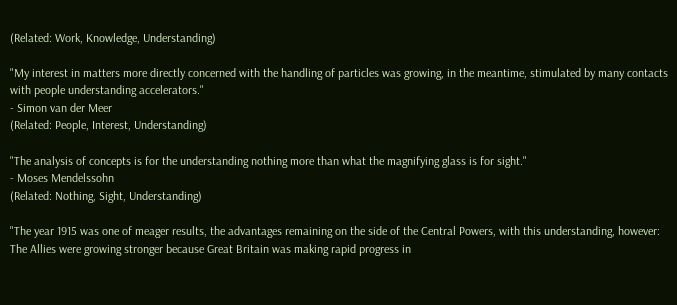(Related: Work, Knowledge, Understanding)

"My interest in matters more directly concerned with the handling of particles was growing, in the meantime, stimulated by many contacts with people understanding accelerators."
- Simon van der Meer
(Related: People, Interest, Understanding)

"The analysis of concepts is for the understanding nothing more than what the magnifying glass is for sight."
- Moses Mendelssohn
(Related: Nothing, Sight, Understanding)

"The year 1915 was one of meager results, the advantages remaining on the side of the Central Powers, with this understanding, however: The Allies were growing stronger because Great Britain was making rapid progress in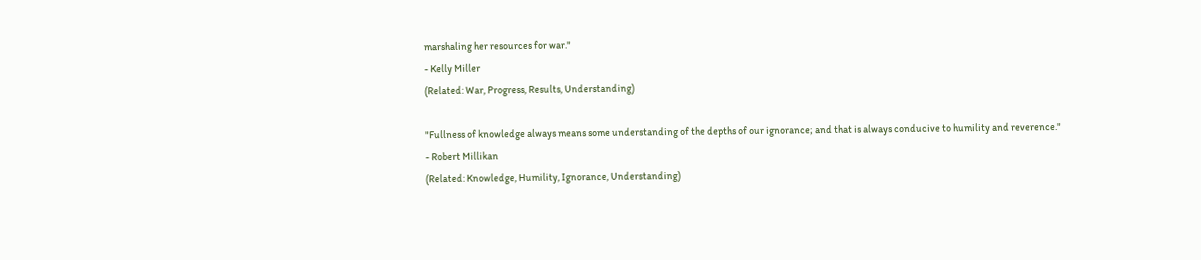marshaling her resources for war."
- Kelly Miller
(Related: War, Progress, Results, Understanding)

"Fullness of knowledge always means some understanding of the depths of our ignorance; and that is always conducive to humility and reverence."
- Robert Millikan
(Related: Knowledge, Humility, Ignorance, Understanding)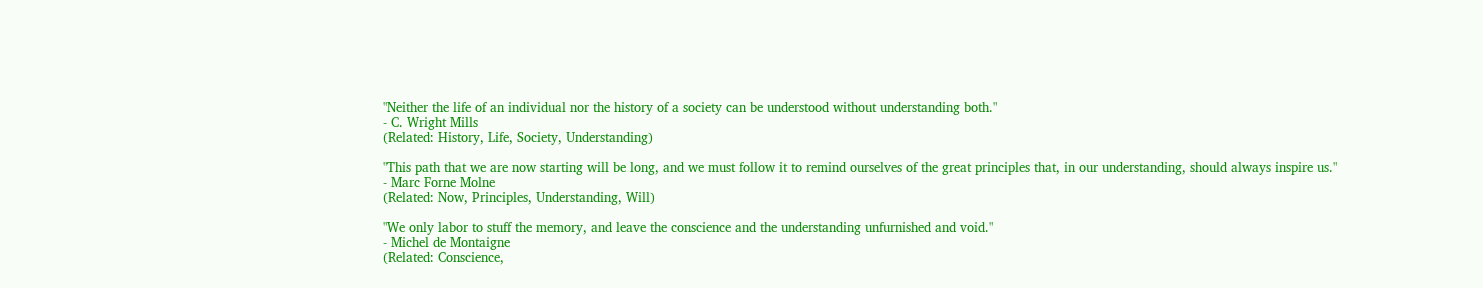"Neither the life of an individual nor the history of a society can be understood without understanding both."
- C. Wright Mills
(Related: History, Life, Society, Understanding)

"This path that we are now starting will be long, and we must follow it to remind ourselves of the great principles that, in our understanding, should always inspire us."
- Marc Forne Molne
(Related: Now, Principles, Understanding, Will)

"We only labor to stuff the memory, and leave the conscience and the understanding unfurnished and void."
- Michel de Montaigne
(Related: Conscience,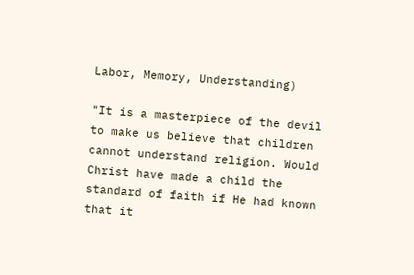Labor, Memory, Understanding)

"It is a masterpiece of the devil to make us believe that children cannot understand religion. Would Christ have made a child the standard of faith if He had known that it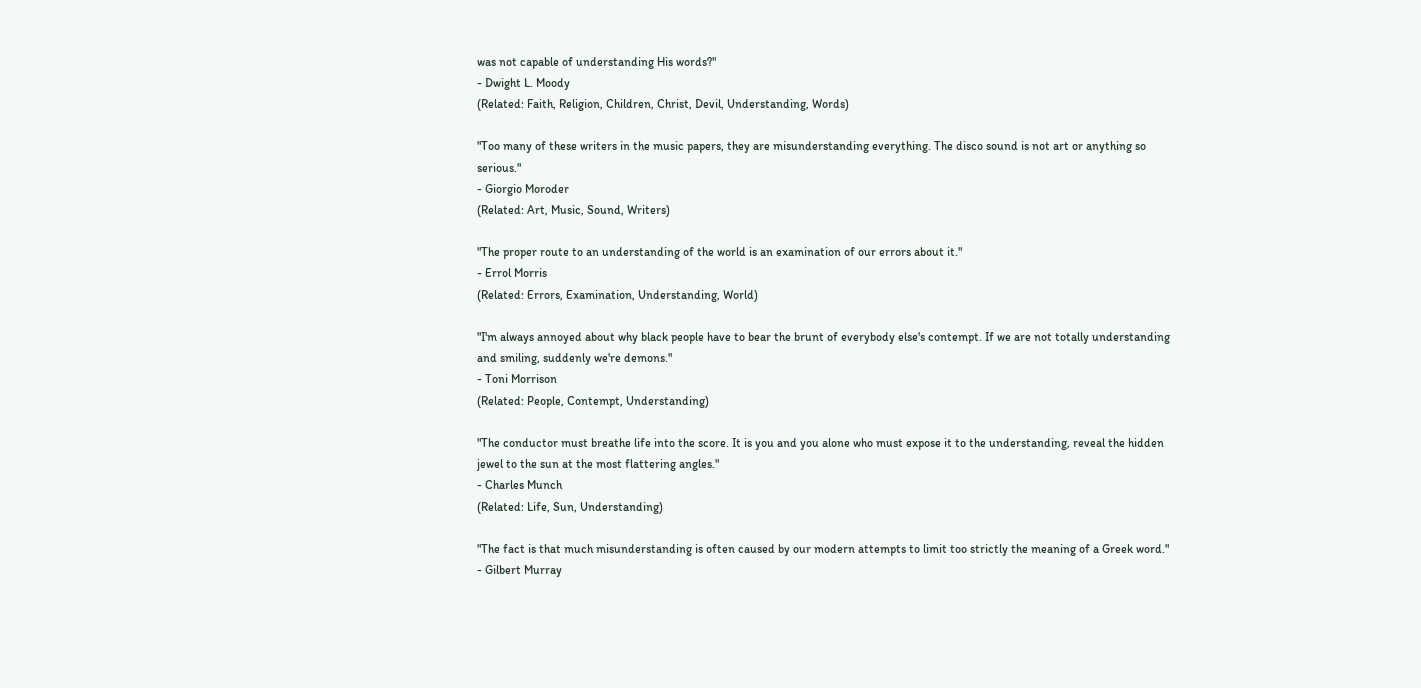was not capable of understanding His words?"
- Dwight L. Moody
(Related: Faith, Religion, Children, Christ, Devil, Understanding, Words)

"Too many of these writers in the music papers, they are misunderstanding everything. The disco sound is not art or anything so serious."
- Giorgio Moroder
(Related: Art, Music, Sound, Writers)

"The proper route to an understanding of the world is an examination of our errors about it."
- Errol Morris
(Related: Errors, Examination, Understanding, World)

"I'm always annoyed about why black people have to bear the brunt of everybody else's contempt. If we are not totally understanding and smiling, suddenly we're demons."
- Toni Morrison
(Related: People, Contempt, Understanding)

"The conductor must breathe life into the score. It is you and you alone who must expose it to the understanding, reveal the hidden jewel to the sun at the most flattering angles."
- Charles Munch
(Related: Life, Sun, Understanding)

"The fact is that much misunderstanding is often caused by our modern attempts to limit too strictly the meaning of a Greek word."
- Gilbert Murray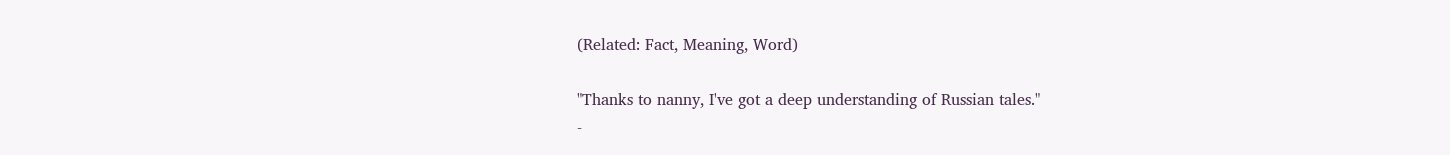(Related: Fact, Meaning, Word)

"Thanks to nanny, I've got a deep understanding of Russian tales."
-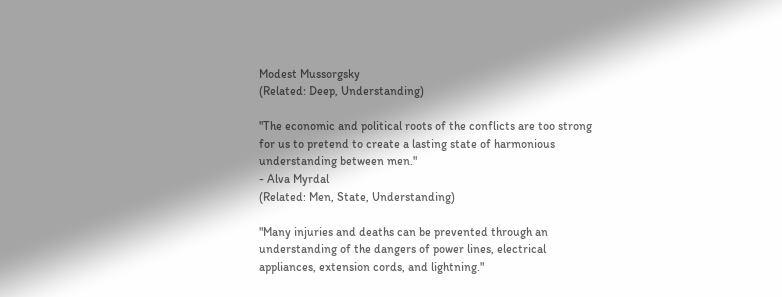Modest Mussorgsky
(Related: Deep, Understanding)

"The economic and political roots of the conflicts are too strong for us to pretend to create a lasting state of harmonious understanding between men."
- Alva Myrdal
(Related: Men, State, Understanding)

"Many injuries and deaths can be prevented through an understanding of the dangers of power lines, electrical appliances, extension cords, and lightning."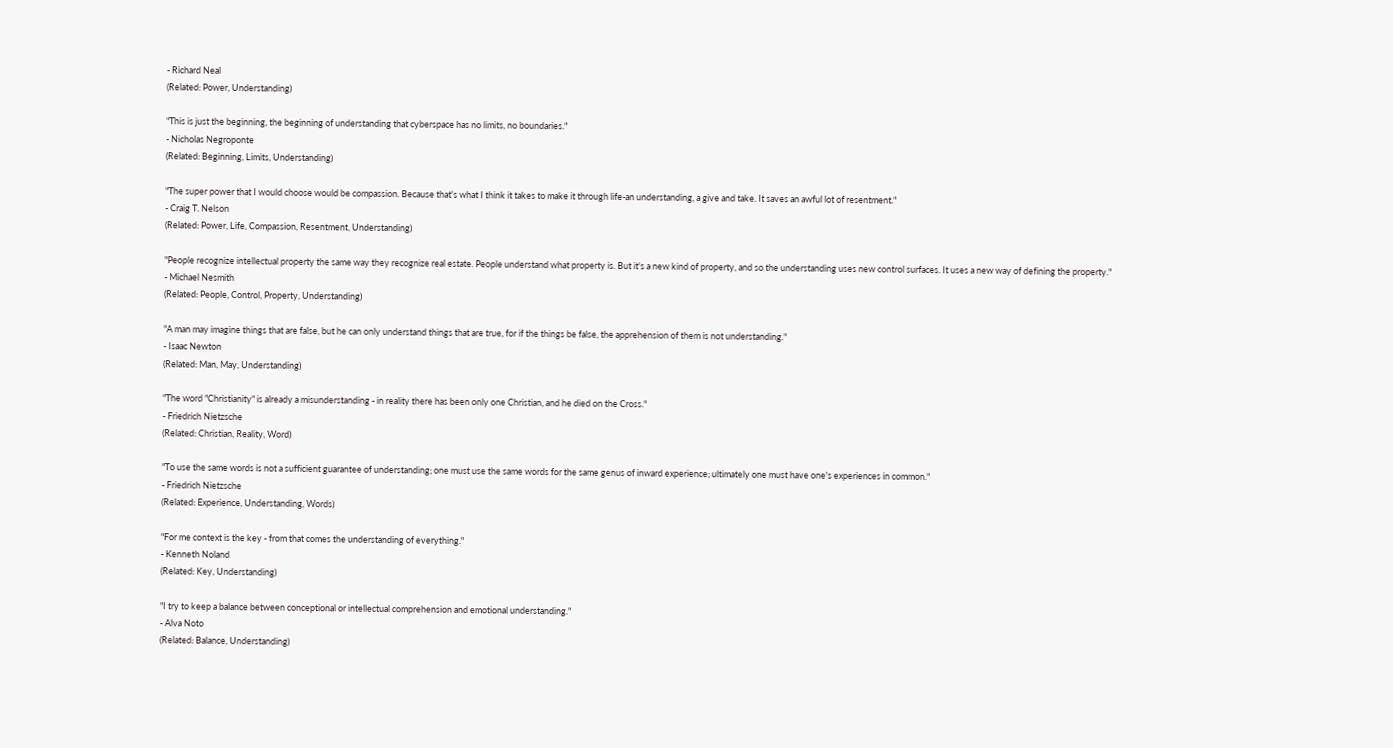- Richard Neal
(Related: Power, Understanding)

"This is just the beginning, the beginning of understanding that cyberspace has no limits, no boundaries."
- Nicholas Negroponte
(Related: Beginning, Limits, Understanding)

"The super power that I would choose would be compassion. Because that's what I think it takes to make it through life-an understanding, a give and take. It saves an awful lot of resentment."
- Craig T. Nelson
(Related: Power, Life, Compassion, Resentment, Understanding)

"People recognize intellectual property the same way they recognize real estate. People understand what property is. But it's a new kind of property, and so the understanding uses new control surfaces. It uses a new way of defining the property."
- Michael Nesmith
(Related: People, Control, Property, Understanding)

"A man may imagine things that are false, but he can only understand things that are true, for if the things be false, the apprehension of them is not understanding."
- Isaac Newton
(Related: Man, May, Understanding)

"The word "Christianity" is already a misunderstanding - in reality there has been only one Christian, and he died on the Cross."
- Friedrich Nietzsche
(Related: Christian, Reality, Word)

"To use the same words is not a sufficient guarantee of understanding; one must use the same words for the same genus of inward experience; ultimately one must have one's experiences in common."
- Friedrich Nietzsche
(Related: Experience, Understanding, Words)

"For me context is the key - from that comes the understanding of everything."
- Kenneth Noland
(Related: Key, Understanding)

"I try to keep a balance between conceptional or intellectual comprehension and emotional understanding."
- Alva Noto
(Related: Balance, Understanding)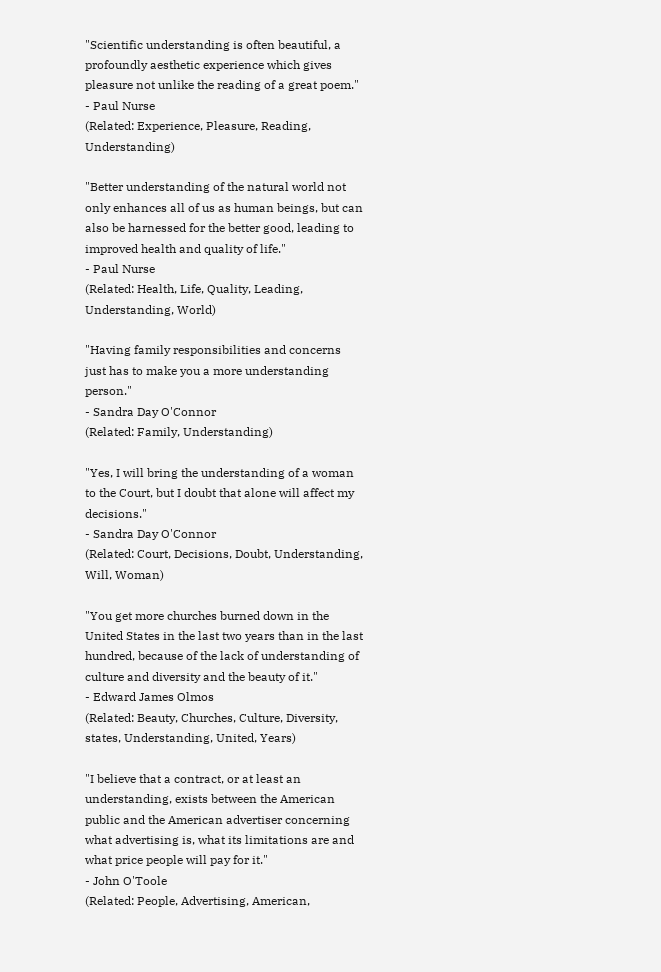"Scientific understanding is often beautiful, a profoundly aesthetic experience which gives pleasure not unlike the reading of a great poem."
- Paul Nurse
(Related: Experience, Pleasure, Reading, Understanding)

"Better understanding of the natural world not only enhances all of us as human beings, but can also be harnessed for the better good, leading to improved health and quality of life."
- Paul Nurse
(Related: Health, Life, Quality, Leading, Understanding, World)

"Having family responsibilities and concerns just has to make you a more understanding person."
- Sandra Day O'Connor
(Related: Family, Understanding)

"Yes, I will bring the understanding of a woman to the Court, but I doubt that alone will affect my decisions."
- Sandra Day O'Connor
(Related: Court, Decisions, Doubt, Understanding, Will, Woman)

"You get more churches burned down in the United States in the last two years than in the last hundred, because of the lack of understanding of culture and diversity and the beauty of it."
- Edward James Olmos
(Related: Beauty, Churches, Culture, Diversity, states, Understanding, United, Years)

"I believe that a contract, or at least an understanding, exists between the American public and the American advertiser concerning what advertising is, what its limitations are and what price people will pay for it."
- John O'Toole
(Related: People, Advertising, American,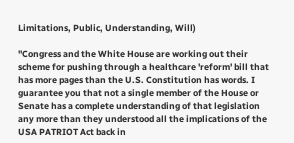Limitations, Public, Understanding, Will)

"Congress and the White House are working out their scheme for pushing through a healthcare 'reform' bill that has more pages than the U.S. Constitution has words. I guarantee you that not a single member of the House or Senate has a complete understanding of that legislation any more than they understood all the implications of the USA PATRIOT Act back in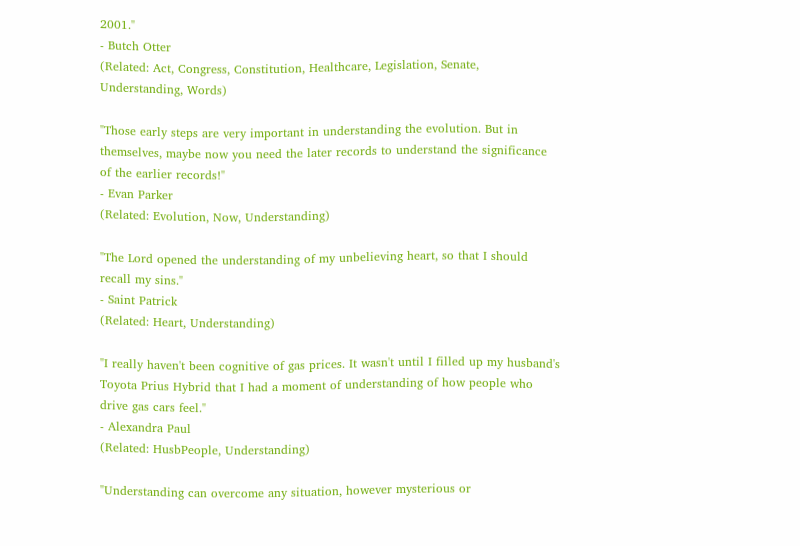2001."
- Butch Otter
(Related: Act, Congress, Constitution, Healthcare, Legislation, Senate, Understanding, Words)

"Those early steps are very important in understanding the evolution. But in themselves, maybe now you need the later records to understand the significance of the earlier records!"
- Evan Parker
(Related: Evolution, Now, Understanding)

"The Lord opened the understanding of my unbelieving heart, so that I should recall my sins."
- Saint Patrick
(Related: Heart, Understanding)

"I really haven't been cognitive of gas prices. It wasn't until I filled up my husband's Toyota Prius Hybrid that I had a moment of understanding of how people who drive gas cars feel."
- Alexandra Paul
(Related: HusbPeople, Understanding)

"Understanding can overcome any situation, however mysterious or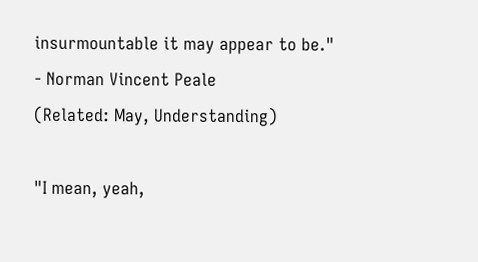insurmountable it may appear to be."
- Norman Vincent Peale
(Related: May, Understanding)

"I mean, yeah,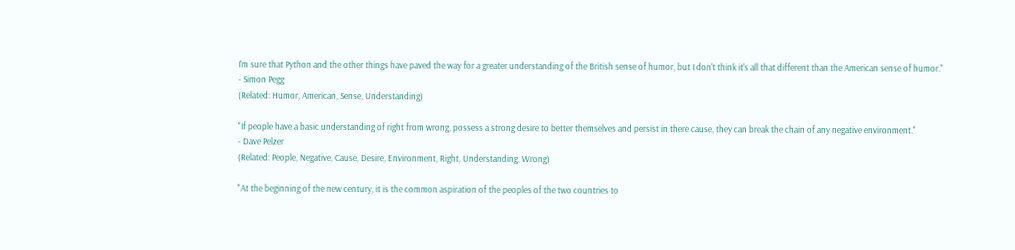I'm sure that Python and the other things have paved the way for a greater understanding of the British sense of humor, but I don't think it's all that different than the American sense of humor."
- Simon Pegg
(Related: Humor, American, Sense, Understanding)

"If people have a basic understanding of right from wrong, possess a strong desire to better themselves and persist in there cause, they can break the chain of any negative environment."
- Dave Pelzer
(Related: People, Negative, Cause, Desire, Environment, Right, Understanding, Wrong)

"At the beginning of the new century, it is the common aspiration of the peoples of the two countries to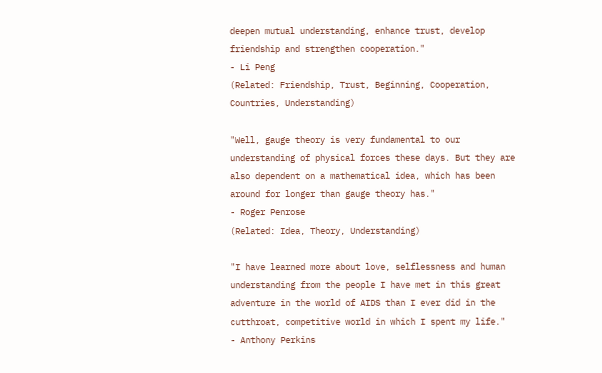deepen mutual understanding, enhance trust, develop friendship and strengthen cooperation."
- Li Peng
(Related: Friendship, Trust, Beginning, Cooperation, Countries, Understanding)

"Well, gauge theory is very fundamental to our understanding of physical forces these days. But they are also dependent on a mathematical idea, which has been around for longer than gauge theory has."
- Roger Penrose
(Related: Idea, Theory, Understanding)

"I have learned more about love, selflessness and human understanding from the people I have met in this great adventure in the world of AIDS than I ever did in the cutthroat, competitive world in which I spent my life."
- Anthony Perkins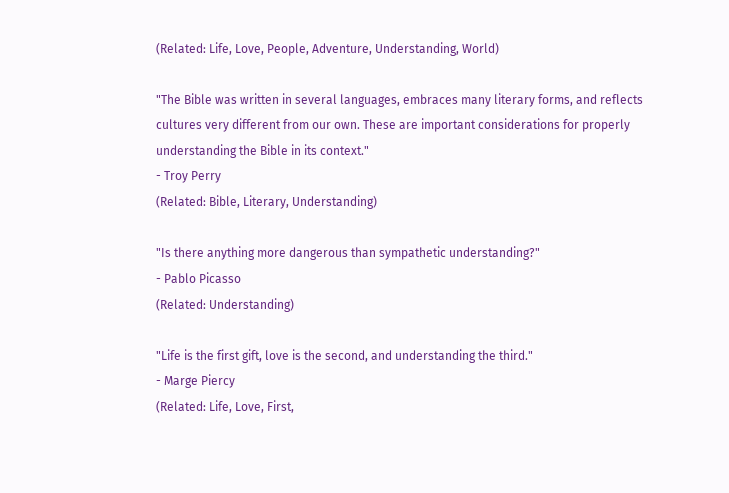(Related: Life, Love, People, Adventure, Understanding, World)

"The Bible was written in several languages, embraces many literary forms, and reflects cultures very different from our own. These are important considerations for properly understanding the Bible in its context."
- Troy Perry
(Related: Bible, Literary, Understanding)

"Is there anything more dangerous than sympathetic understanding?"
- Pablo Picasso
(Related: Understanding)

"Life is the first gift, love is the second, and understanding the third."
- Marge Piercy
(Related: Life, Love, First,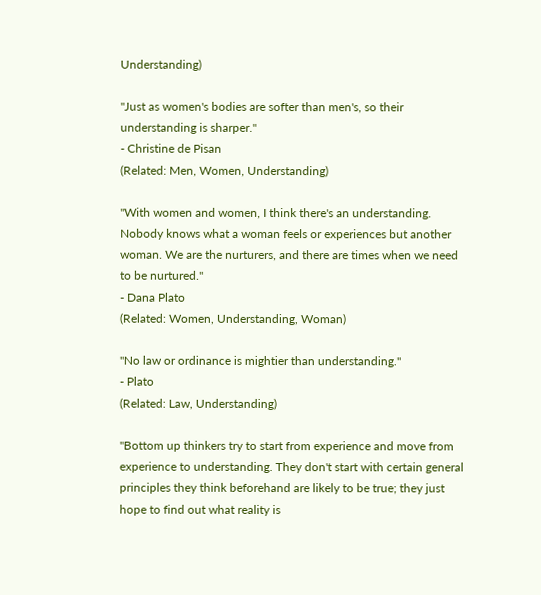Understanding)

"Just as women's bodies are softer than men's, so their understanding is sharper."
- Christine de Pisan
(Related: Men, Women, Understanding)

"With women and women, I think there's an understanding. Nobody knows what a woman feels or experiences but another woman. We are the nurturers, and there are times when we need to be nurtured."
- Dana Plato
(Related: Women, Understanding, Woman)

"No law or ordinance is mightier than understanding."
- Plato
(Related: Law, Understanding)

"Bottom up thinkers try to start from experience and move from experience to understanding. They don't start with certain general principles they think beforehand are likely to be true; they just hope to find out what reality is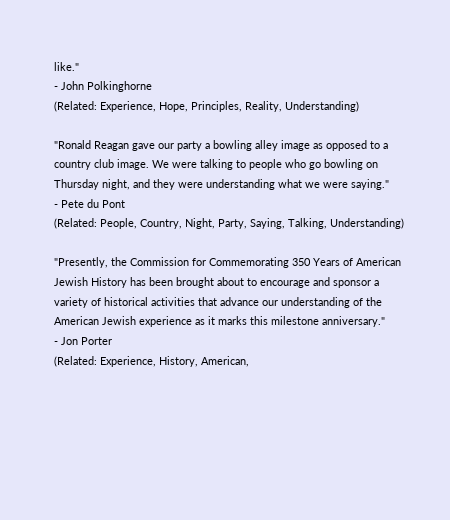like."
- John Polkinghorne
(Related: Experience, Hope, Principles, Reality, Understanding)

"Ronald Reagan gave our party a bowling alley image as opposed to a country club image. We were talking to people who go bowling on Thursday night, and they were understanding what we were saying."
- Pete du Pont
(Related: People, Country, Night, Party, Saying, Talking, Understanding)

"Presently, the Commission for Commemorating 350 Years of American Jewish History has been brought about to encourage and sponsor a variety of historical activities that advance our understanding of the American Jewish experience as it marks this milestone anniversary."
- Jon Porter
(Related: Experience, History, American,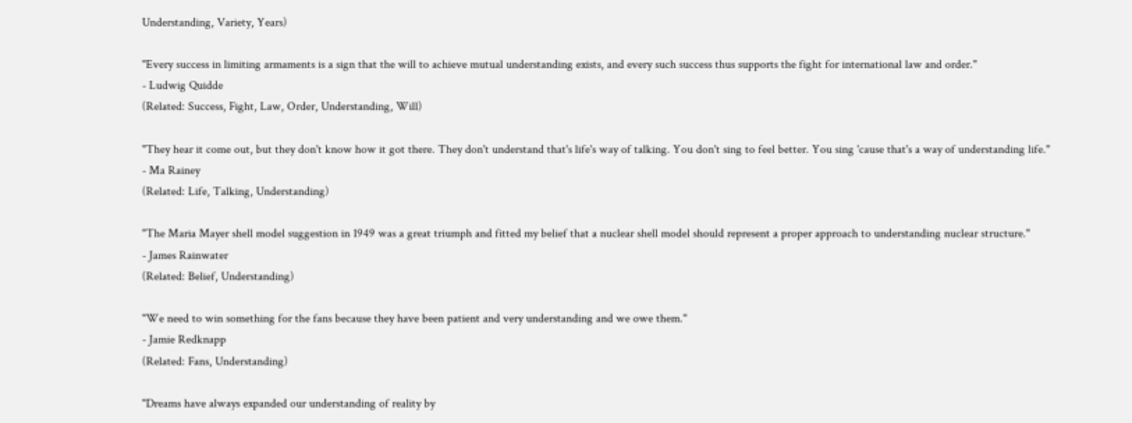Understanding, Variety, Years)

"Every success in limiting armaments is a sign that the will to achieve mutual understanding exists, and every such success thus supports the fight for international law and order."
- Ludwig Quidde
(Related: Success, Fight, Law, Order, Understanding, Will)

"They hear it come out, but they don't know how it got there. They don't understand that's life's way of talking. You don't sing to feel better. You sing 'cause that's a way of understanding life."
- Ma Rainey
(Related: Life, Talking, Understanding)

"The Maria Mayer shell model suggestion in 1949 was a great triumph and fitted my belief that a nuclear shell model should represent a proper approach to understanding nuclear structure."
- James Rainwater
(Related: Belief, Understanding)

"We need to win something for the fans because they have been patient and very understanding and we owe them."
- Jamie Redknapp
(Related: Fans, Understanding)

"Dreams have always expanded our understanding of reality by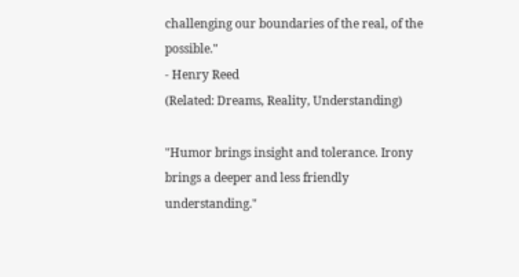challenging our boundaries of the real, of the possible."
- Henry Reed
(Related: Dreams, Reality, Understanding)

"Humor brings insight and tolerance. Irony brings a deeper and less friendly understanding."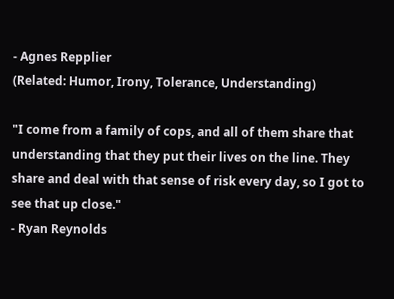- Agnes Repplier
(Related: Humor, Irony, Tolerance, Understanding)

"I come from a family of cops, and all of them share that understanding that they put their lives on the line. They share and deal with that sense of risk every day, so I got to see that up close."
- Ryan Reynolds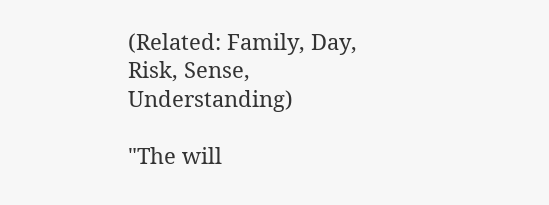(Related: Family, Day, Risk, Sense, Understanding)

"The will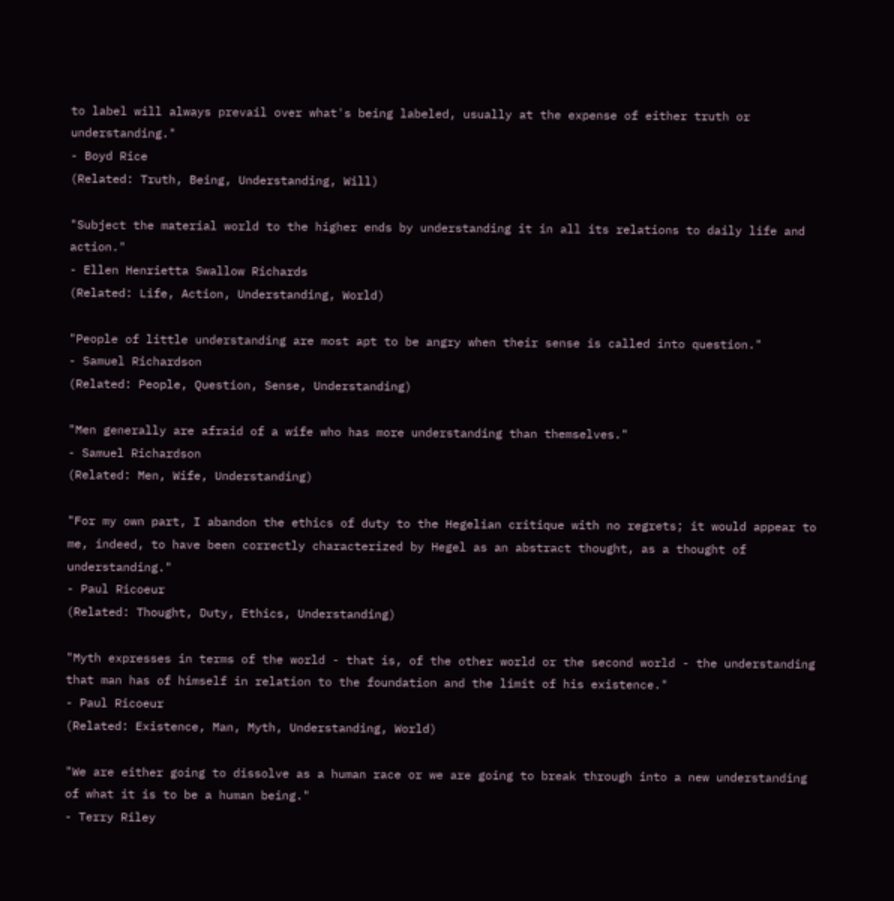to label will always prevail over what's being labeled, usually at the expense of either truth or understanding."
- Boyd Rice
(Related: Truth, Being, Understanding, Will)

"Subject the material world to the higher ends by understanding it in all its relations to daily life and action."
- Ellen Henrietta Swallow Richards
(Related: Life, Action, Understanding, World)

"People of little understanding are most apt to be angry when their sense is called into question."
- Samuel Richardson
(Related: People, Question, Sense, Understanding)

"Men generally are afraid of a wife who has more understanding than themselves."
- Samuel Richardson
(Related: Men, Wife, Understanding)

"For my own part, I abandon the ethics of duty to the Hegelian critique with no regrets; it would appear to me, indeed, to have been correctly characterized by Hegel as an abstract thought, as a thought of understanding."
- Paul Ricoeur
(Related: Thought, Duty, Ethics, Understanding)

"Myth expresses in terms of the world - that is, of the other world or the second world - the understanding that man has of himself in relation to the foundation and the limit of his existence."
- Paul Ricoeur
(Related: Existence, Man, Myth, Understanding, World)

"We are either going to dissolve as a human race or we are going to break through into a new understanding of what it is to be a human being."
- Terry Riley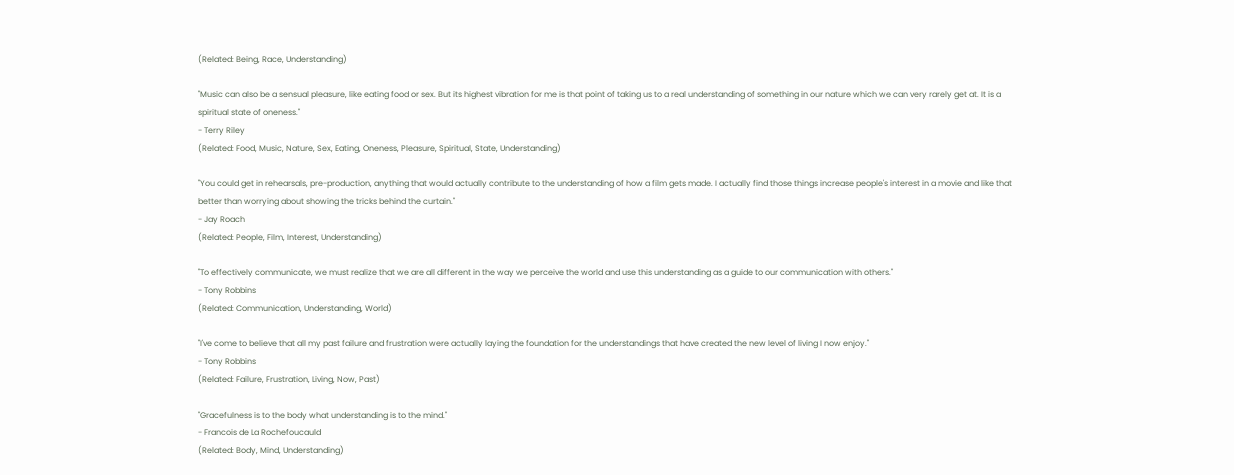(Related: Being, Race, Understanding)

"Music can also be a sensual pleasure, like eating food or sex. But its highest vibration for me is that point of taking us to a real understanding of something in our nature which we can very rarely get at. It is a spiritual state of oneness."
- Terry Riley
(Related: Food, Music, Nature, Sex, Eating, Oneness, Pleasure, Spiritual, State, Understanding)

"You could get in rehearsals, pre-production, anything that would actually contribute to the understanding of how a film gets made. I actually find those things increase people's interest in a movie and like that better than worrying about showing the tricks behind the curtain."
- Jay Roach
(Related: People, Film, Interest, Understanding)

"To effectively communicate, we must realize that we are all different in the way we perceive the world and use this understanding as a guide to our communication with others."
- Tony Robbins
(Related: Communication, Understanding, World)

"I've come to believe that all my past failure and frustration were actually laying the foundation for the understandings that have created the new level of living I now enjoy."
- Tony Robbins
(Related: Failure, Frustration, Living, Now, Past)

"Gracefulness is to the body what understanding is to the mind."
- Francois de La Rochefoucauld
(Related: Body, Mind, Understanding)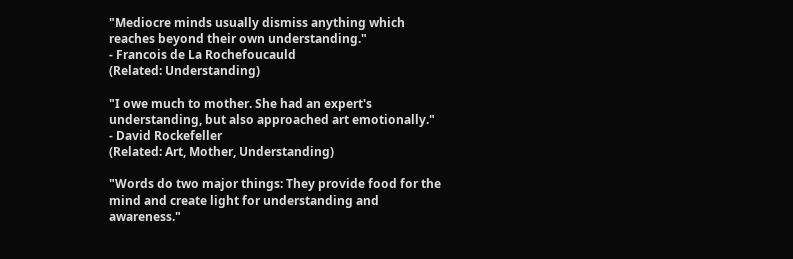"Mediocre minds usually dismiss anything which reaches beyond their own understanding."
- Francois de La Rochefoucauld
(Related: Understanding)

"I owe much to mother. She had an expert's understanding, but also approached art emotionally."
- David Rockefeller
(Related: Art, Mother, Understanding)

"Words do two major things: They provide food for the mind and create light for understanding and awareness."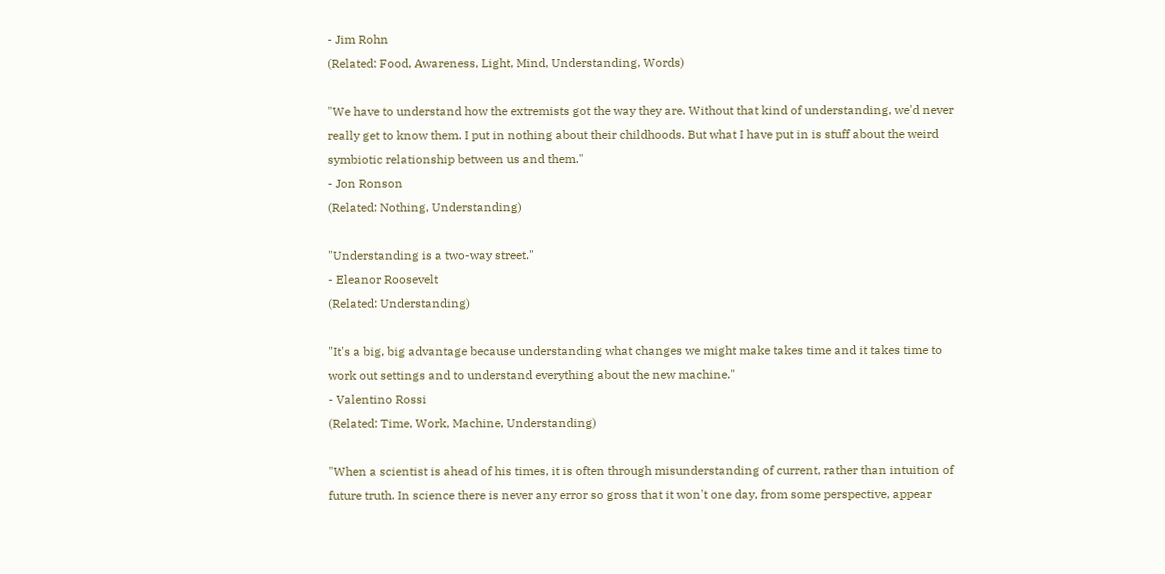- Jim Rohn
(Related: Food, Awareness, Light, Mind, Understanding, Words)

"We have to understand how the extremists got the way they are. Without that kind of understanding, we'd never really get to know them. I put in nothing about their childhoods. But what I have put in is stuff about the weird symbiotic relationship between us and them."
- Jon Ronson
(Related: Nothing, Understanding)

"Understanding is a two-way street."
- Eleanor Roosevelt
(Related: Understanding)

"It's a big, big advantage because understanding what changes we might make takes time and it takes time to work out settings and to understand everything about the new machine."
- Valentino Rossi
(Related: Time, Work, Machine, Understanding)

"When a scientist is ahead of his times, it is often through misunderstanding of current, rather than intuition of future truth. In science there is never any error so gross that it won't one day, from some perspective, appear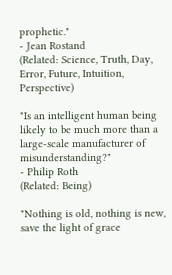prophetic."
- Jean Rostand
(Related: Science, Truth, Day, Error, Future, Intuition, Perspective)

"Is an intelligent human being likely to be much more than a large-scale manufacturer of misunderstanding?"
- Philip Roth
(Related: Being)

"Nothing is old, nothing is new, save the light of grace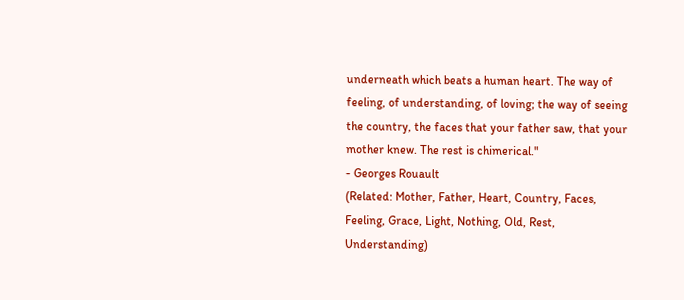underneath which beats a human heart. The way of feeling, of understanding, of loving; the way of seeing the country, the faces that your father saw, that your mother knew. The rest is chimerical."
- Georges Rouault
(Related: Mother, Father, Heart, Country, Faces, Feeling, Grace, Light, Nothing, Old, Rest, Understanding)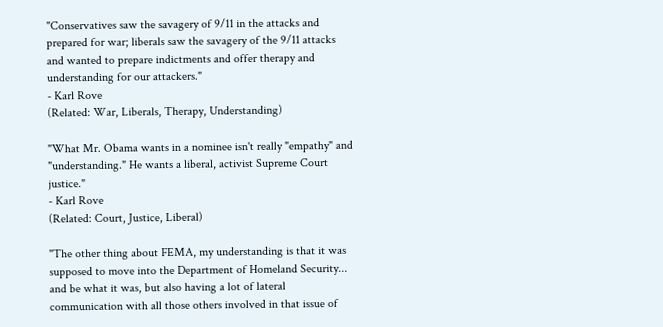"Conservatives saw the savagery of 9/11 in the attacks and prepared for war; liberals saw the savagery of the 9/11 attacks and wanted to prepare indictments and offer therapy and understanding for our attackers."
- Karl Rove
(Related: War, Liberals, Therapy, Understanding)

"What Mr. Obama wants in a nominee isn't really "empathy" and "understanding." He wants a liberal, activist Supreme Court justice."
- Karl Rove
(Related: Court, Justice, Liberal)

"The other thing about FEMA, my understanding is that it was supposed to move into the Department of Homeland Security... and be what it was, but also having a lot of lateral communication with all those others involved in that issue of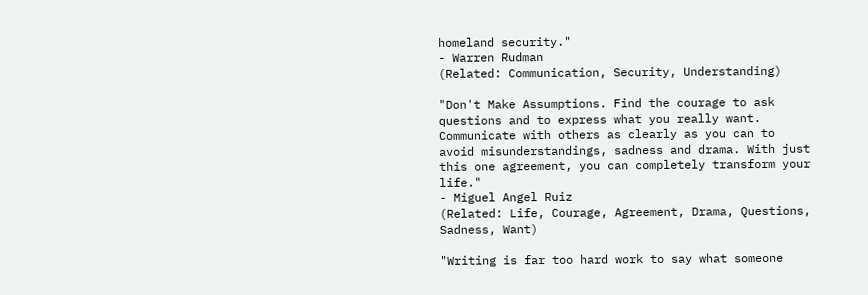homeland security."
- Warren Rudman
(Related: Communication, Security, Understanding)

"Don't Make Assumptions. Find the courage to ask questions and to express what you really want. Communicate with others as clearly as you can to avoid misunderstandings, sadness and drama. With just this one agreement, you can completely transform your life."
- Miguel Angel Ruiz
(Related: Life, Courage, Agreement, Drama, Questions, Sadness, Want)

"Writing is far too hard work to say what someone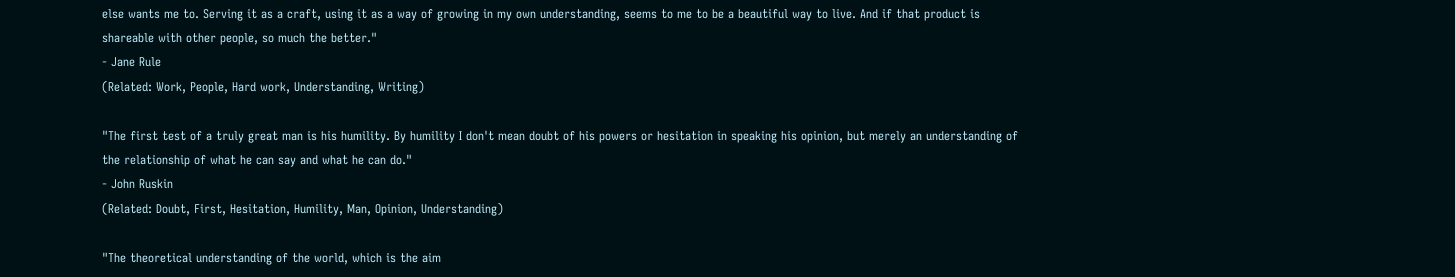else wants me to. Serving it as a craft, using it as a way of growing in my own understanding, seems to me to be a beautiful way to live. And if that product is shareable with other people, so much the better."
- Jane Rule
(Related: Work, People, Hard work, Understanding, Writing)

"The first test of a truly great man is his humility. By humility I don't mean doubt of his powers or hesitation in speaking his opinion, but merely an understanding of the relationship of what he can say and what he can do."
- John Ruskin
(Related: Doubt, First, Hesitation, Humility, Man, Opinion, Understanding)

"The theoretical understanding of the world, which is the aim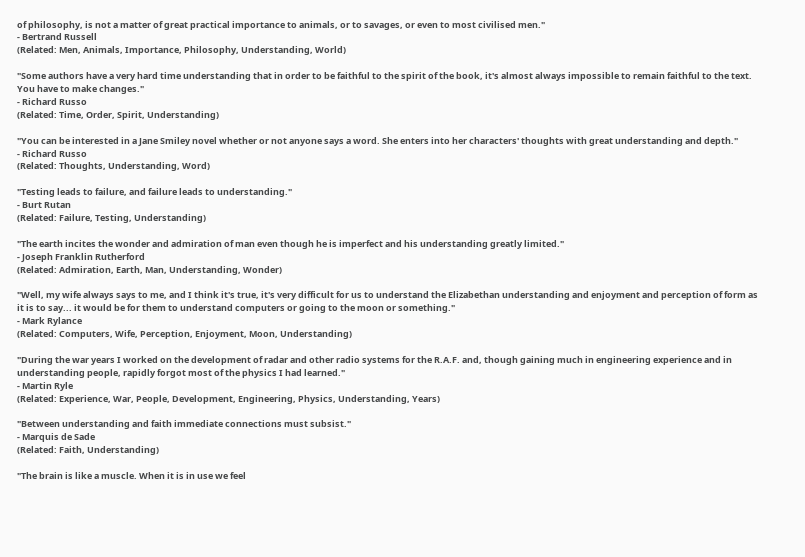of philosophy, is not a matter of great practical importance to animals, or to savages, or even to most civilised men."
- Bertrand Russell
(Related: Men, Animals, Importance, Philosophy, Understanding, World)

"Some authors have a very hard time understanding that in order to be faithful to the spirit of the book, it's almost always impossible to remain faithful to the text. You have to make changes."
- Richard Russo
(Related: Time, Order, Spirit, Understanding)

"You can be interested in a Jane Smiley novel whether or not anyone says a word. She enters into her characters' thoughts with great understanding and depth."
- Richard Russo
(Related: Thoughts, Understanding, Word)

"Testing leads to failure, and failure leads to understanding."
- Burt Rutan
(Related: Failure, Testing, Understanding)

"The earth incites the wonder and admiration of man even though he is imperfect and his understanding greatly limited."
- Joseph Franklin Rutherford
(Related: Admiration, Earth, Man, Understanding, Wonder)

"Well, my wife always says to me, and I think it's true, it's very difficult for us to understand the Elizabethan understanding and enjoyment and perception of form as it is to say... it would be for them to understand computers or going to the moon or something."
- Mark Rylance
(Related: Computers, Wife, Perception, Enjoyment, Moon, Understanding)

"During the war years I worked on the development of radar and other radio systems for the R.A.F. and, though gaining much in engineering experience and in understanding people, rapidly forgot most of the physics I had learned."
- Martin Ryle
(Related: Experience, War, People, Development, Engineering, Physics, Understanding, Years)

"Between understanding and faith immediate connections must subsist."
- Marquis de Sade
(Related: Faith, Understanding)

"The brain is like a muscle. When it is in use we feel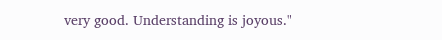very good. Understanding is joyous."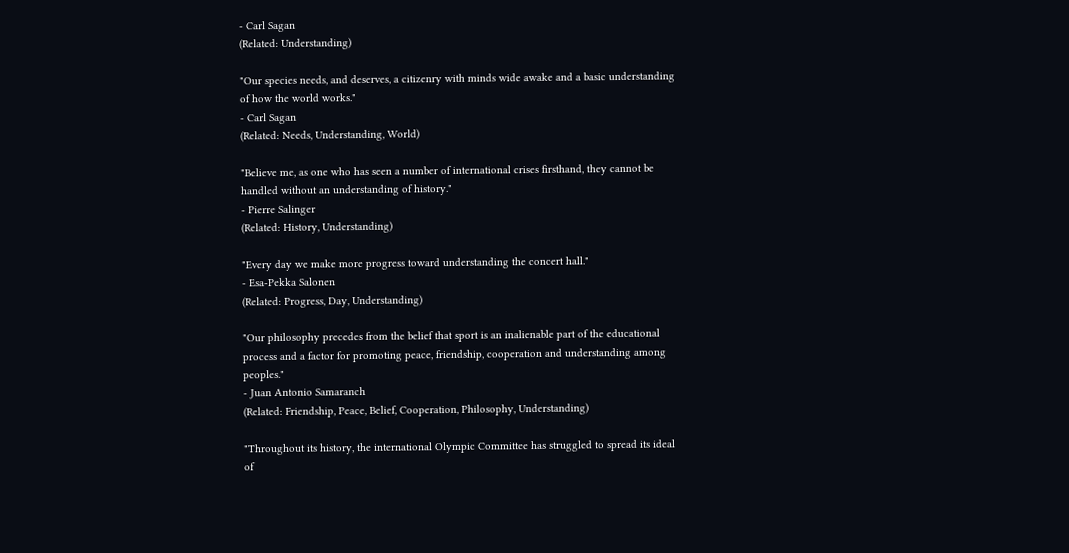- Carl Sagan
(Related: Understanding)

"Our species needs, and deserves, a citizenry with minds wide awake and a basic understanding of how the world works."
- Carl Sagan
(Related: Needs, Understanding, World)

"Believe me, as one who has seen a number of international crises firsthand, they cannot be handled without an understanding of history."
- Pierre Salinger
(Related: History, Understanding)

"Every day we make more progress toward understanding the concert hall."
- Esa-Pekka Salonen
(Related: Progress, Day, Understanding)

"Our philosophy precedes from the belief that sport is an inalienable part of the educational process and a factor for promoting peace, friendship, cooperation and understanding among peoples."
- Juan Antonio Samaranch
(Related: Friendship, Peace, Belief, Cooperation, Philosophy, Understanding)

"Throughout its history, the international Olympic Committee has struggled to spread its ideal of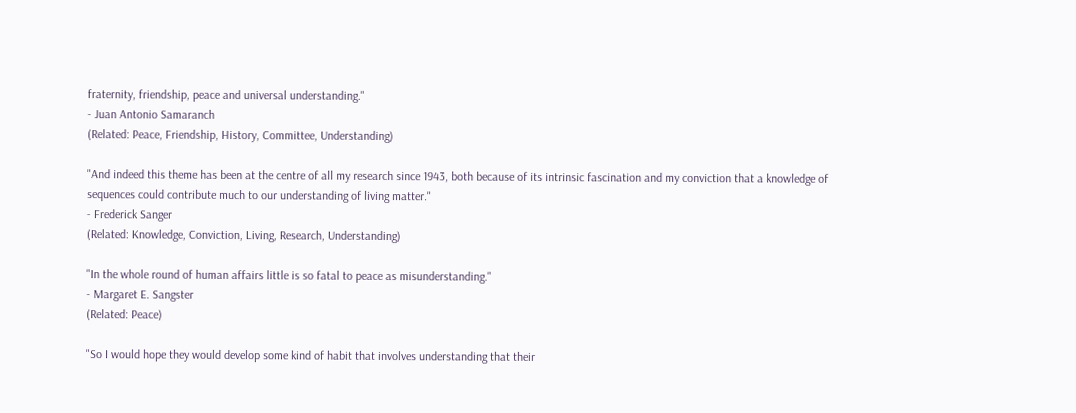fraternity, friendship, peace and universal understanding."
- Juan Antonio Samaranch
(Related: Peace, Friendship, History, Committee, Understanding)

"And indeed this theme has been at the centre of all my research since 1943, both because of its intrinsic fascination and my conviction that a knowledge of sequences could contribute much to our understanding of living matter."
- Frederick Sanger
(Related: Knowledge, Conviction, Living, Research, Understanding)

"In the whole round of human affairs little is so fatal to peace as misunderstanding."
- Margaret E. Sangster
(Related: Peace)

"So I would hope they would develop some kind of habit that involves understanding that their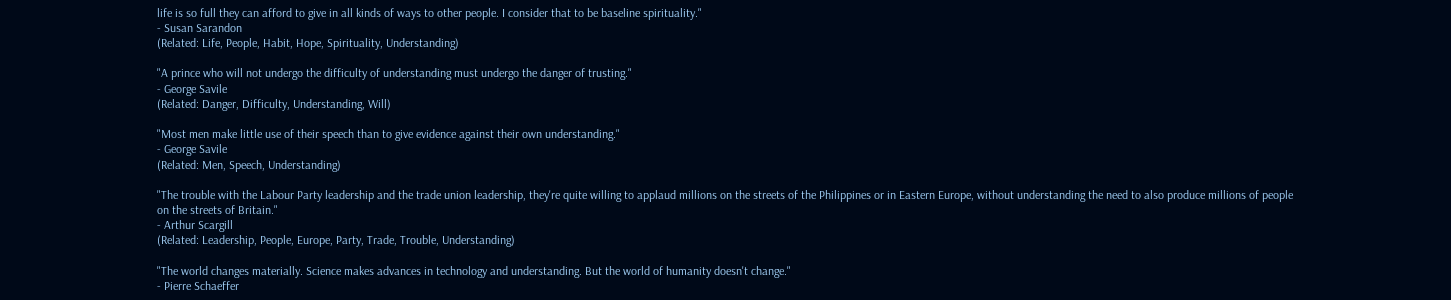life is so full they can afford to give in all kinds of ways to other people. I consider that to be baseline spirituality."
- Susan Sarandon
(Related: Life, People, Habit, Hope, Spirituality, Understanding)

"A prince who will not undergo the difficulty of understanding must undergo the danger of trusting."
- George Savile
(Related: Danger, Difficulty, Understanding, Will)

"Most men make little use of their speech than to give evidence against their own understanding."
- George Savile
(Related: Men, Speech, Understanding)

"The trouble with the Labour Party leadership and the trade union leadership, they're quite willing to applaud millions on the streets of the Philippines or in Eastern Europe, without understanding the need to also produce millions of people on the streets of Britain."
- Arthur Scargill
(Related: Leadership, People, Europe, Party, Trade, Trouble, Understanding)

"The world changes materially. Science makes advances in technology and understanding. But the world of humanity doesn't change."
- Pierre Schaeffer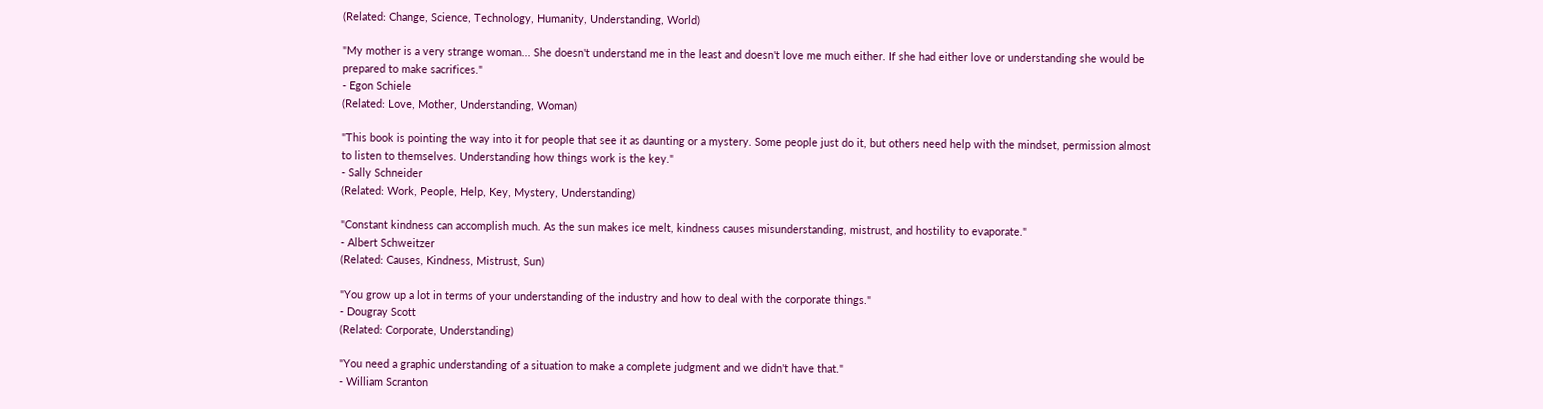(Related: Change, Science, Technology, Humanity, Understanding, World)

"My mother is a very strange woman... She doesn't understand me in the least and doesn't love me much either. If she had either love or understanding she would be prepared to make sacrifices."
- Egon Schiele
(Related: Love, Mother, Understanding, Woman)

"This book is pointing the way into it for people that see it as daunting or a mystery. Some people just do it, but others need help with the mindset, permission almost to listen to themselves. Understanding how things work is the key."
- Sally Schneider
(Related: Work, People, Help, Key, Mystery, Understanding)

"Constant kindness can accomplish much. As the sun makes ice melt, kindness causes misunderstanding, mistrust, and hostility to evaporate."
- Albert Schweitzer
(Related: Causes, Kindness, Mistrust, Sun)

"You grow up a lot in terms of your understanding of the industry and how to deal with the corporate things."
- Dougray Scott
(Related: Corporate, Understanding)

"You need a graphic understanding of a situation to make a complete judgment and we didn't have that."
- William Scranton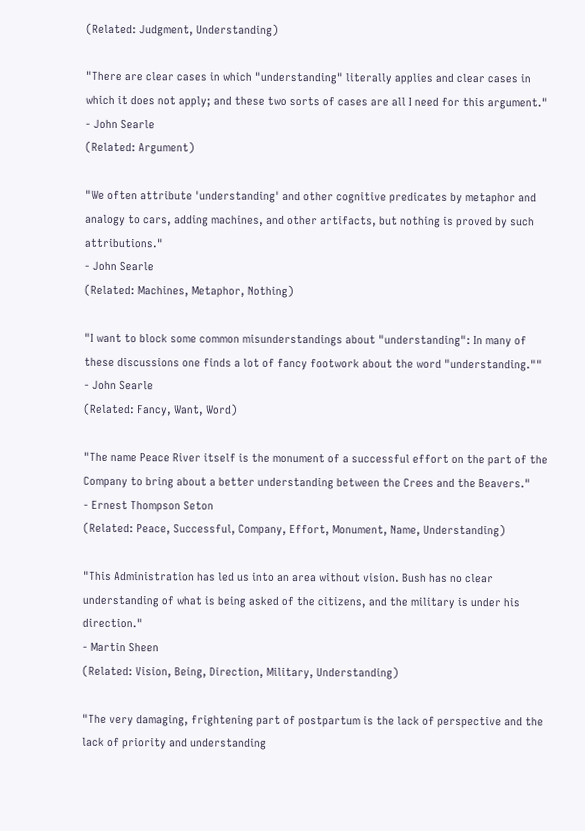(Related: Judgment, Understanding)

"There are clear cases in which "understanding" literally applies and clear cases in which it does not apply; and these two sorts of cases are all I need for this argument."
- John Searle
(Related: Argument)

"We often attribute 'understanding' and other cognitive predicates by metaphor and analogy to cars, adding machines, and other artifacts, but nothing is proved by such attributions."
- John Searle
(Related: Machines, Metaphor, Nothing)

"I want to block some common misunderstandings about "understanding": In many of these discussions one finds a lot of fancy footwork about the word "understanding.""
- John Searle
(Related: Fancy, Want, Word)

"The name Peace River itself is the monument of a successful effort on the part of the Company to bring about a better understanding between the Crees and the Beavers."
- Ernest Thompson Seton
(Related: Peace, Successful, Company, Effort, Monument, Name, Understanding)

"This Administration has led us into an area without vision. Bush has no clear understanding of what is being asked of the citizens, and the military is under his direction."
- Martin Sheen
(Related: Vision, Being, Direction, Military, Understanding)

"The very damaging, frightening part of postpartum is the lack of perspective and the lack of priority and understanding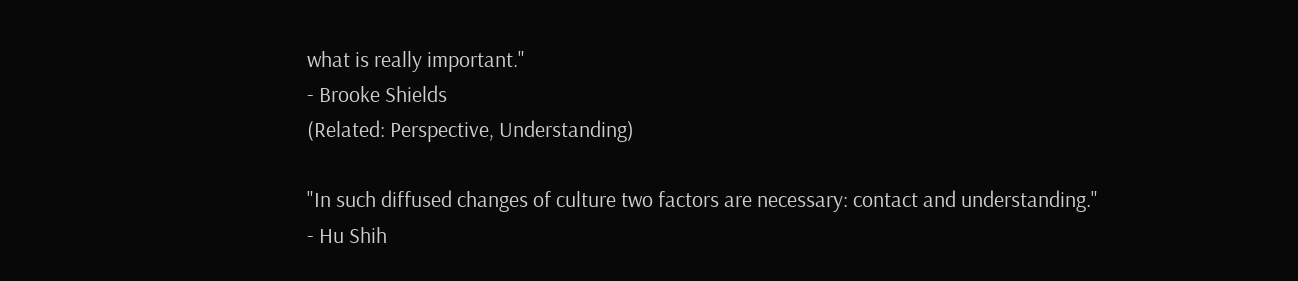what is really important."
- Brooke Shields
(Related: Perspective, Understanding)

"In such diffused changes of culture two factors are necessary: contact and understanding."
- Hu Shih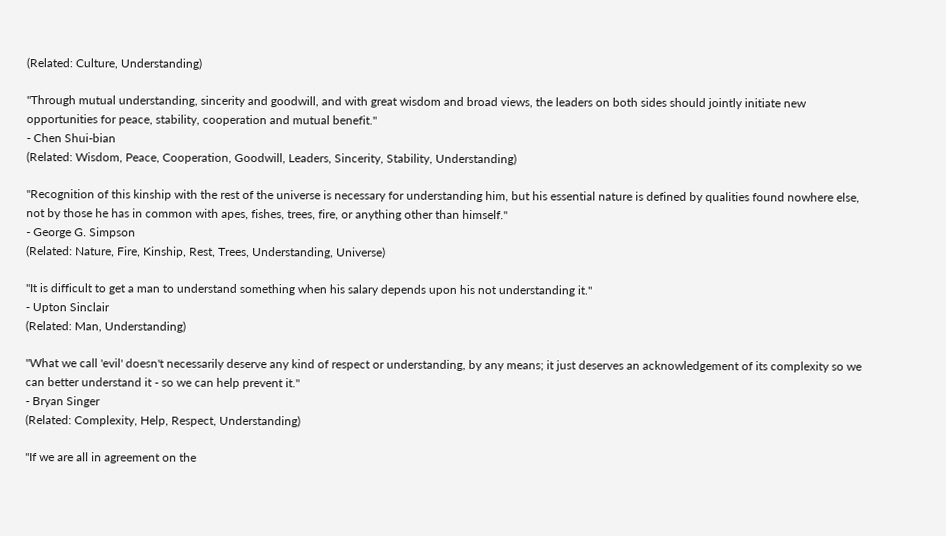(Related: Culture, Understanding)

"Through mutual understanding, sincerity and goodwill, and with great wisdom and broad views, the leaders on both sides should jointly initiate new opportunities for peace, stability, cooperation and mutual benefit."
- Chen Shui-bian
(Related: Wisdom, Peace, Cooperation, Goodwill, Leaders, Sincerity, Stability, Understanding)

"Recognition of this kinship with the rest of the universe is necessary for understanding him, but his essential nature is defined by qualities found nowhere else, not by those he has in common with apes, fishes, trees, fire, or anything other than himself."
- George G. Simpson
(Related: Nature, Fire, Kinship, Rest, Trees, Understanding, Universe)

"It is difficult to get a man to understand something when his salary depends upon his not understanding it."
- Upton Sinclair
(Related: Man, Understanding)

"What we call 'evil' doesn't necessarily deserve any kind of respect or understanding, by any means; it just deserves an acknowledgement of its complexity so we can better understand it - so we can help prevent it."
- Bryan Singer
(Related: Complexity, Help, Respect, Understanding)

"If we are all in agreement on the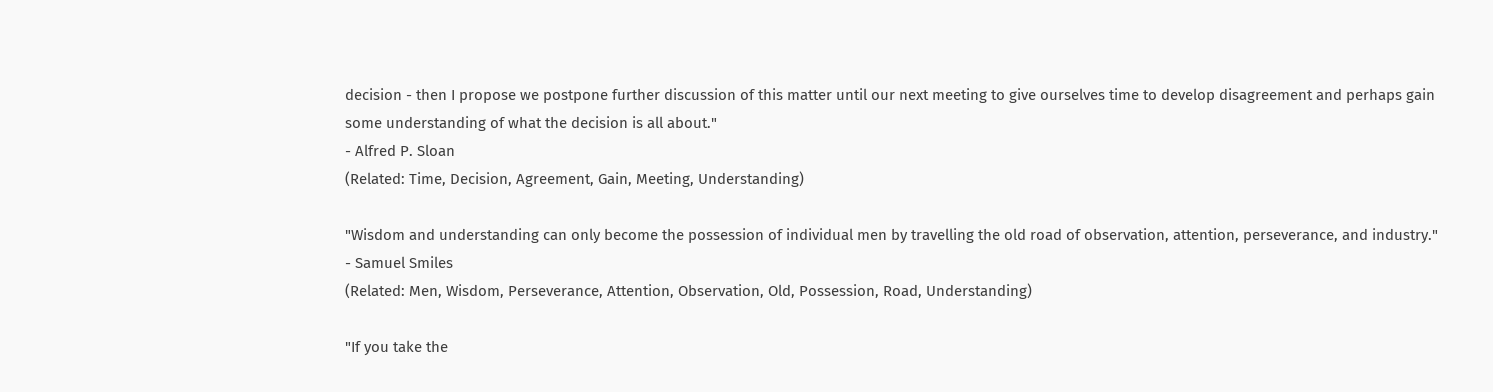decision - then I propose we postpone further discussion of this matter until our next meeting to give ourselves time to develop disagreement and perhaps gain some understanding of what the decision is all about."
- Alfred P. Sloan
(Related: Time, Decision, Agreement, Gain, Meeting, Understanding)

"Wisdom and understanding can only become the possession of individual men by travelling the old road of observation, attention, perseverance, and industry."
- Samuel Smiles
(Related: Men, Wisdom, Perseverance, Attention, Observation, Old, Possession, Road, Understanding)

"If you take the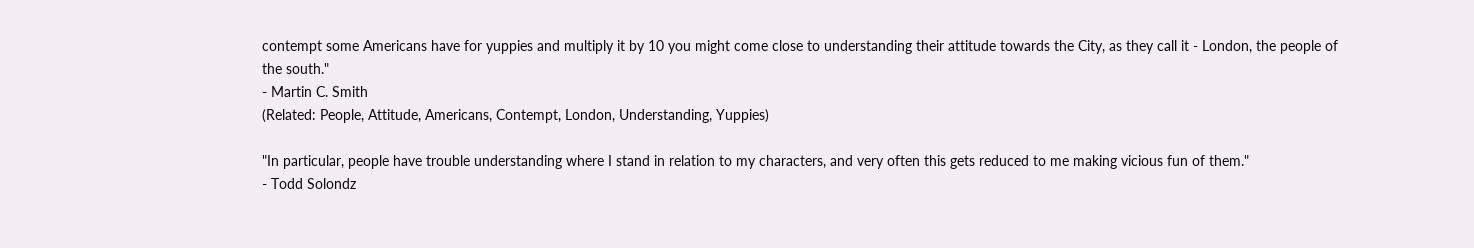contempt some Americans have for yuppies and multiply it by 10 you might come close to understanding their attitude towards the City, as they call it - London, the people of the south."
- Martin C. Smith
(Related: People, Attitude, Americans, Contempt, London, Understanding, Yuppies)

"In particular, people have trouble understanding where I stand in relation to my characters, and very often this gets reduced to me making vicious fun of them."
- Todd Solondz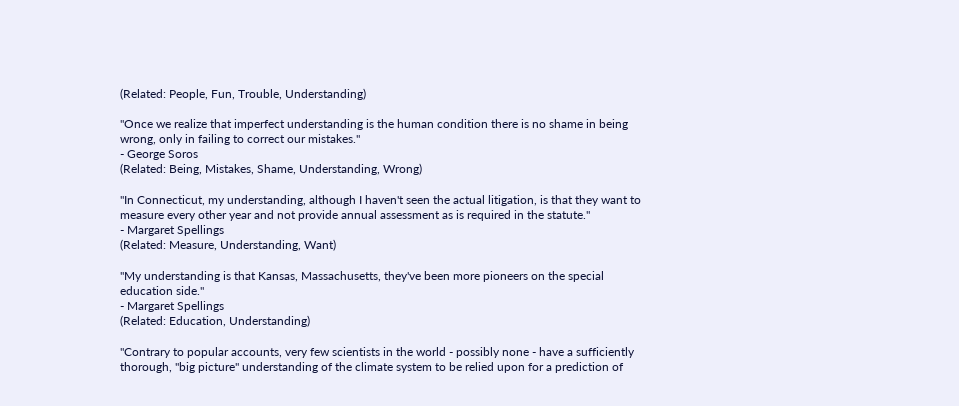(Related: People, Fun, Trouble, Understanding)

"Once we realize that imperfect understanding is the human condition there is no shame in being wrong, only in failing to correct our mistakes."
- George Soros
(Related: Being, Mistakes, Shame, Understanding, Wrong)

"In Connecticut, my understanding, although I haven't seen the actual litigation, is that they want to measure every other year and not provide annual assessment as is required in the statute."
- Margaret Spellings
(Related: Measure, Understanding, Want)

"My understanding is that Kansas, Massachusetts, they've been more pioneers on the special education side."
- Margaret Spellings
(Related: Education, Understanding)

"Contrary to popular accounts, very few scientists in the world - possibly none - have a sufficiently thorough, "big picture" understanding of the climate system to be relied upon for a prediction of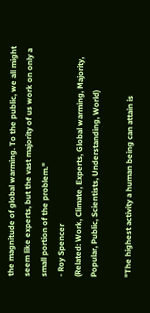the magnitude of global warming. To the public, we all might seem like experts, but the vast majority of us work on only a small portion of the problem."
- Roy Spencer
(Related: Work, Climate, Experts, Global warming, Majority, Popular, Public, Scientists, Understanding, World)

"The highest activity a human being can attain is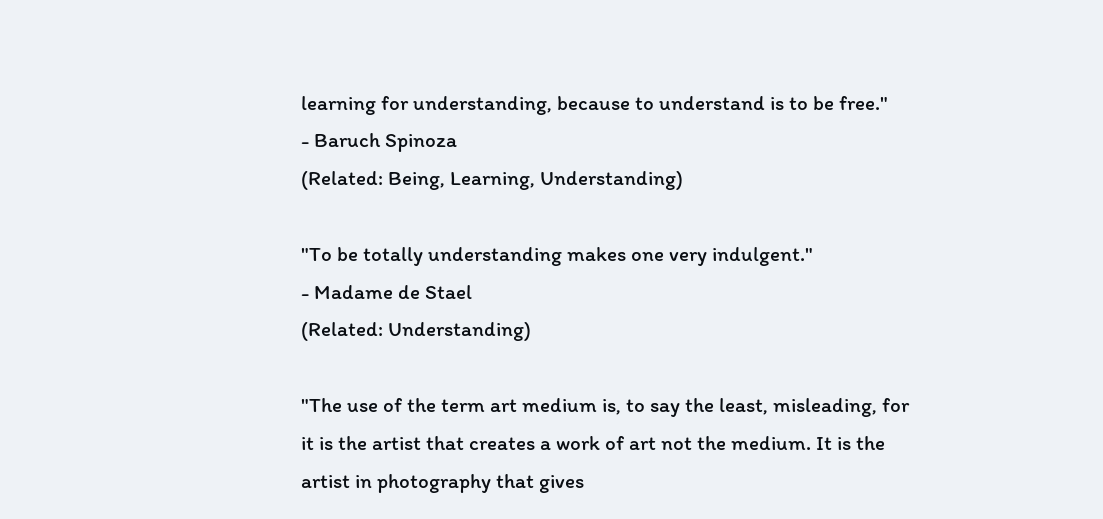learning for understanding, because to understand is to be free."
- Baruch Spinoza
(Related: Being, Learning, Understanding)

"To be totally understanding makes one very indulgent."
- Madame de Stael
(Related: Understanding)

"The use of the term art medium is, to say the least, misleading, for it is the artist that creates a work of art not the medium. It is the artist in photography that gives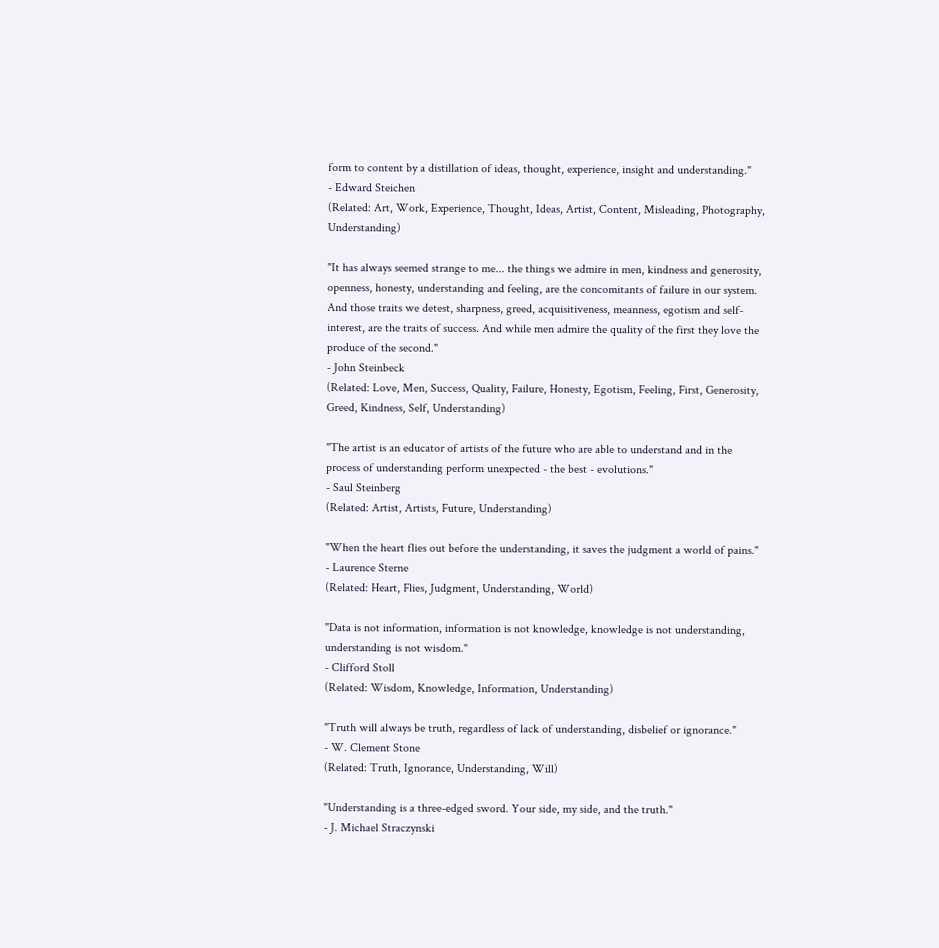form to content by a distillation of ideas, thought, experience, insight and understanding."
- Edward Steichen
(Related: Art, Work, Experience, Thought, Ideas, Artist, Content, Misleading, Photography, Understanding)

"It has always seemed strange to me... the things we admire in men, kindness and generosity, openness, honesty, understanding and feeling, are the concomitants of failure in our system. And those traits we detest, sharpness, greed, acquisitiveness, meanness, egotism and self-interest, are the traits of success. And while men admire the quality of the first they love the produce of the second."
- John Steinbeck
(Related: Love, Men, Success, Quality, Failure, Honesty, Egotism, Feeling, First, Generosity, Greed, Kindness, Self, Understanding)

"The artist is an educator of artists of the future who are able to understand and in the process of understanding perform unexpected - the best - evolutions."
- Saul Steinberg
(Related: Artist, Artists, Future, Understanding)

"When the heart flies out before the understanding, it saves the judgment a world of pains."
- Laurence Sterne
(Related: Heart, Flies, Judgment, Understanding, World)

"Data is not information, information is not knowledge, knowledge is not understanding, understanding is not wisdom."
- Clifford Stoll
(Related: Wisdom, Knowledge, Information, Understanding)

"Truth will always be truth, regardless of lack of understanding, disbelief or ignorance."
- W. Clement Stone
(Related: Truth, Ignorance, Understanding, Will)

"Understanding is a three-edged sword. Your side, my side, and the truth."
- J. Michael Straczynski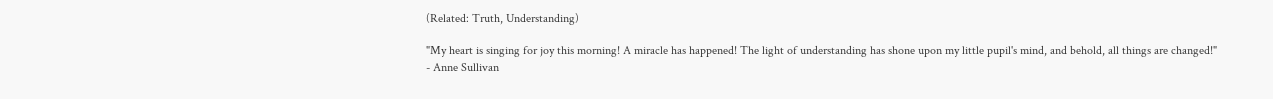(Related: Truth, Understanding)

"My heart is singing for joy this morning! A miracle has happened! The light of understanding has shone upon my little pupil's mind, and behold, all things are changed!"
- Anne Sullivan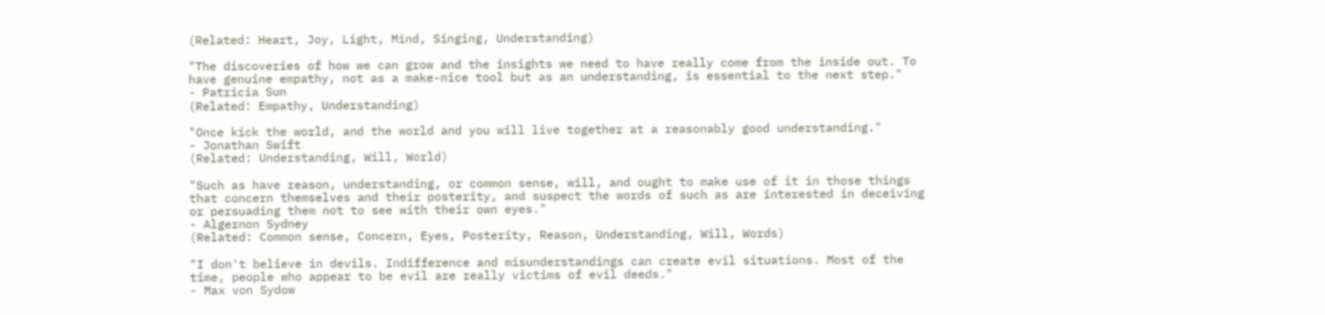(Related: Heart, Joy, Light, Mind, Singing, Understanding)

"The discoveries of how we can grow and the insights we need to have really come from the inside out. To have genuine empathy, not as a make-nice tool but as an understanding, is essential to the next step."
- Patricia Sun
(Related: Empathy, Understanding)

"Once kick the world, and the world and you will live together at a reasonably good understanding."
- Jonathan Swift
(Related: Understanding, Will, World)

"Such as have reason, understanding, or common sense, will, and ought to make use of it in those things that concern themselves and their posterity, and suspect the words of such as are interested in deceiving or persuading them not to see with their own eyes."
- Algernon Sydney
(Related: Common sense, Concern, Eyes, Posterity, Reason, Understanding, Will, Words)

"I don't believe in devils. Indifference and misunderstandings can create evil situations. Most of the time, people who appear to be evil are really victims of evil deeds."
- Max von Sydow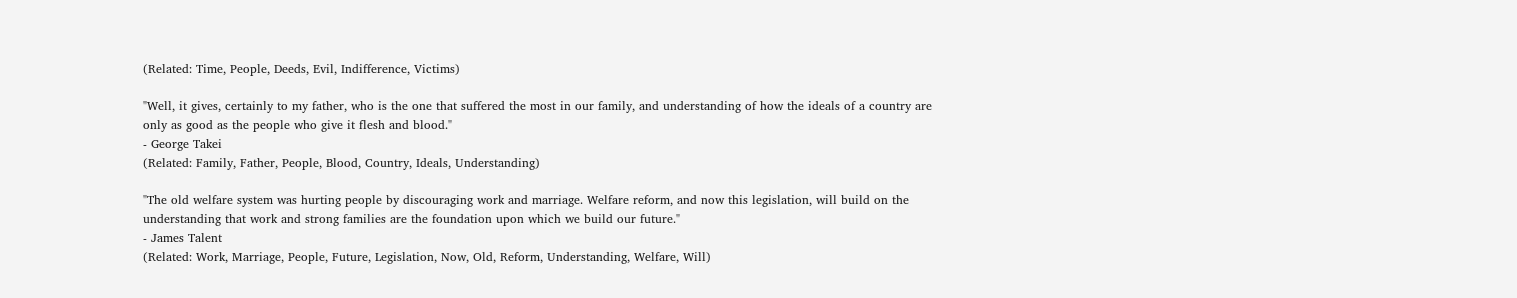(Related: Time, People, Deeds, Evil, Indifference, Victims)

"Well, it gives, certainly to my father, who is the one that suffered the most in our family, and understanding of how the ideals of a country are only as good as the people who give it flesh and blood."
- George Takei
(Related: Family, Father, People, Blood, Country, Ideals, Understanding)

"The old welfare system was hurting people by discouraging work and marriage. Welfare reform, and now this legislation, will build on the understanding that work and strong families are the foundation upon which we build our future."
- James Talent
(Related: Work, Marriage, People, Future, Legislation, Now, Old, Reform, Understanding, Welfare, Will)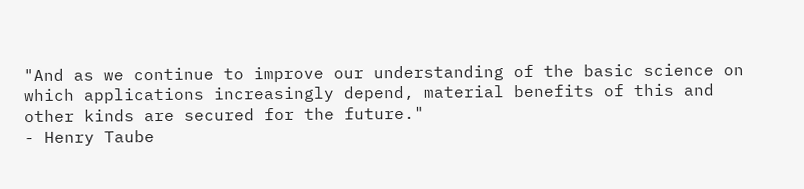"And as we continue to improve our understanding of the basic science on which applications increasingly depend, material benefits of this and other kinds are secured for the future."
- Henry Taube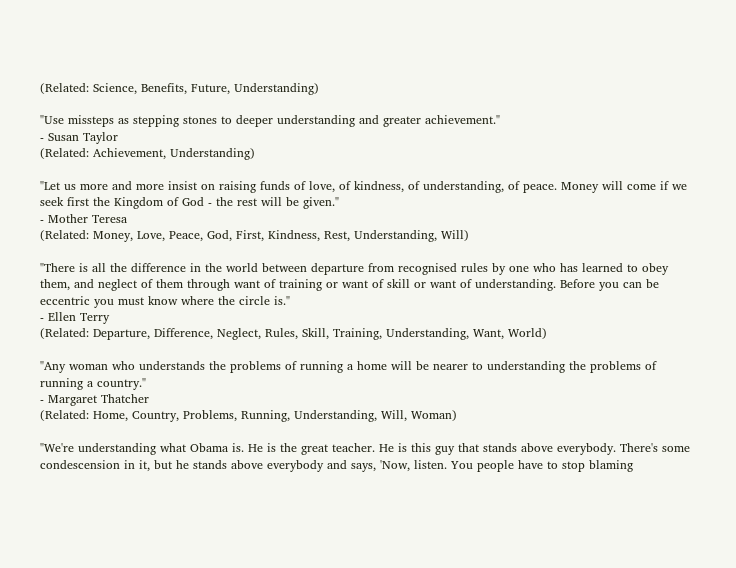(Related: Science, Benefits, Future, Understanding)

"Use missteps as stepping stones to deeper understanding and greater achievement."
- Susan Taylor
(Related: Achievement, Understanding)

"Let us more and more insist on raising funds of love, of kindness, of understanding, of peace. Money will come if we seek first the Kingdom of God - the rest will be given."
- Mother Teresa
(Related: Money, Love, Peace, God, First, Kindness, Rest, Understanding, Will)

"There is all the difference in the world between departure from recognised rules by one who has learned to obey them, and neglect of them through want of training or want of skill or want of understanding. Before you can be eccentric you must know where the circle is."
- Ellen Terry
(Related: Departure, Difference, Neglect, Rules, Skill, Training, Understanding, Want, World)

"Any woman who understands the problems of running a home will be nearer to understanding the problems of running a country."
- Margaret Thatcher
(Related: Home, Country, Problems, Running, Understanding, Will, Woman)

"We're understanding what Obama is. He is the great teacher. He is this guy that stands above everybody. There's some condescension in it, but he stands above everybody and says, 'Now, listen. You people have to stop blaming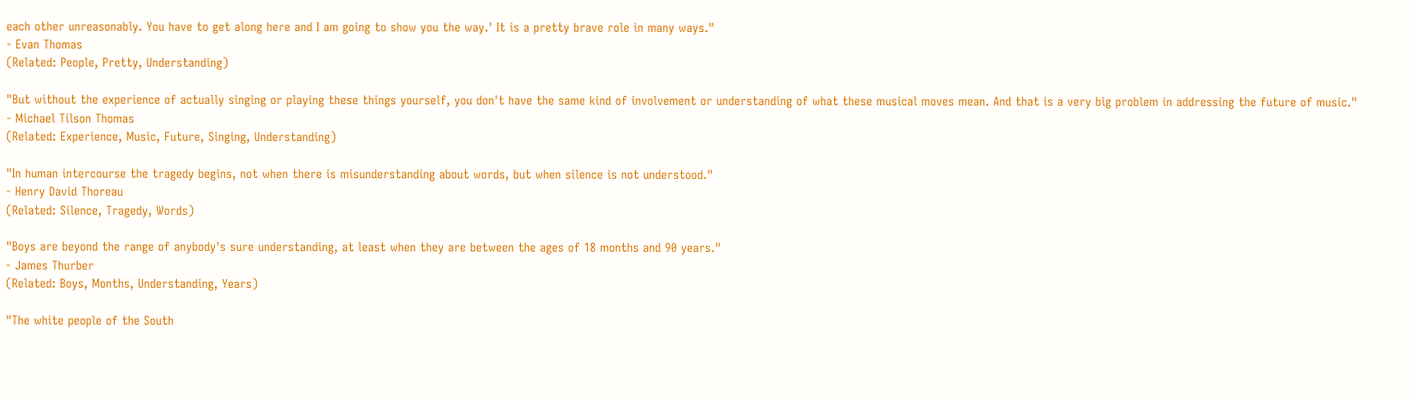each other unreasonably. You have to get along here and I am going to show you the way.' It is a pretty brave role in many ways."
- Evan Thomas
(Related: People, Pretty, Understanding)

"But without the experience of actually singing or playing these things yourself, you don't have the same kind of involvement or understanding of what these musical moves mean. And that is a very big problem in addressing the future of music."
- Michael Tilson Thomas
(Related: Experience, Music, Future, Singing, Understanding)

"In human intercourse the tragedy begins, not when there is misunderstanding about words, but when silence is not understood."
- Henry David Thoreau
(Related: Silence, Tragedy, Words)

"Boys are beyond the range of anybody's sure understanding, at least when they are between the ages of 18 months and 90 years."
- James Thurber
(Related: Boys, Months, Understanding, Years)

"The white people of the South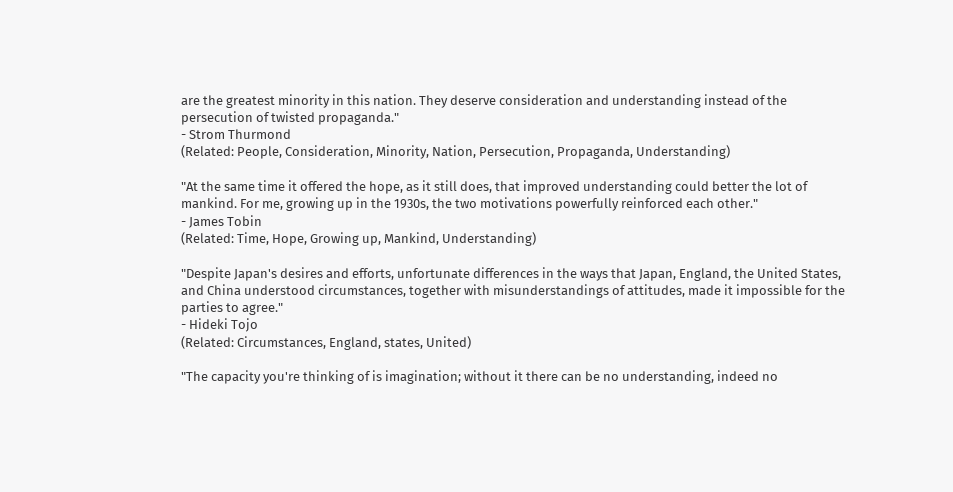are the greatest minority in this nation. They deserve consideration and understanding instead of the persecution of twisted propaganda."
- Strom Thurmond
(Related: People, Consideration, Minority, Nation, Persecution, Propaganda, Understanding)

"At the same time it offered the hope, as it still does, that improved understanding could better the lot of mankind. For me, growing up in the 1930s, the two motivations powerfully reinforced each other."
- James Tobin
(Related: Time, Hope, Growing up, Mankind, Understanding)

"Despite Japan's desires and efforts, unfortunate differences in the ways that Japan, England, the United States, and China understood circumstances, together with misunderstandings of attitudes, made it impossible for the parties to agree."
- Hideki Tojo
(Related: Circumstances, England, states, United)

"The capacity you're thinking of is imagination; without it there can be no understanding, indeed no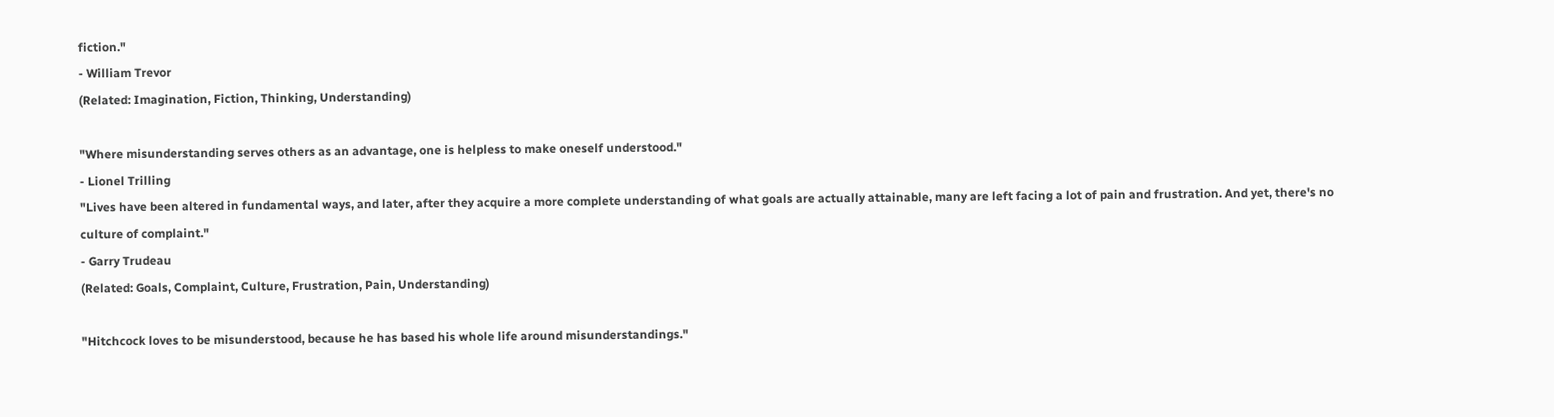fiction."
- William Trevor
(Related: Imagination, Fiction, Thinking, Understanding)

"Where misunderstanding serves others as an advantage, one is helpless to make oneself understood."
- Lionel Trilling
"Lives have been altered in fundamental ways, and later, after they acquire a more complete understanding of what goals are actually attainable, many are left facing a lot of pain and frustration. And yet, there's no culture of complaint."
- Garry Trudeau
(Related: Goals, Complaint, Culture, Frustration, Pain, Understanding)

"Hitchcock loves to be misunderstood, because he has based his whole life around misunderstandings."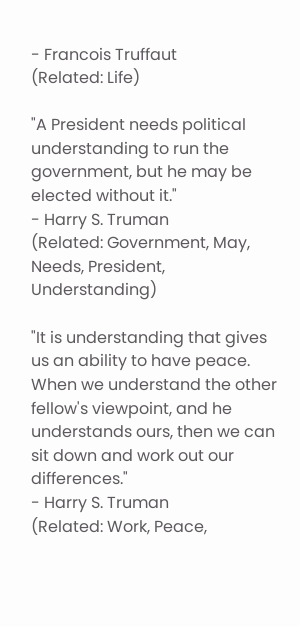- Francois Truffaut
(Related: Life)

"A President needs political understanding to run the government, but he may be elected without it."
- Harry S. Truman
(Related: Government, May, Needs, President, Understanding)

"It is understanding that gives us an ability to have peace. When we understand the other fellow's viewpoint, and he understands ours, then we can sit down and work out our differences."
- Harry S. Truman
(Related: Work, Peace,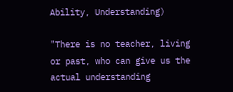Ability, Understanding)

"There is no teacher, living or past, who can give us the actual understanding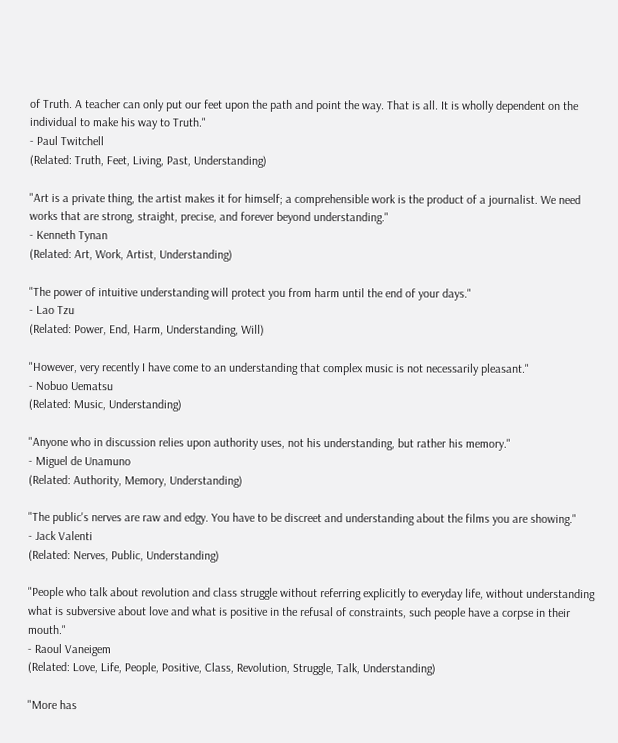of Truth. A teacher can only put our feet upon the path and point the way. That is all. It is wholly dependent on the individual to make his way to Truth."
- Paul Twitchell
(Related: Truth, Feet, Living, Past, Understanding)

"Art is a private thing, the artist makes it for himself; a comprehensible work is the product of a journalist. We need works that are strong, straight, precise, and forever beyond understanding."
- Kenneth Tynan
(Related: Art, Work, Artist, Understanding)

"The power of intuitive understanding will protect you from harm until the end of your days."
- Lao Tzu
(Related: Power, End, Harm, Understanding, Will)

"However, very recently I have come to an understanding that complex music is not necessarily pleasant."
- Nobuo Uematsu
(Related: Music, Understanding)

"Anyone who in discussion relies upon authority uses, not his understanding, but rather his memory."
- Miguel de Unamuno
(Related: Authority, Memory, Understanding)

"The public's nerves are raw and edgy. You have to be discreet and understanding about the films you are showing."
- Jack Valenti
(Related: Nerves, Public, Understanding)

"People who talk about revolution and class struggle without referring explicitly to everyday life, without understanding what is subversive about love and what is positive in the refusal of constraints, such people have a corpse in their mouth."
- Raoul Vaneigem
(Related: Love, Life, People, Positive, Class, Revolution, Struggle, Talk, Understanding)

"More has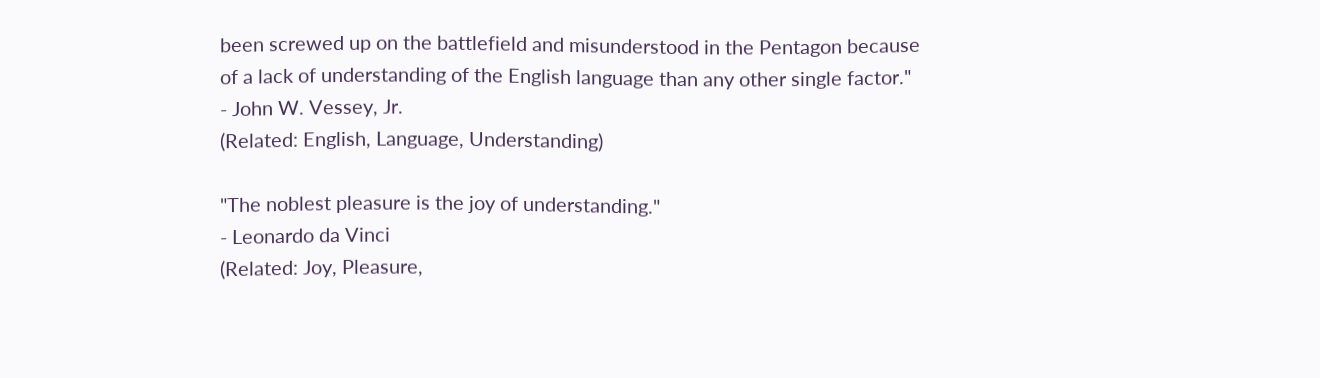been screwed up on the battlefield and misunderstood in the Pentagon because of a lack of understanding of the English language than any other single factor."
- John W. Vessey, Jr.
(Related: English, Language, Understanding)

"The noblest pleasure is the joy of understanding."
- Leonardo da Vinci
(Related: Joy, Pleasure,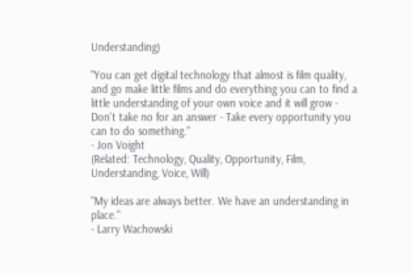Understanding)

"You can get digital technology that almost is film quality, and go make little films and do everything you can to find a little understanding of your own voice and it will grow - Don't take no for an answer - Take every opportunity you can to do something."
- Jon Voight
(Related: Technology, Quality, Opportunity, Film, Understanding, Voice, Will)

"My ideas are always better. We have an understanding in place."
- Larry Wachowski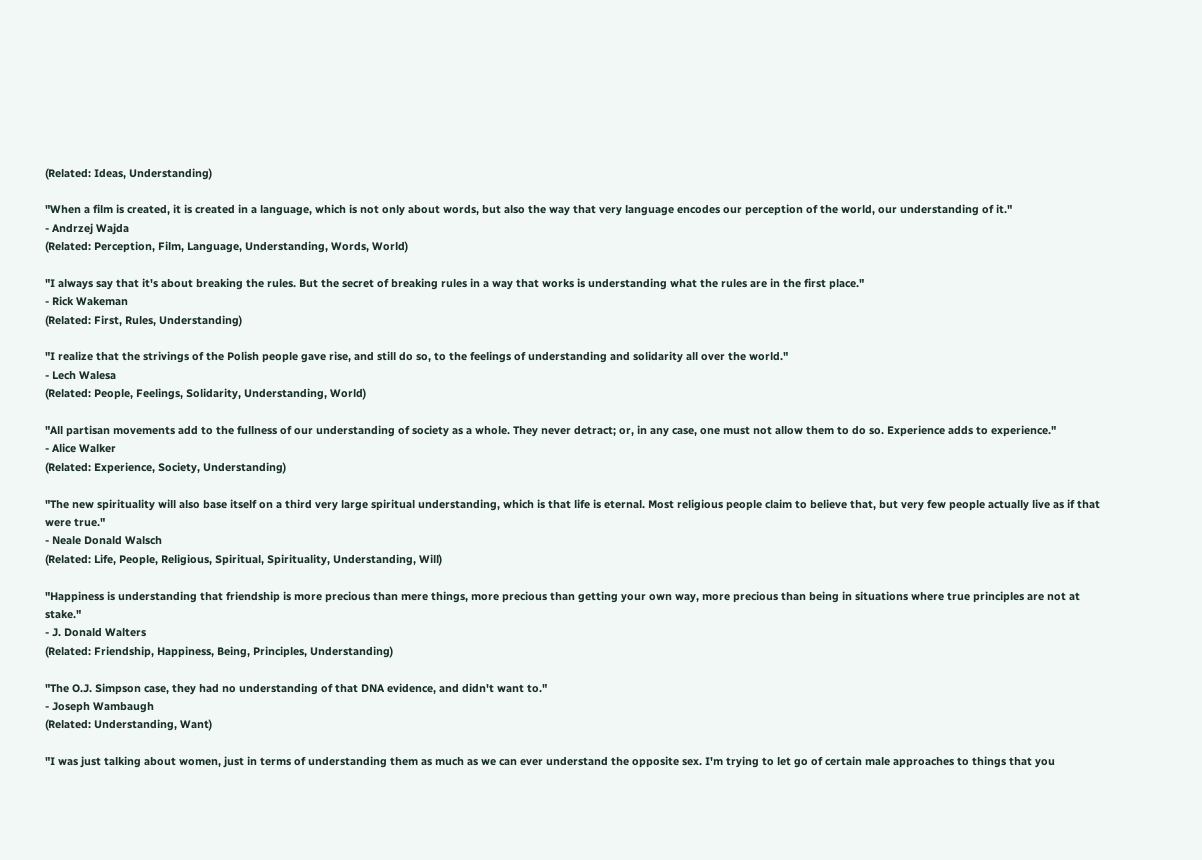(Related: Ideas, Understanding)

"When a film is created, it is created in a language, which is not only about words, but also the way that very language encodes our perception of the world, our understanding of it."
- Andrzej Wajda
(Related: Perception, Film, Language, Understanding, Words, World)

"I always say that it's about breaking the rules. But the secret of breaking rules in a way that works is understanding what the rules are in the first place."
- Rick Wakeman
(Related: First, Rules, Understanding)

"I realize that the strivings of the Polish people gave rise, and still do so, to the feelings of understanding and solidarity all over the world."
- Lech Walesa
(Related: People, Feelings, Solidarity, Understanding, World)

"All partisan movements add to the fullness of our understanding of society as a whole. They never detract; or, in any case, one must not allow them to do so. Experience adds to experience."
- Alice Walker
(Related: Experience, Society, Understanding)

"The new spirituality will also base itself on a third very large spiritual understanding, which is that life is eternal. Most religious people claim to believe that, but very few people actually live as if that were true."
- Neale Donald Walsch
(Related: Life, People, Religious, Spiritual, Spirituality, Understanding, Will)

"Happiness is understanding that friendship is more precious than mere things, more precious than getting your own way, more precious than being in situations where true principles are not at stake."
- J. Donald Walters
(Related: Friendship, Happiness, Being, Principles, Understanding)

"The O.J. Simpson case, they had no understanding of that DNA evidence, and didn't want to."
- Joseph Wambaugh
(Related: Understanding, Want)

"I was just talking about women, just in terms of understanding them as much as we can ever understand the opposite sex. I'm trying to let go of certain male approaches to things that you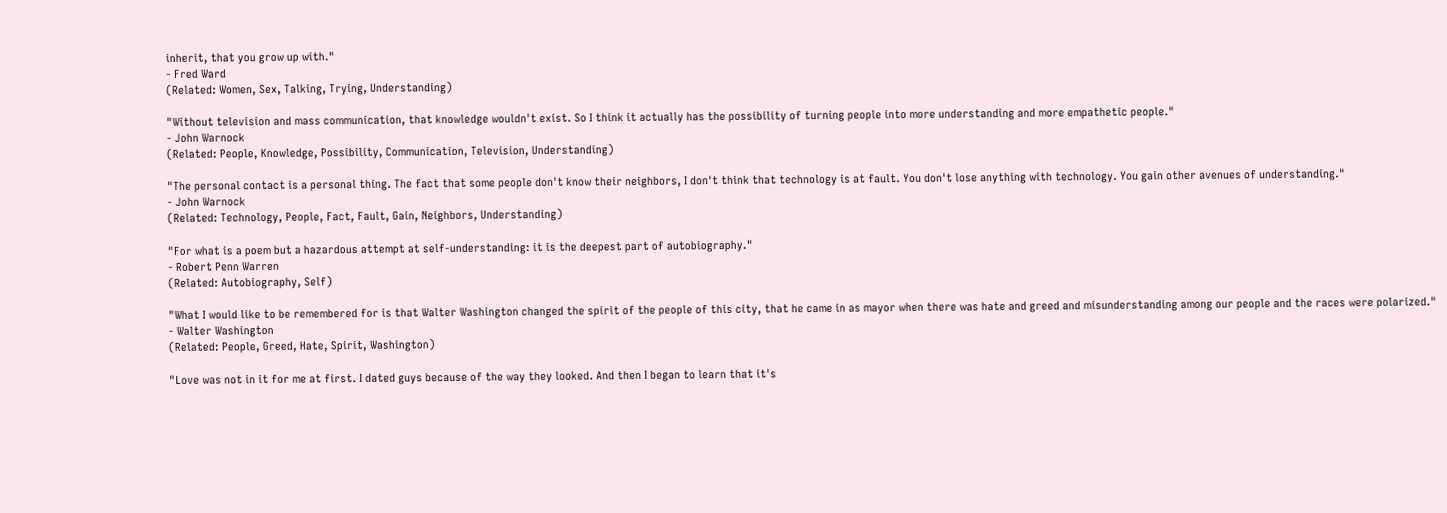inherit, that you grow up with."
- Fred Ward
(Related: Women, Sex, Talking, Trying, Understanding)

"Without television and mass communication, that knowledge wouldn't exist. So I think it actually has the possibility of turning people into more understanding and more empathetic people."
- John Warnock
(Related: People, Knowledge, Possibility, Communication, Television, Understanding)

"The personal contact is a personal thing. The fact that some people don't know their neighbors, I don't think that technology is at fault. You don't lose anything with technology. You gain other avenues of understanding."
- John Warnock
(Related: Technology, People, Fact, Fault, Gain, Neighbors, Understanding)

"For what is a poem but a hazardous attempt at self-understanding: it is the deepest part of autobiography."
- Robert Penn Warren
(Related: Autobiography, Self)

"What I would like to be remembered for is that Walter Washington changed the spirit of the people of this city, that he came in as mayor when there was hate and greed and misunderstanding among our people and the races were polarized."
- Walter Washington
(Related: People, Greed, Hate, Spirit, Washington)

"Love was not in it for me at first. I dated guys because of the way they looked. And then I began to learn that it's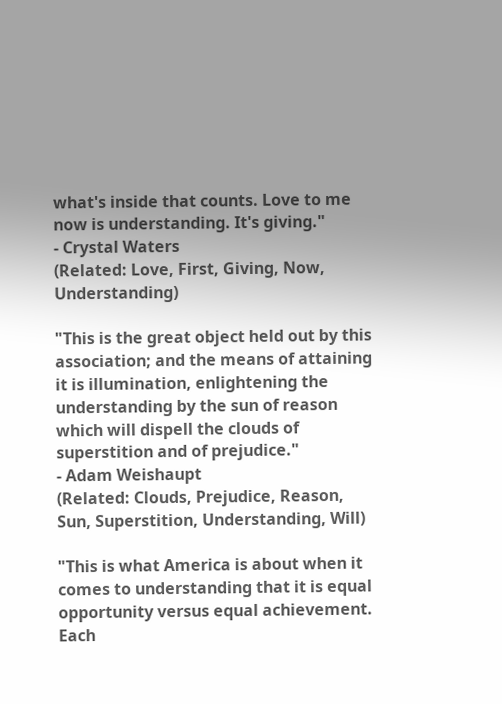what's inside that counts. Love to me now is understanding. It's giving."
- Crystal Waters
(Related: Love, First, Giving, Now, Understanding)

"This is the great object held out by this association; and the means of attaining it is illumination, enlightening the understanding by the sun of reason which will dispell the clouds of superstition and of prejudice."
- Adam Weishaupt
(Related: Clouds, Prejudice, Reason, Sun, Superstition, Understanding, Will)

"This is what America is about when it comes to understanding that it is equal opportunity versus equal achievement. Each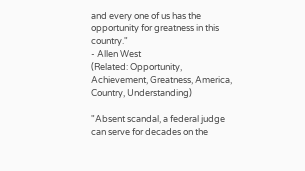and every one of us has the opportunity for greatness in this country."
- Allen West
(Related: Opportunity, Achievement, Greatness, America, Country, Understanding)

"Absent scandal, a federal judge can serve for decades on the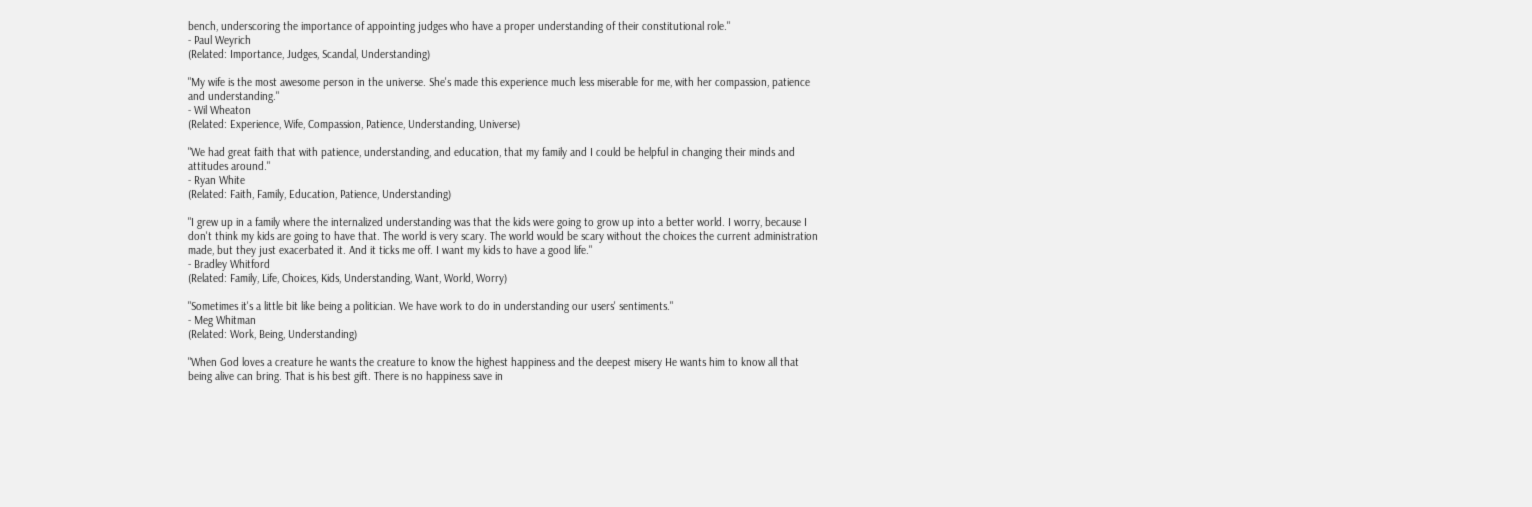bench, underscoring the importance of appointing judges who have a proper understanding of their constitutional role."
- Paul Weyrich
(Related: Importance, Judges, Scandal, Understanding)

"My wife is the most awesome person in the universe. She's made this experience much less miserable for me, with her compassion, patience and understanding."
- Wil Wheaton
(Related: Experience, Wife, Compassion, Patience, Understanding, Universe)

"We had great faith that with patience, understanding, and education, that my family and I could be helpful in changing their minds and attitudes around."
- Ryan White
(Related: Faith, Family, Education, Patience, Understanding)

"I grew up in a family where the internalized understanding was that the kids were going to grow up into a better world. I worry, because I don't think my kids are going to have that. The world is very scary. The world would be scary without the choices the current administration made, but they just exacerbated it. And it ticks me off. I want my kids to have a good life."
- Bradley Whitford
(Related: Family, Life, Choices, Kids, Understanding, Want, World, Worry)

"Sometimes it's a little bit like being a politician. We have work to do in understanding our users' sentiments."
- Meg Whitman
(Related: Work, Being, Understanding)

"When God loves a creature he wants the creature to know the highest happiness and the deepest misery He wants him to know all that being alive can bring. That is his best gift. There is no happiness save in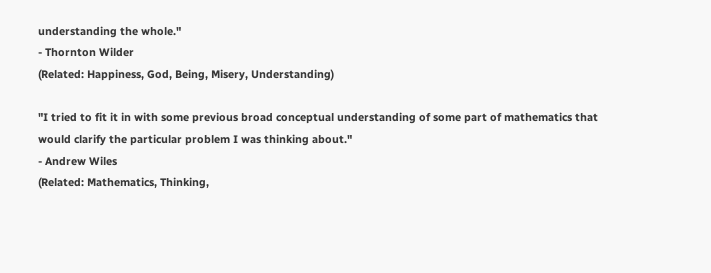understanding the whole."
- Thornton Wilder
(Related: Happiness, God, Being, Misery, Understanding)

"I tried to fit it in with some previous broad conceptual understanding of some part of mathematics that would clarify the particular problem I was thinking about."
- Andrew Wiles
(Related: Mathematics, Thinking,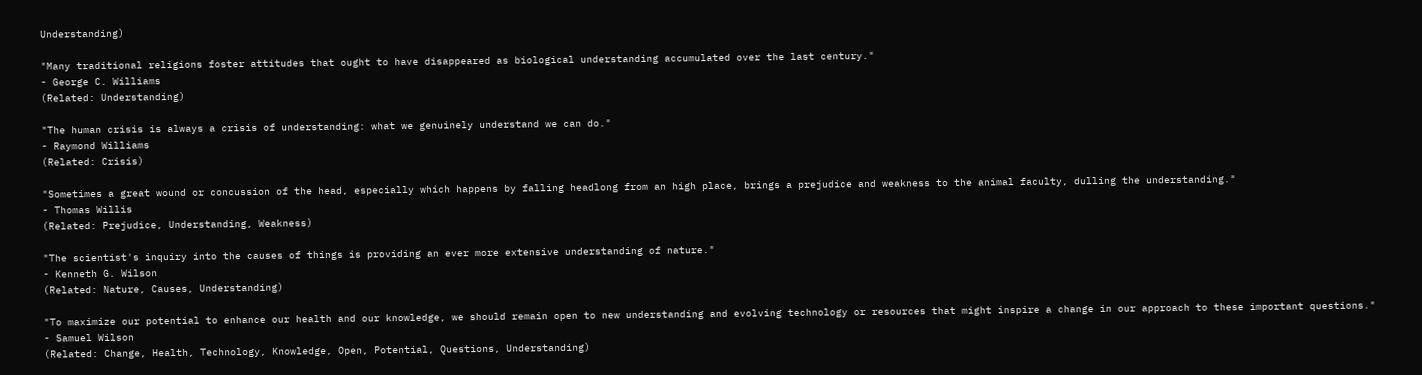Understanding)

"Many traditional religions foster attitudes that ought to have disappeared as biological understanding accumulated over the last century."
- George C. Williams
(Related: Understanding)

"The human crisis is always a crisis of understanding: what we genuinely understand we can do."
- Raymond Williams
(Related: Crisis)

"Sometimes a great wound or concussion of the head, especially which happens by falling headlong from an high place, brings a prejudice and weakness to the animal faculty, dulling the understanding."
- Thomas Willis
(Related: Prejudice, Understanding, Weakness)

"The scientist's inquiry into the causes of things is providing an ever more extensive understanding of nature."
- Kenneth G. Wilson
(Related: Nature, Causes, Understanding)

"To maximize our potential to enhance our health and our knowledge, we should remain open to new understanding and evolving technology or resources that might inspire a change in our approach to these important questions."
- Samuel Wilson
(Related: Change, Health, Technology, Knowledge, Open, Potential, Questions, Understanding)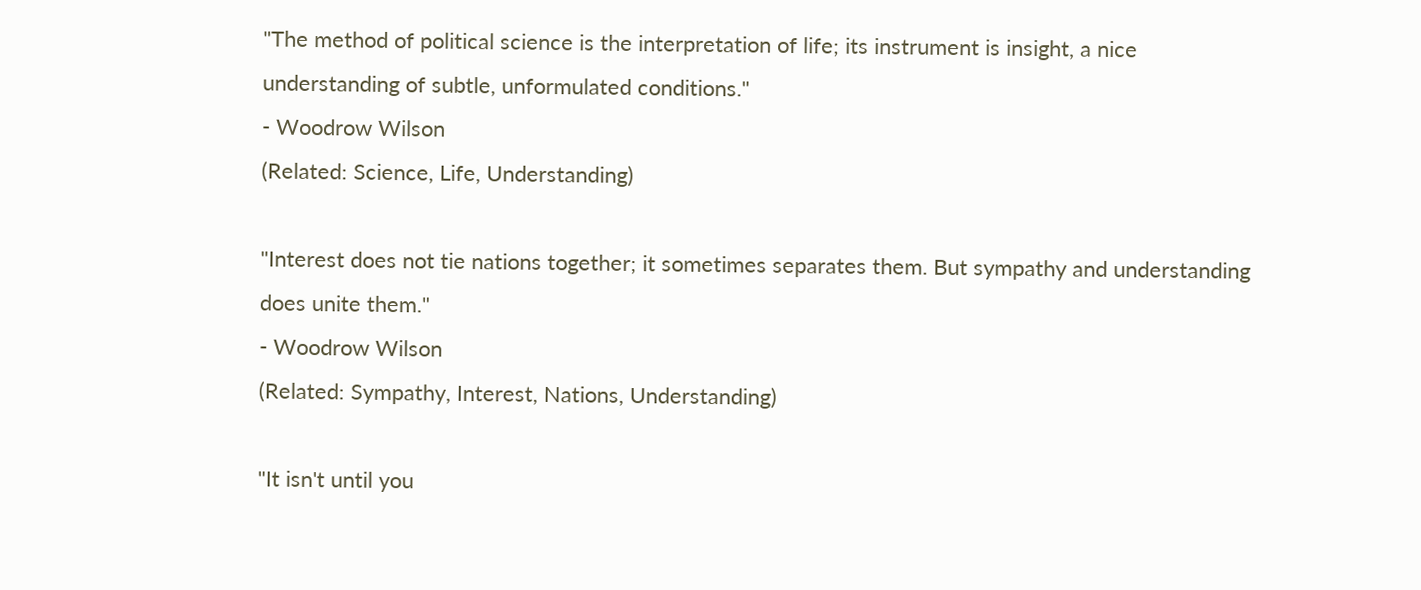"The method of political science is the interpretation of life; its instrument is insight, a nice understanding of subtle, unformulated conditions."
- Woodrow Wilson
(Related: Science, Life, Understanding)

"Interest does not tie nations together; it sometimes separates them. But sympathy and understanding does unite them."
- Woodrow Wilson
(Related: Sympathy, Interest, Nations, Understanding)

"It isn't until you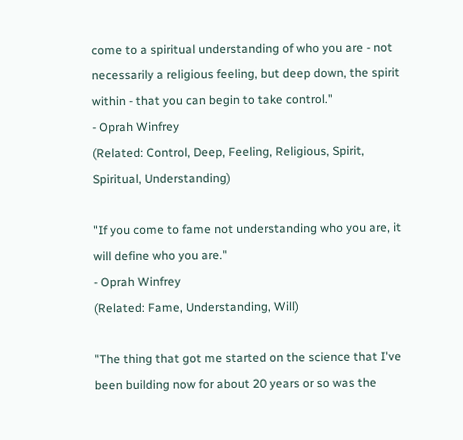come to a spiritual understanding of who you are - not necessarily a religious feeling, but deep down, the spirit within - that you can begin to take control."
- Oprah Winfrey
(Related: Control, Deep, Feeling, Religious, Spirit, Spiritual, Understanding)

"If you come to fame not understanding who you are, it will define who you are."
- Oprah Winfrey
(Related: Fame, Understanding, Will)

"The thing that got me started on the science that I've been building now for about 20 years or so was the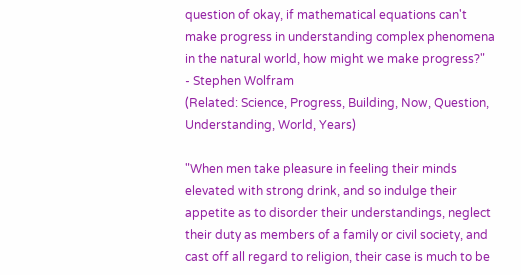question of okay, if mathematical equations can't make progress in understanding complex phenomena in the natural world, how might we make progress?"
- Stephen Wolfram
(Related: Science, Progress, Building, Now, Question, Understanding, World, Years)

"When men take pleasure in feeling their minds elevated with strong drink, and so indulge their appetite as to disorder their understandings, neglect their duty as members of a family or civil society, and cast off all regard to religion, their case is much to be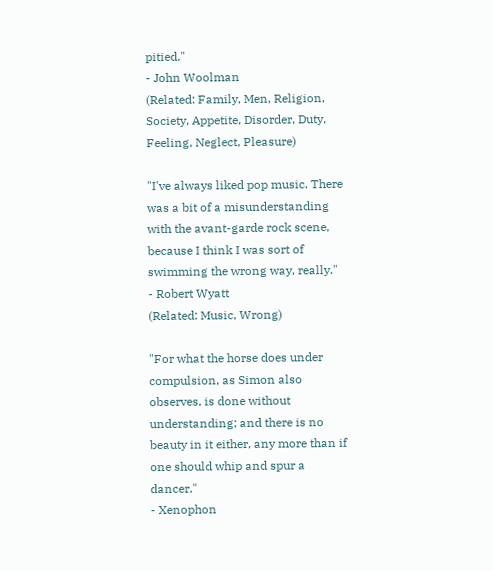pitied."
- John Woolman
(Related: Family, Men, Religion, Society, Appetite, Disorder, Duty, Feeling, Neglect, Pleasure)

"I've always liked pop music. There was a bit of a misunderstanding with the avant-garde rock scene, because I think I was sort of swimming the wrong way, really."
- Robert Wyatt
(Related: Music, Wrong)

"For what the horse does under compulsion, as Simon also observes, is done without understanding; and there is no beauty in it either, any more than if one should whip and spur a dancer."
- Xenophon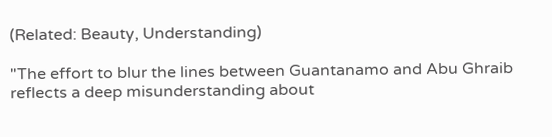(Related: Beauty, Understanding)

"The effort to blur the lines between Guantanamo and Abu Ghraib reflects a deep misunderstanding about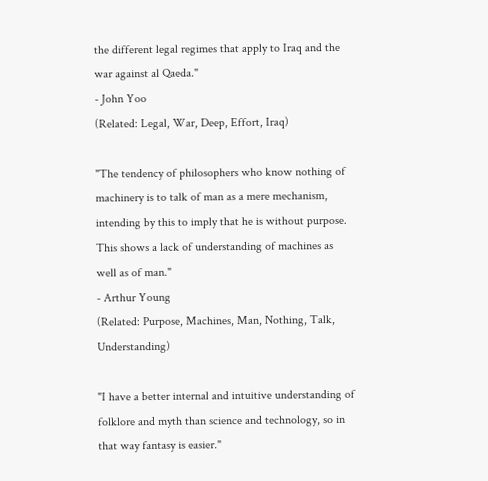the different legal regimes that apply to Iraq and the war against al Qaeda."
- John Yoo
(Related: Legal, War, Deep, Effort, Iraq)

"The tendency of philosophers who know nothing of machinery is to talk of man as a mere mechanism, intending by this to imply that he is without purpose. This shows a lack of understanding of machines as well as of man."
- Arthur Young
(Related: Purpose, Machines, Man, Nothing, Talk, Understanding)

"I have a better internal and intuitive understanding of folklore and myth than science and technology, so in that way fantasy is easier."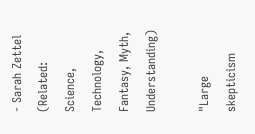- Sarah Zettel
(Related: Science, Technology, Fantasy, Myth, Understanding)

"Large skepticism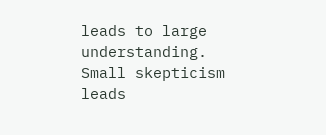leads to large understanding. Small skepticism leads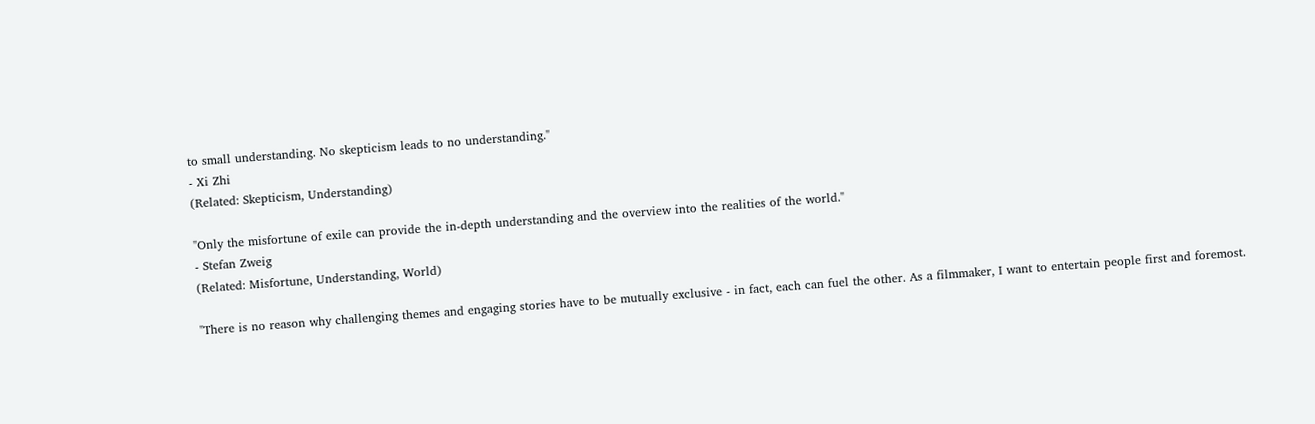to small understanding. No skepticism leads to no understanding."
- Xi Zhi
(Related: Skepticism, Understanding)

"Only the misfortune of exile can provide the in-depth understanding and the overview into the realities of the world."
- Stefan Zweig
(Related: Misfortune, Understanding, World)

"There is no reason why challenging themes and engaging stories have to be mutually exclusive - in fact, each can fuel the other. As a filmmaker, I want to entertain people first and foremost.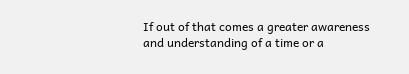If out of that comes a greater awareness and understanding of a time or a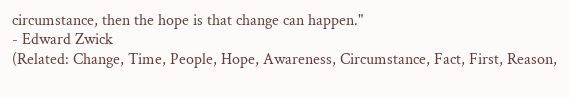circumstance, then the hope is that change can happen."
- Edward Zwick
(Related: Change, Time, People, Hope, Awareness, Circumstance, Fact, First, Reason,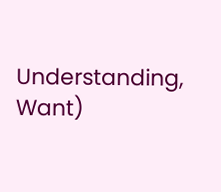Understanding, Want)